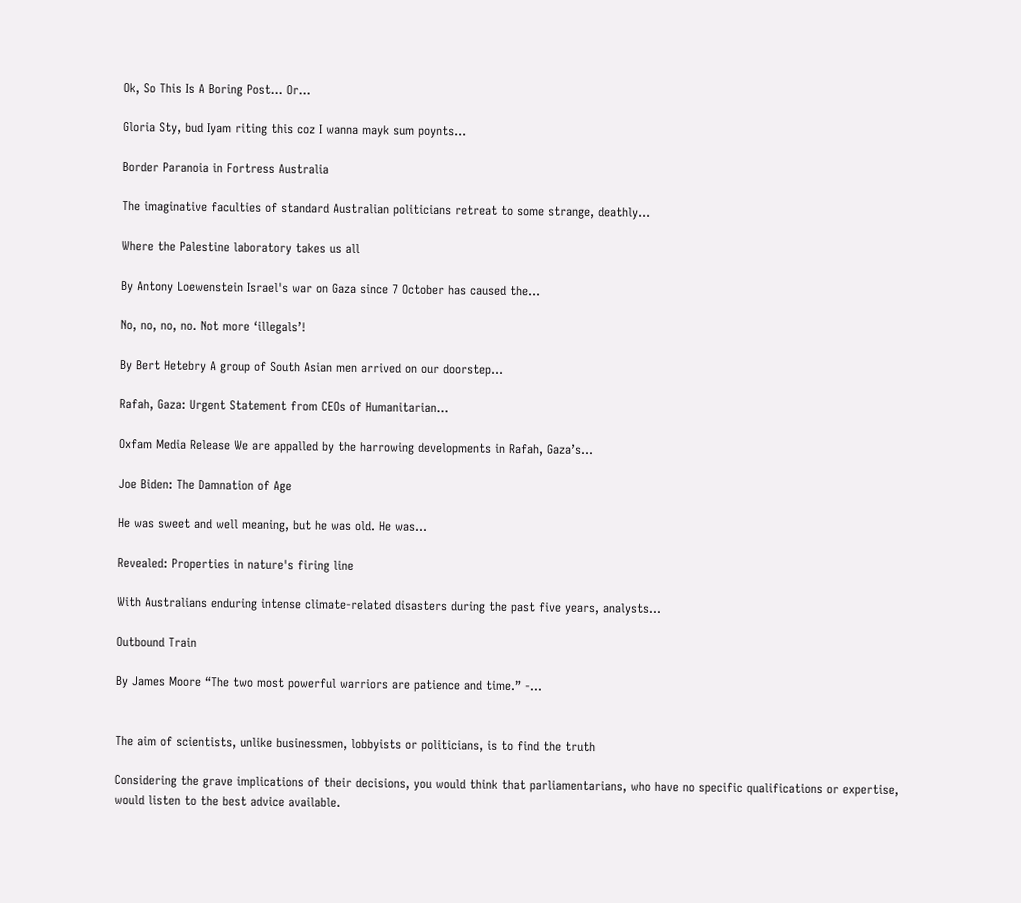Ok, So This Is A Boring Post... Or…

Gloria Sty, bud Iyam riting this coz I wanna mayk sum poynts…

Border Paranoia in Fortress Australia

The imaginative faculties of standard Australian politicians retreat to some strange, deathly…

Where the Palestine laboratory takes us all

By Antony Loewenstein Israel's war on Gaza since 7 October has caused the…

No, no, no, no. Not more ‘illegals’!

By Bert Hetebry A group of South Asian men arrived on our doorstep…

Rafah, Gaza: Urgent Statement from CEOs of Humanitarian…

Oxfam Media Release We are appalled by the harrowing developments in Rafah, Gaza’s…

Joe Biden: The Damnation of Age

He was sweet and well meaning, but he was old. He was…

Revealed: Properties in nature's firing line

With Australians enduring intense climate-related disasters during the past five years, analysts…

Outbound Train

By James Moore “The two most powerful warriors are patience and time.” -…


The aim of scientists, unlike businessmen, lobbyists or politicians, is to find the truth

Considering the grave implications of their decisions, you would think that parliamentarians, who have no specific qualifications or expertise, would listen to the best advice available.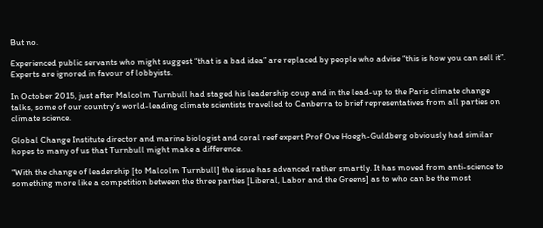But no.

Experienced public servants who might suggest “that is a bad idea” are replaced by people who advise “this is how you can sell it”. Experts are ignored in favour of lobbyists.

In October 2015, just after Malcolm Turnbull had staged his leadership coup and in the lead-up to the Paris climate change talks, some of our country’s world-leading climate scientists travelled to Canberra to brief representatives from all parties on climate science.

Global Change Institute director and marine biologist and coral reef expert Prof Ove Hoegh-Guldberg obviously had similar hopes to many of us that Turnbull might make a difference.

“With the change of leadership [to Malcolm Turnbull] the issue has advanced rather smartly. It has moved from anti-science to something more like a competition between the three parties [Liberal, Labor and the Greens] as to who can be the most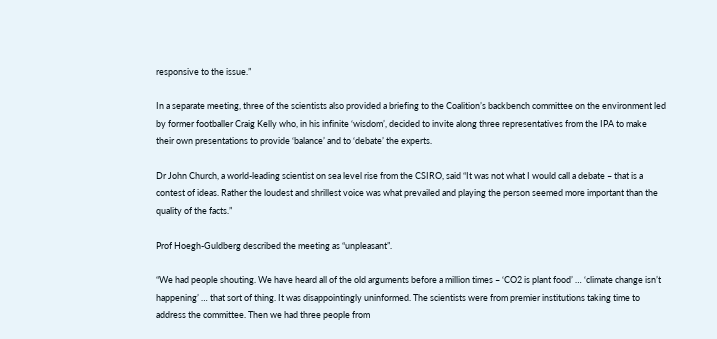responsive to the issue.”

In a separate meeting, three of the scientists also provided a briefing to the Coalition’s backbench committee on the environment led by former footballer Craig Kelly who, in his infinite ‘wisdom’, decided to invite along three representatives from the IPA to make their own presentations to provide ‘balance’ and to ‘debate’ the experts.

Dr John Church, a world-leading scientist on sea level rise from the CSIRO, said “It was not what I would call a debate – that is a contest of ideas. Rather the loudest and shrillest voice was what prevailed and playing the person seemed more important than the quality of the facts.”

Prof Hoegh-Guldberg described the meeting as “unpleasant”.

“We had people shouting. We have heard all of the old arguments before a million times – ‘CO2 is plant food’ … ‘climate change isn’t happening’ … that sort of thing. It was disappointingly uninformed. The scientists were from premier institutions taking time to address the committee. Then we had three people from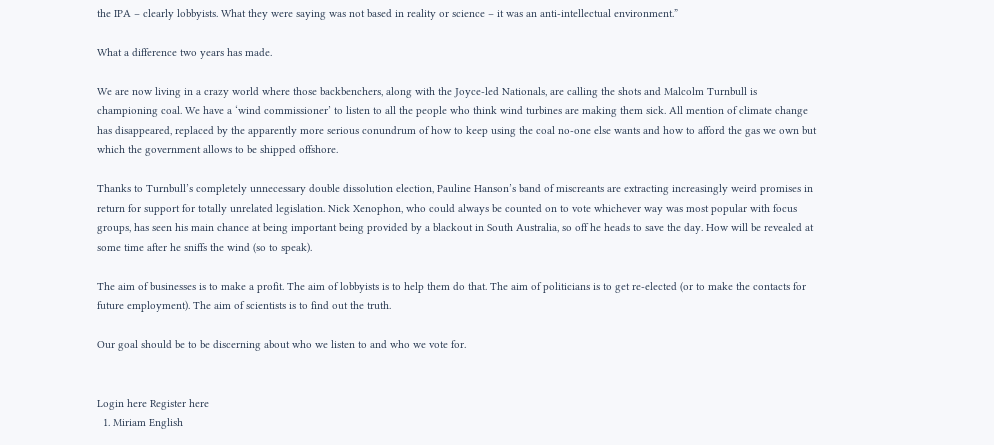the IPA – clearly lobbyists. What they were saying was not based in reality or science – it was an anti-intellectual environment.”

What a difference two years has made.

We are now living in a crazy world where those backbenchers, along with the Joyce-led Nationals, are calling the shots and Malcolm Turnbull is championing coal. We have a ‘wind commissioner’ to listen to all the people who think wind turbines are making them sick. All mention of climate change has disappeared, replaced by the apparently more serious conundrum of how to keep using the coal no-one else wants and how to afford the gas we own but which the government allows to be shipped offshore.

Thanks to Turnbull’s completely unnecessary double dissolution election, Pauline Hanson’s band of miscreants are extracting increasingly weird promises in return for support for totally unrelated legislation. Nick Xenophon, who could always be counted on to vote whichever way was most popular with focus groups, has seen his main chance at being important being provided by a blackout in South Australia, so off he heads to save the day. How will be revealed at some time after he sniffs the wind (so to speak).

The aim of businesses is to make a profit. The aim of lobbyists is to help them do that. The aim of politicians is to get re-elected (or to make the contacts for future employment). The aim of scientists is to find out the truth.

Our goal should be to be discerning about who we listen to and who we vote for.


Login here Register here
  1. Miriam English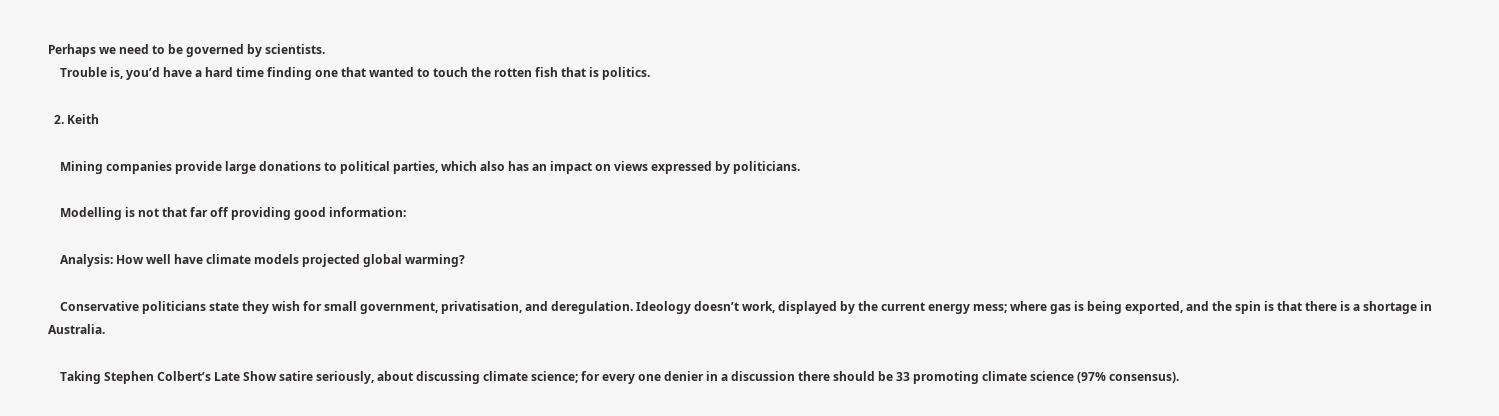Perhaps we need to be governed by scientists.
    Trouble is, you’d have a hard time finding one that wanted to touch the rotten fish that is politics.

  2. Keith

    Mining companies provide large donations to political parties, which also has an impact on views expressed by politicians.

    Modelling is not that far off providing good information:

    Analysis: How well have climate models projected global warming?

    Conservative politicians state they wish for small government, privatisation, and deregulation. Ideology doesn’t work, displayed by the current energy mess; where gas is being exported, and the spin is that there is a shortage in Australia.

    Taking Stephen Colbert’s Late Show satire seriously, about discussing climate science; for every one denier in a discussion there should be 33 promoting climate science (97% consensus).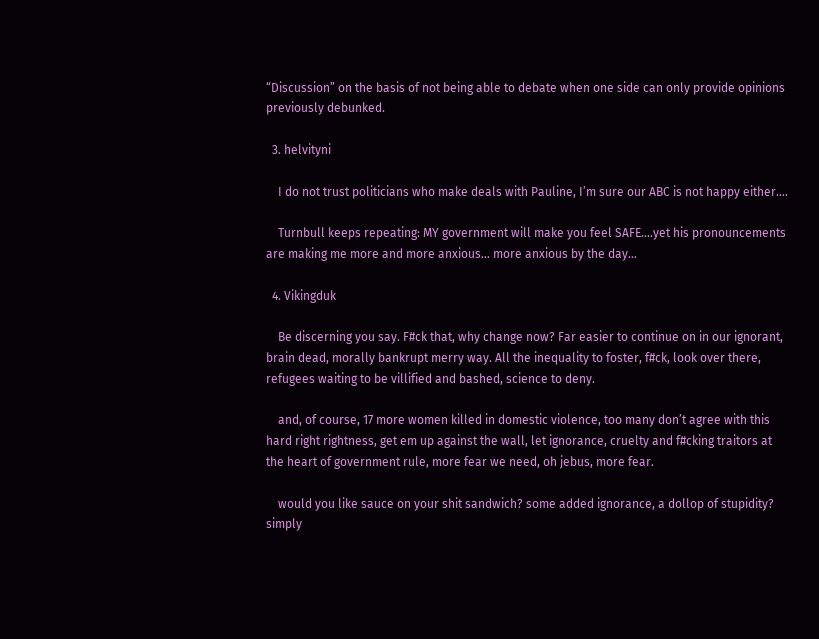“Discussion” on the basis of not being able to debate when one side can only provide opinions previously debunked.

  3. helvityni

    I do not trust politicians who make deals with Pauline, I’m sure our ABC is not happy either….

    Turnbull keeps repeating: MY government will make you feel SAFE….yet his pronouncements are making me more and more anxious… more anxious by the day…

  4. Vikingduk

    Be discerning you say. F#ck that, why change now? Far easier to continue on in our ignorant, brain dead, morally bankrupt merry way. All the inequality to foster, f#ck, look over there, refugees waiting to be villified and bashed, science to deny.

    and, of course, 17 more women killed in domestic violence, too many don’t agree with this hard right rightness, get em up against the wall, let ignorance, cruelty and f#cking traitors at the heart of government rule, more fear we need, oh jebus, more fear.

    would you like sauce on your shit sandwich? some added ignorance, a dollop of stupidity? simply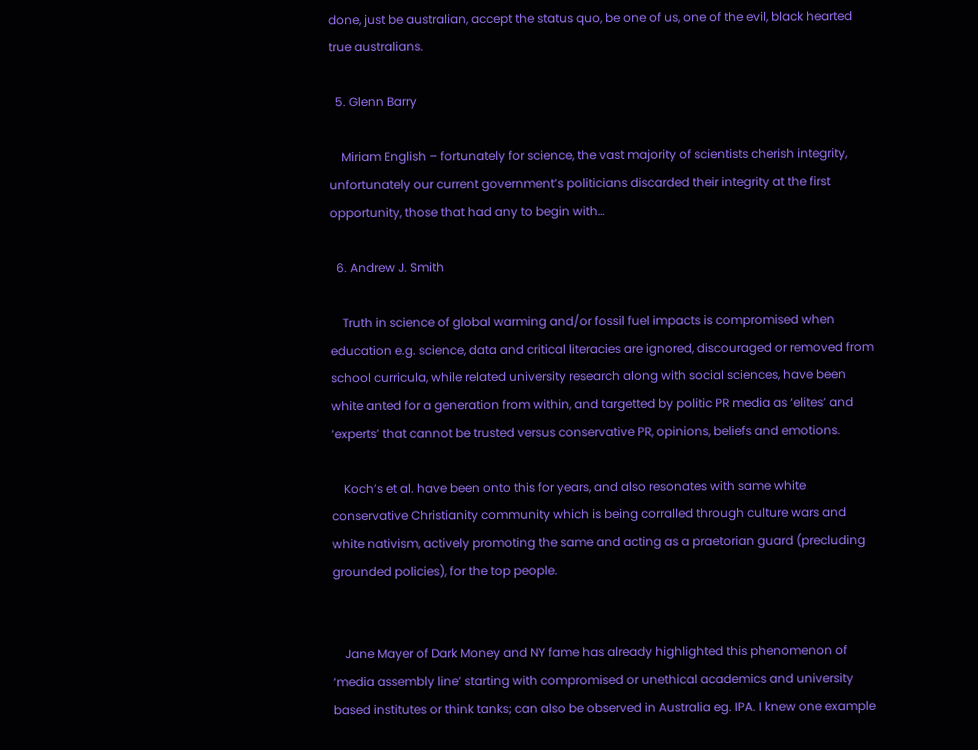done, just be australian, accept the status quo, be one of us, one of the evil, black hearted true australians.

  5. Glenn Barry

    Miriam English – fortunately for science, the vast majority of scientists cherish integrity, unfortunately our current government’s politicians discarded their integrity at the first opportunity, those that had any to begin with…

  6. Andrew J. Smith

    Truth in science of global warming and/or fossil fuel impacts is compromised when education e.g. science, data and critical literacies are ignored, discouraged or removed from school curricula, while related university research along with social sciences, have been white anted for a generation from within, and targetted by politic PR media as ‘elites’ and ‘experts’ that cannot be trusted versus conservative PR, opinions, beliefs and emotions.

    Koch’s et al. have been onto this for years, and also resonates with same white conservative Christianity community which is being corralled through culture wars and white nativism, actively promoting the same and acting as a praetorian guard (precluding grounded policies), for the top people.


    Jane Mayer of Dark Money and NY fame has already highlighted this phenomenon of ‘media assembly line’ starting with compromised or unethical academics and university based institutes or think tanks; can also be observed in Australia eg. IPA. I knew one example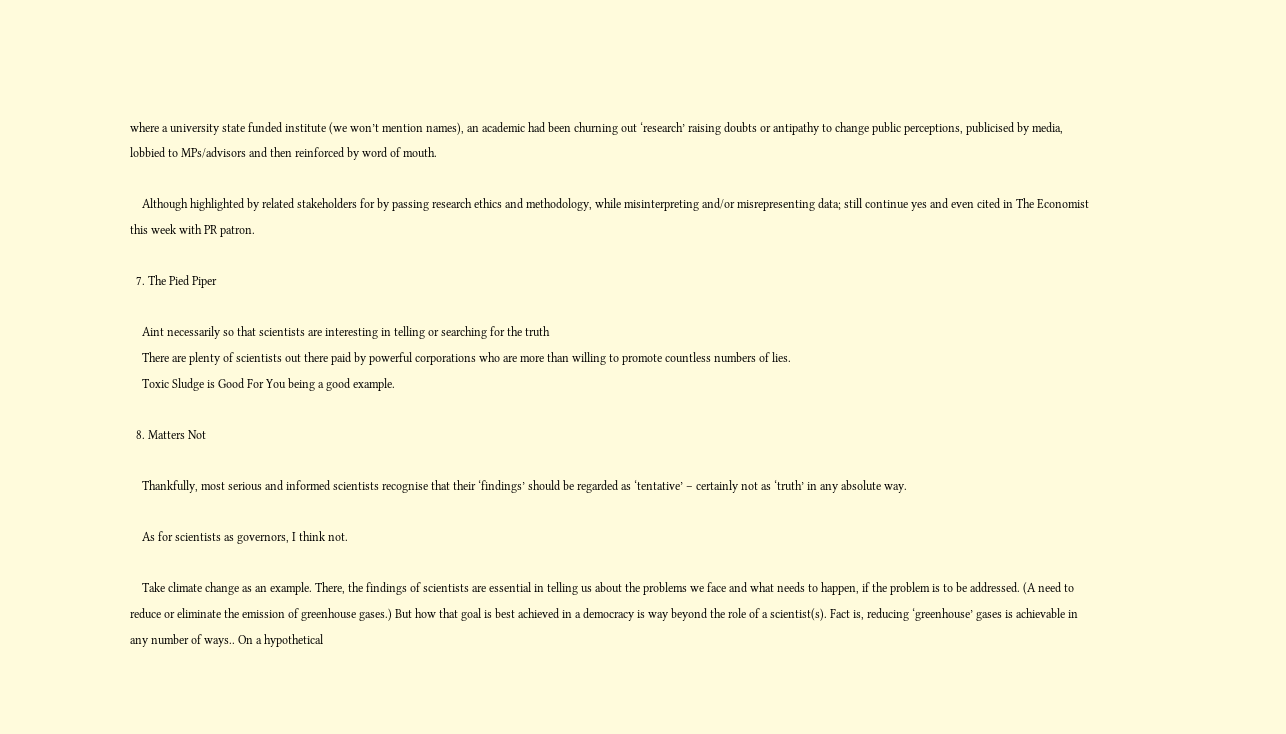where a university state funded institute (we won’t mention names), an academic had been churning out ‘research’ raising doubts or antipathy to change public perceptions, publicised by media, lobbied to MPs/advisors and then reinforced by word of mouth.

    Although highlighted by related stakeholders for by passing research ethics and methodology, while misinterpreting and/or misrepresenting data; still continue yes and even cited in The Economist this week with PR patron.

  7. The Pied Piper

    Aint necessarily so that scientists are interesting in telling or searching for the truth
    There are plenty of scientists out there paid by powerful corporations who are more than willing to promote countless numbers of lies.
    Toxic Sludge is Good For You being a good example.

  8. Matters Not

    Thankfully, most serious and informed scientists recognise that their ‘findings’ should be regarded as ‘tentative’ – certainly not as ‘truth’ in any absolute way.

    As for scientists as governors, I think not.

    Take climate change as an example. There, the findings of scientists are essential in telling us about the problems we face and what needs to happen, if the problem is to be addressed. (A need to reduce or eliminate the emission of greenhouse gases.) But how that goal is best achieved in a democracy is way beyond the role of a scientist(s). Fact is, reducing ‘greenhouse’ gases is achievable in any number of ways.. On a hypothetical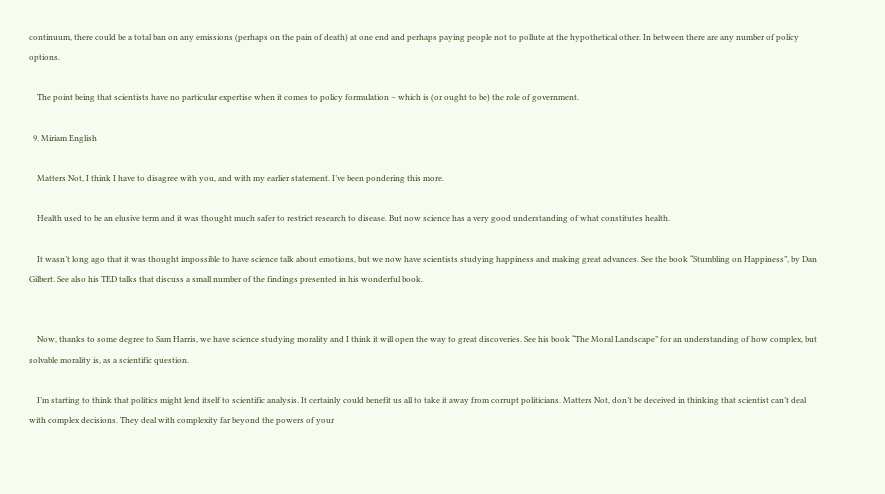continuum, there could be a total ban on any emissions (perhaps on the pain of death) at one end and perhaps paying people not to pollute at the hypothetical other. In between there are any number of policy options.

    The point being that scientists have no particular expertise when it comes to policy formulation – which is (or ought to be) the role of government.

  9. Miriam English

    Matters Not, I think I have to disagree with you, and with my earlier statement. I’ve been pondering this more.

    Health used to be an elusive term and it was thought much safer to restrict research to disease. But now science has a very good understanding of what constitutes health.

    It wasn’t long ago that it was thought impossible to have science talk about emotions, but we now have scientists studying happiness and making great advances. See the book “Stumbling on Happiness”, by Dan Gilbert. See also his TED talks that discuss a small number of the findings presented in his wonderful book.


    Now, thanks to some degree to Sam Harris, we have science studying morality and I think it will open the way to great discoveries. See his book “The Moral Landscape” for an understanding of how complex, but solvable morality is, as a scientific question.

    I’m starting to think that politics might lend itself to scientific analysis. It certainly could benefit us all to take it away from corrupt politicians. Matters Not, don’t be deceived in thinking that scientist can’t deal with complex decisions. They deal with complexity far beyond the powers of your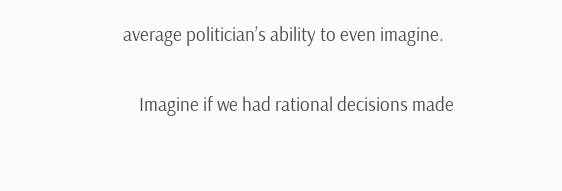average politician’s ability to even imagine.

    Imagine if we had rational decisions made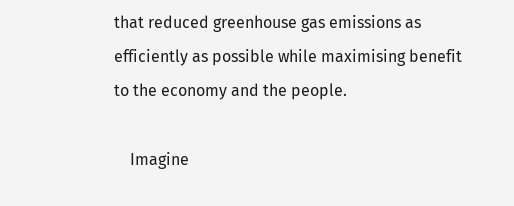that reduced greenhouse gas emissions as efficiently as possible while maximising benefit to the economy and the people.

    Imagine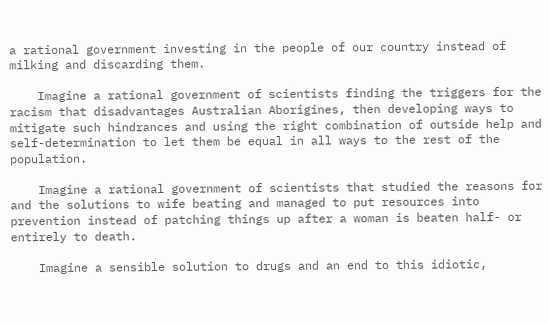a rational government investing in the people of our country instead of milking and discarding them.

    Imagine a rational government of scientists finding the triggers for the racism that disadvantages Australian Aborigines, then developing ways to mitigate such hindrances and using the right combination of outside help and self-determination to let them be equal in all ways to the rest of the population.

    Imagine a rational government of scientists that studied the reasons for and the solutions to wife beating and managed to put resources into prevention instead of patching things up after a woman is beaten half- or entirely to death.

    Imagine a sensible solution to drugs and an end to this idiotic,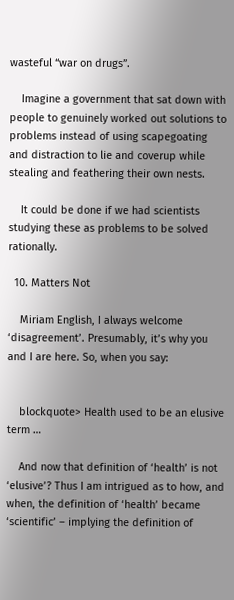wasteful “war on drugs”.

    Imagine a government that sat down with people to genuinely worked out solutions to problems instead of using scapegoating and distraction to lie and coverup while stealing and feathering their own nests.

    It could be done if we had scientists studying these as problems to be solved rationally.

  10. Matters Not

    Miriam English, I always welcome ‘disagreement’. Presumably, it’s why you and I are here. So, when you say:


    blockquote> Health used to be an elusive term …

    And now that definition of ‘health’ is not ‘elusive’? Thus I am intrigued as to how, and when, the definition of ‘health’ became ‘scientific’ – implying the definition of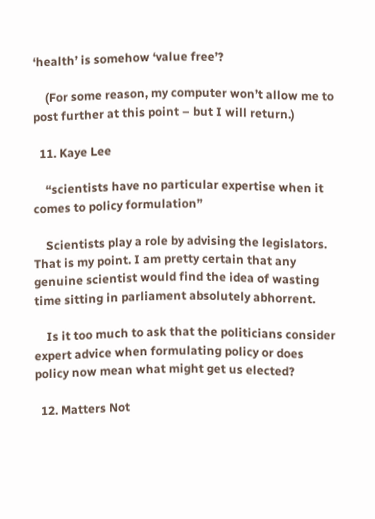‘health’ is somehow ‘value free’?

    (For some reason, my computer won’t allow me to post further at this point – but I will return.)

  11. Kaye Lee

    “scientists have no particular expertise when it comes to policy formulation”

    Scientists play a role by advising the legislators. That is my point. I am pretty certain that any genuine scientist would find the idea of wasting time sitting in parliament absolutely abhorrent.

    Is it too much to ask that the politicians consider expert advice when formulating policy or does policy now mean what might get us elected?

  12. Matters Not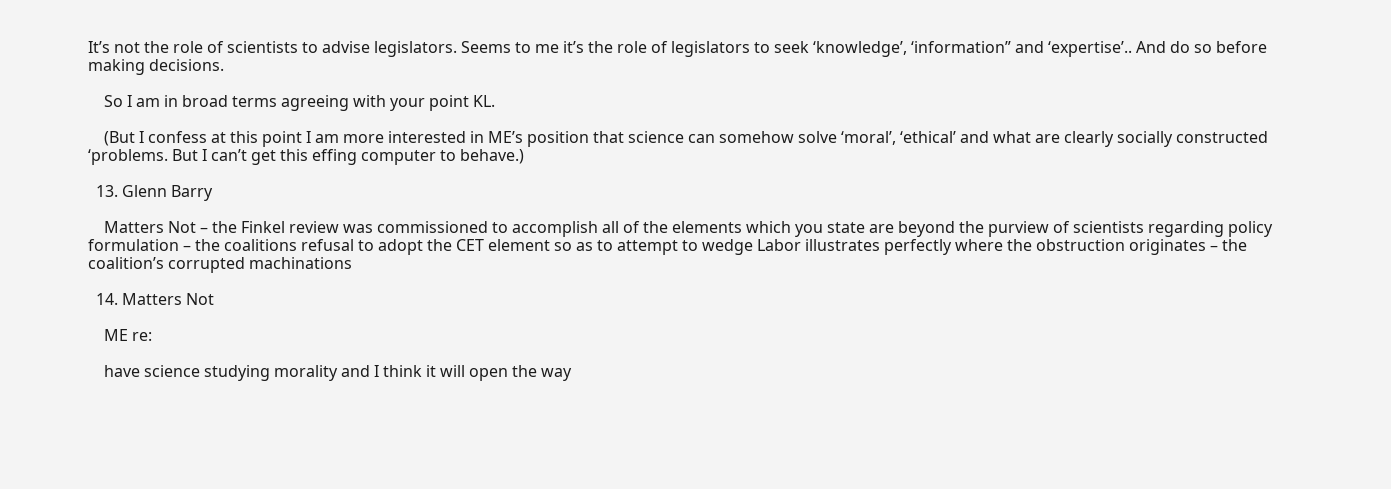It’s not the role of scientists to advise legislators. Seems to me it’s the role of legislators to seek ‘knowledge’, ‘information” and ‘expertise’.. And do so before making decisions.

    So I am in broad terms agreeing with your point KL.

    (But I confess at this point I am more interested in ME’s position that science can somehow solve ‘moral’, ‘ethical’ and what are clearly socially constructed ‘problems. But I can’t get this effing computer to behave.)

  13. Glenn Barry

    Matters Not – the Finkel review was commissioned to accomplish all of the elements which you state are beyond the purview of scientists regarding policy formulation – the coalitions refusal to adopt the CET element so as to attempt to wedge Labor illustrates perfectly where the obstruction originates – the coalition’s corrupted machinations

  14. Matters Not

    ME re:

    have science studying morality and I think it will open the way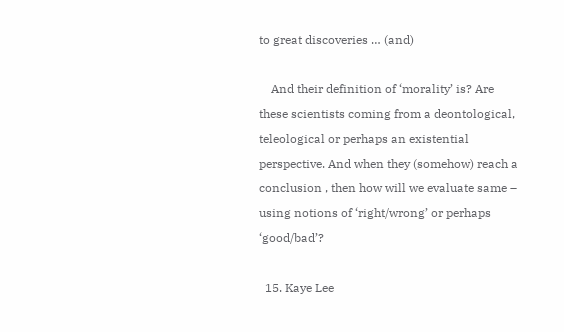to great discoveries … (and)

    And their definition of ‘morality’ is? Are these scientists coming from a deontological, teleological or perhaps an existential perspective. And when they (somehow) reach a conclusion , then how will we evaluate same – using notions of ‘right/wrong’ or perhaps ‘good/bad’?

  15. Kaye Lee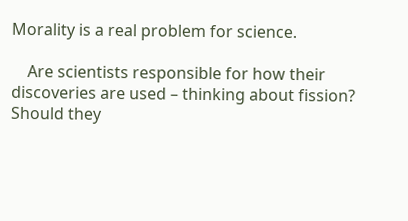Morality is a real problem for science.

    Are scientists responsible for how their discoveries are used – thinking about fission? Should they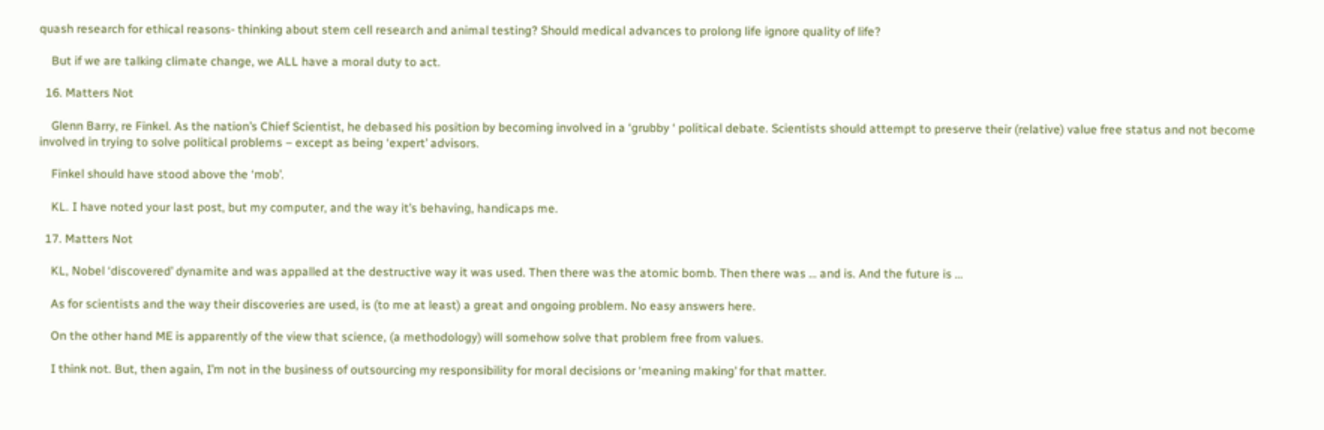quash research for ethical reasons- thinking about stem cell research and animal testing? Should medical advances to prolong life ignore quality of life?

    But if we are talking climate change, we ALL have a moral duty to act.

  16. Matters Not

    Glenn Barry, re Finkel. As the nation’s Chief Scientist, he debased his position by becoming involved in a ‘grubby ‘ political debate. Scientists should attempt to preserve their (relative) value free status and not become involved in trying to solve political problems – except as being ‘expert’ advisors.

    Finkel should have stood above the ‘mob’.

    KL. I have noted your last post, but my computer, and the way it’s behaving, handicaps me.

  17. Matters Not

    KL, Nobel ‘discovered’ dynamite and was appalled at the destructive way it was used. Then there was the atomic bomb. Then there was … and is. And the future is …

    As for scientists and the way their discoveries are used, is (to me at least) a great and ongoing problem. No easy answers here.

    On the other hand ME is apparently of the view that science, (a methodology) will somehow solve that problem free from values.

    I think not. But, then again, I’m not in the business of outsourcing my responsibility for moral decisions or ‘meaning making’ for that matter.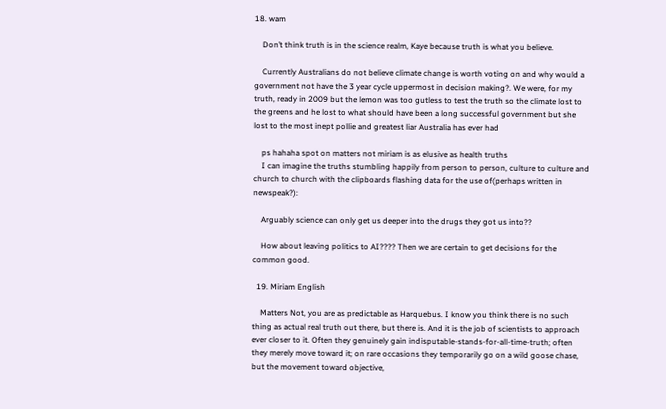18. wam

    Don’t think truth is in the science realm, Kaye because truth is what you believe.

    Currently Australians do not believe climate change is worth voting on and why would a government not have the 3 year cycle uppermost in decision making?. We were, for my truth, ready in 2009 but the lemon was too gutless to test the truth so the climate lost to the greens and he lost to what should have been a long successful government but she lost to the most inept pollie and greatest liar Australia has ever had

    ps hahaha spot on matters not miriam is as elusive as health truths
    I can imagine the truths stumbling happily from person to person, culture to culture and church to church with the clipboards flashing data for the use of(perhaps written in newspeak?):

    Arguably science can only get us deeper into the drugs they got us into??

    How about leaving politics to AI???? Then we are certain to get decisions for the common good.

  19. Miriam English

    Matters Not, you are as predictable as Harquebus. I know you think there is no such thing as actual real truth out there, but there is. And it is the job of scientists to approach ever closer to it. Often they genuinely gain indisputable-stands-for-all-time-truth; often they merely move toward it; on rare occasions they temporarily go on a wild goose chase, but the movement toward objective,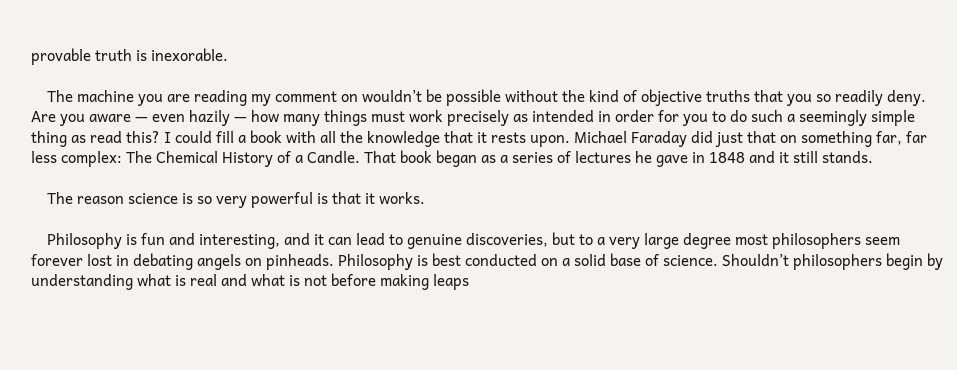provable truth is inexorable.

    The machine you are reading my comment on wouldn’t be possible without the kind of objective truths that you so readily deny. Are you aware — even hazily — how many things must work precisely as intended in order for you to do such a seemingly simple thing as read this? I could fill a book with all the knowledge that it rests upon. Michael Faraday did just that on something far, far less complex: The Chemical History of a Candle. That book began as a series of lectures he gave in 1848 and it still stands.

    The reason science is so very powerful is that it works.

    Philosophy is fun and interesting, and it can lead to genuine discoveries, but to a very large degree most philosophers seem forever lost in debating angels on pinheads. Philosophy is best conducted on a solid base of science. Shouldn’t philosophers begin by understanding what is real and what is not before making leaps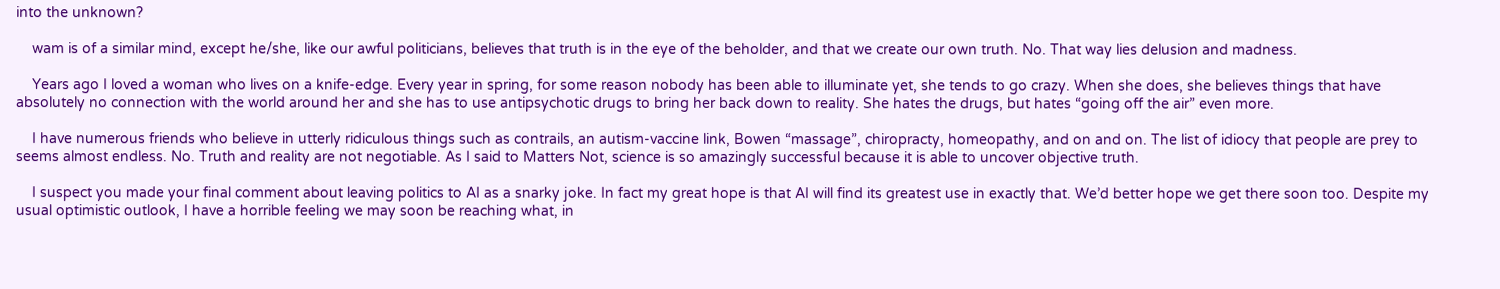into the unknown?

    wam is of a similar mind, except he/she, like our awful politicians, believes that truth is in the eye of the beholder, and that we create our own truth. No. That way lies delusion and madness.

    Years ago I loved a woman who lives on a knife-edge. Every year in spring, for some reason nobody has been able to illuminate yet, she tends to go crazy. When she does, she believes things that have absolutely no connection with the world around her and she has to use antipsychotic drugs to bring her back down to reality. She hates the drugs, but hates “going off the air” even more.

    I have numerous friends who believe in utterly ridiculous things such as contrails, an autism-vaccine link, Bowen “massage”, chiropracty, homeopathy, and on and on. The list of idiocy that people are prey to seems almost endless. No. Truth and reality are not negotiable. As I said to Matters Not, science is so amazingly successful because it is able to uncover objective truth.

    I suspect you made your final comment about leaving politics to AI as a snarky joke. In fact my great hope is that AI will find its greatest use in exactly that. We’d better hope we get there soon too. Despite my usual optimistic outlook, I have a horrible feeling we may soon be reaching what, in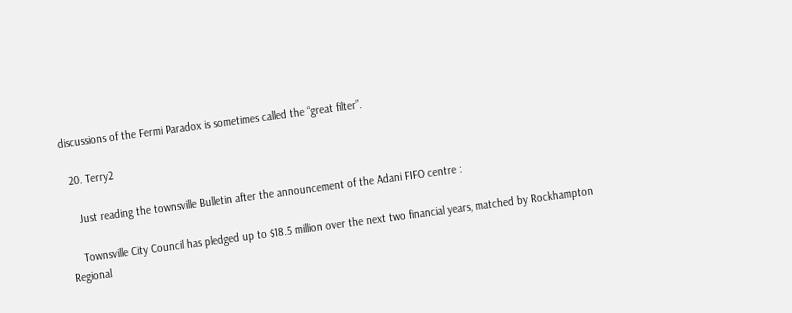discussions of the Fermi Paradox is sometimes called the “great filter”.

  20. Terry2

    Just reading the townsville Bulletin after the announcement of the Adani FIFO centre :

    Townsville City Council has pledged up to $18.5 million over the next two financial years, matched by Rockhampton Regional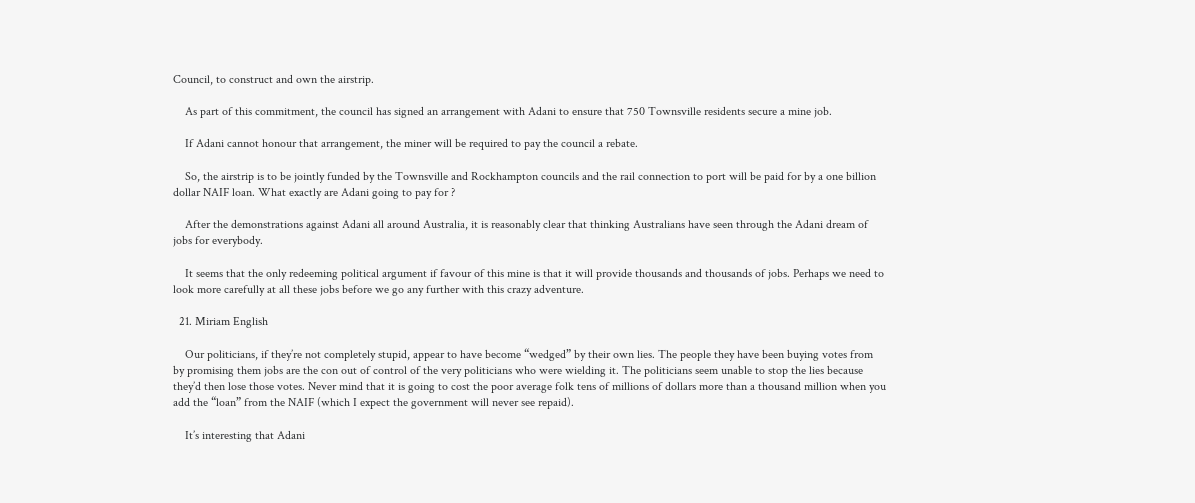Council, to construct and own the airstrip.

    As part of this commitment, the council has signed an arrangement with Adani to ensure that 750 Townsville residents secure a mine job.

    If Adani cannot honour that arrangement, the miner will be required to pay the council a rebate.

    So, the airstrip is to be jointly funded by the Townsville and Rockhampton councils and the rail connection to port will be paid for by a one billion dollar NAIF loan. What exactly are Adani going to pay for ?

    After the demonstrations against Adani all around Australia, it is reasonably clear that thinking Australians have seen through the Adani dream of jobs for everybody.

    It seems that the only redeeming political argument if favour of this mine is that it will provide thousands and thousands of jobs. Perhaps we need to look more carefully at all these jobs before we go any further with this crazy adventure.

  21. Miriam English

    Our politicians, if they’re not completely stupid, appear to have become “wedged” by their own lies. The people they have been buying votes from by promising them jobs are the con out of control of the very politicians who were wielding it. The politicians seem unable to stop the lies because they’d then lose those votes. Never mind that it is going to cost the poor average folk tens of millions of dollars more than a thousand million when you add the “loan” from the NAIF (which I expect the government will never see repaid).

    It’s interesting that Adani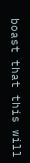boast that this will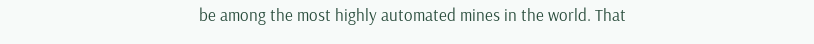be among the most highly automated mines in the world. That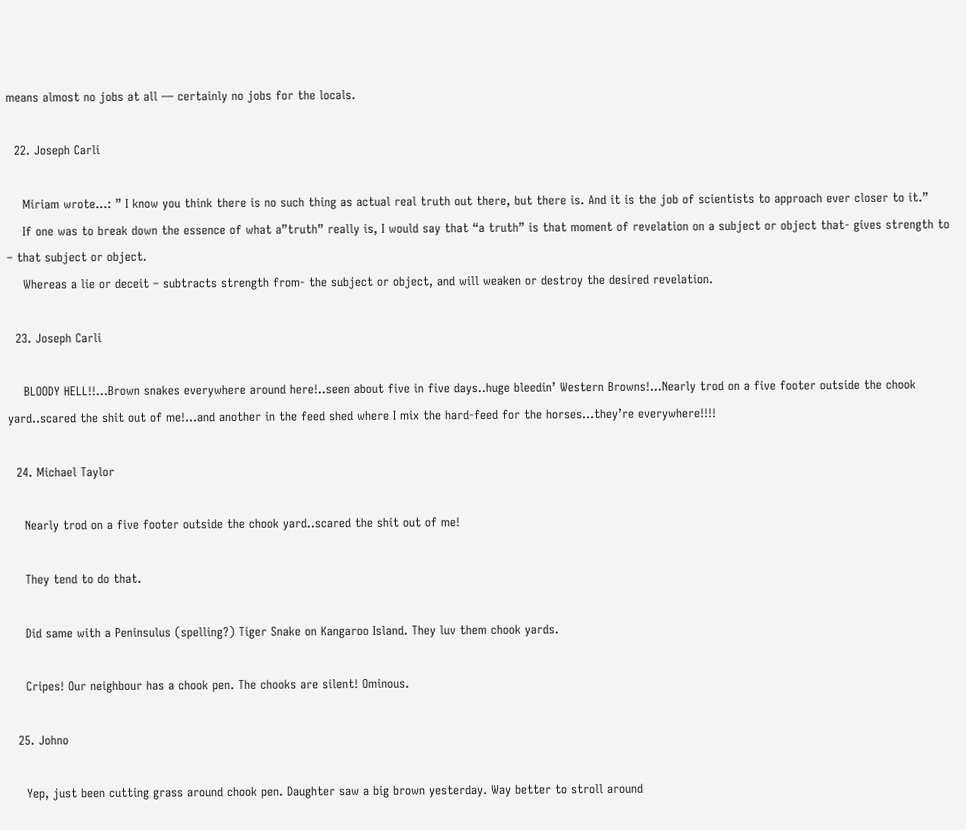means almost no jobs at all — certainly no jobs for the locals.

  22. Joseph Carli

    Miriam wrote…: ” I know you think there is no such thing as actual real truth out there, but there is. And it is the job of scientists to approach ever closer to it.”
    If one was to break down the essence of what a”truth” really is, I would say that “a truth” is that moment of revelation on a subject or object that- gives strength to – that subject or object.
    Whereas a lie or deceit – subtracts strength from- the subject or object, and will weaken or destroy the desired revelation.

  23. Joseph Carli

    BLOODY HELL!!…Brown snakes everywhere around here!..seen about five in five days..huge bleedin’ Western Browns!…Nearly trod on a five footer outside the chook yard..scared the shit out of me!…and another in the feed shed where I mix the hard-feed for the horses…they’re everywhere!!!!

  24. Michael Taylor

    Nearly trod on a five footer outside the chook yard..scared the shit out of me!

    They tend to do that.

    Did same with a Peninsulus (spelling?) Tiger Snake on Kangaroo Island. They luv them chook yards.

    Cripes! Our neighbour has a chook pen. The chooks are silent! Ominous.

  25. Johno

    Yep, just been cutting grass around chook pen. Daughter saw a big brown yesterday. Way better to stroll around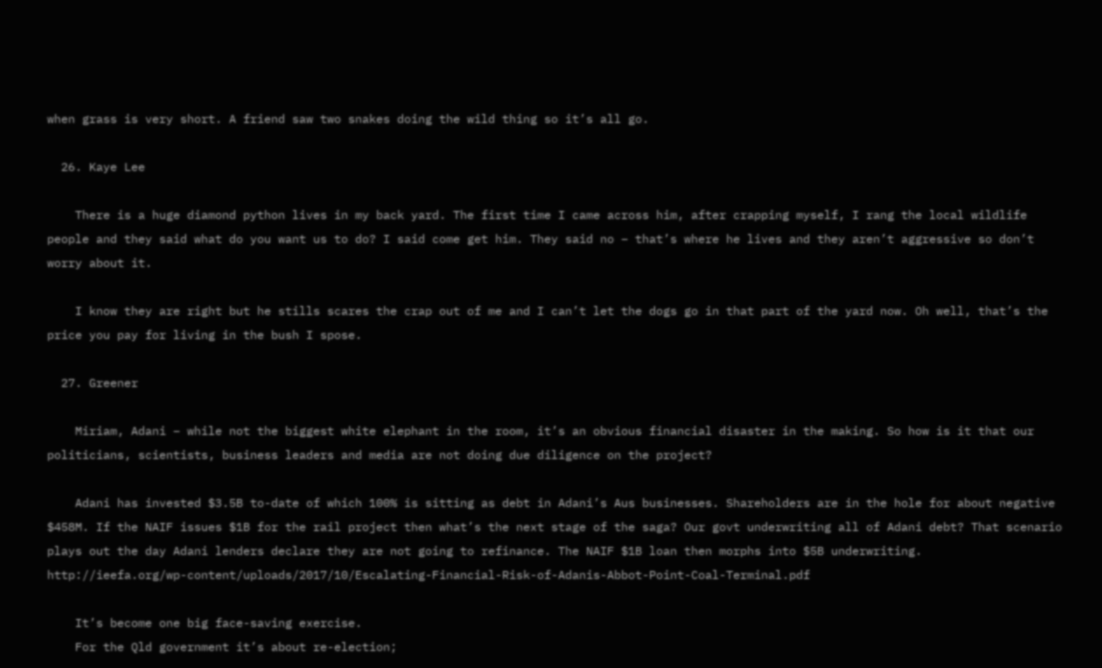when grass is very short. A friend saw two snakes doing the wild thing so it’s all go.

  26. Kaye Lee

    There is a huge diamond python lives in my back yard. The first time I came across him, after crapping myself, I rang the local wildlife people and they said what do you want us to do? I said come get him. They said no – that’s where he lives and they aren’t aggressive so don’t worry about it.

    I know they are right but he stills scares the crap out of me and I can’t let the dogs go in that part of the yard now. Oh well, that’s the price you pay for living in the bush I spose.

  27. Greener

    Miriam, Adani – while not the biggest white elephant in the room, it’s an obvious financial disaster in the making. So how is it that our politicians, scientists, business leaders and media are not doing due diligence on the project?

    Adani has invested $3.5B to-date of which 100% is sitting as debt in Adani’s Aus businesses. Shareholders are in the hole for about negative $458M. If the NAIF issues $1B for the rail project then what’s the next stage of the saga? Our govt underwriting all of Adani debt? That scenario plays out the day Adani lenders declare they are not going to refinance. The NAIF $1B loan then morphs into $5B underwriting. http://ieefa.org/wp-content/uploads/2017/10/Escalating-Financial-Risk-of-Adanis-Abbot-Point-Coal-Terminal.pdf

    It’s become one big face-saving exercise.
    For the Qld government it’s about re-election;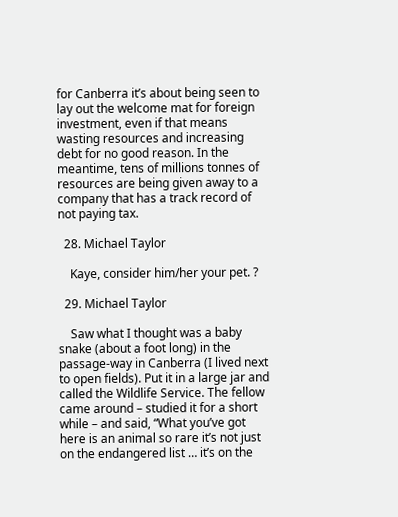for Canberra it’s about being seen to lay out the welcome mat for foreign investment, even if that means wasting resources and increasing debt for no good reason. In the meantime, tens of millions tonnes of resources are being given away to a company that has a track record of not paying tax.

  28. Michael Taylor

    Kaye, consider him/her your pet. ?

  29. Michael Taylor

    Saw what I thought was a baby snake (about a foot long) in the passage-way in Canberra (I lived next to open fields). Put it in a large jar and called the Wildlife Service. The fellow came around – studied it for a short while – and said, “What you’ve got here is an animal so rare it’s not just on the endangered list … it’s on the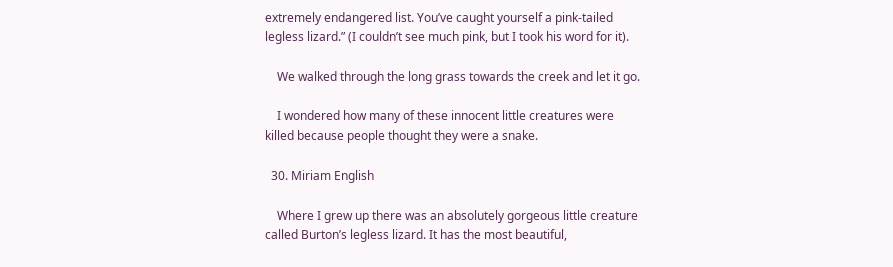extremely endangered list. You’ve caught yourself a pink-tailed legless lizard.” (I couldn’t see much pink, but I took his word for it).

    We walked through the long grass towards the creek and let it go.

    I wondered how many of these innocent little creatures were killed because people thought they were a snake.

  30. Miriam English

    Where I grew up there was an absolutely gorgeous little creature called Burton’s legless lizard. It has the most beautiful,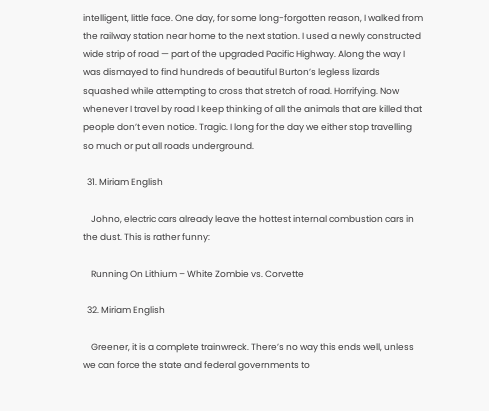intelligent, little face. One day, for some long-forgotten reason, I walked from the railway station near home to the next station. I used a newly constructed wide strip of road — part of the upgraded Pacific Highway. Along the way I was dismayed to find hundreds of beautiful Burton’s legless lizards squashed while attempting to cross that stretch of road. Horrifying. Now whenever I travel by road I keep thinking of all the animals that are killed that people don’t even notice. Tragic. I long for the day we either stop travelling so much or put all roads underground.

  31. Miriam English

    Johno, electric cars already leave the hottest internal combustion cars in the dust. This is rather funny:

    Running On Lithium – White Zombie vs. Corvette

  32. Miriam English

    Greener, it is a complete trainwreck. There’s no way this ends well, unless we can force the state and federal governments to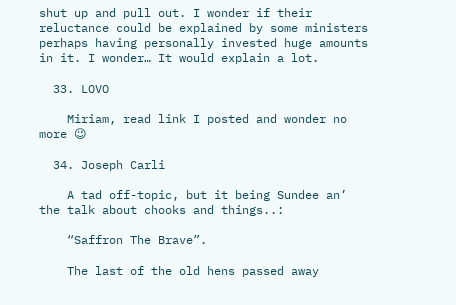shut up and pull out. I wonder if their reluctance could be explained by some ministers perhaps having personally invested huge amounts in it. I wonder… It would explain a lot.

  33. LOVO

    Miriam, read link I posted and wonder no more 😉

  34. Joseph Carli

    A tad off-topic, but it being Sundee an’ the talk about chooks and things..:

    “Saffron The Brave”.

    The last of the old hens passed away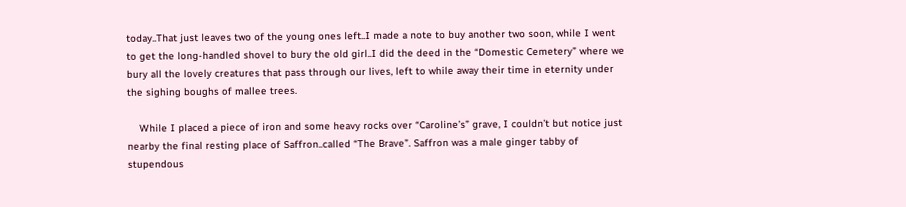today..That just leaves two of the young ones left..I made a note to buy another two soon, while I went to get the long-handled shovel to bury the old girl..I did the deed in the “Domestic Cemetery” where we bury all the lovely creatures that pass through our lives, left to while away their time in eternity under the sighing boughs of mallee trees.

    While I placed a piece of iron and some heavy rocks over “Caroline’s” grave, I couldn’t but notice just nearby the final resting place of Saffron..called “The Brave”. Saffron was a male ginger tabby of stupendous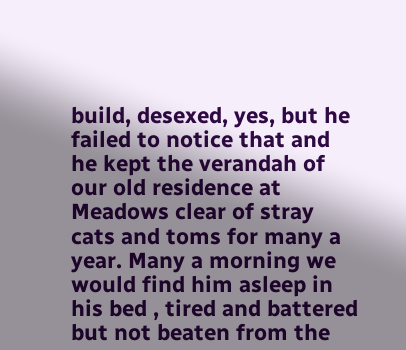build, desexed, yes, but he failed to notice that and he kept the verandah of our old residence at Meadows clear of stray cats and toms for many a year. Many a morning we would find him asleep in his bed , tired and battered but not beaten from the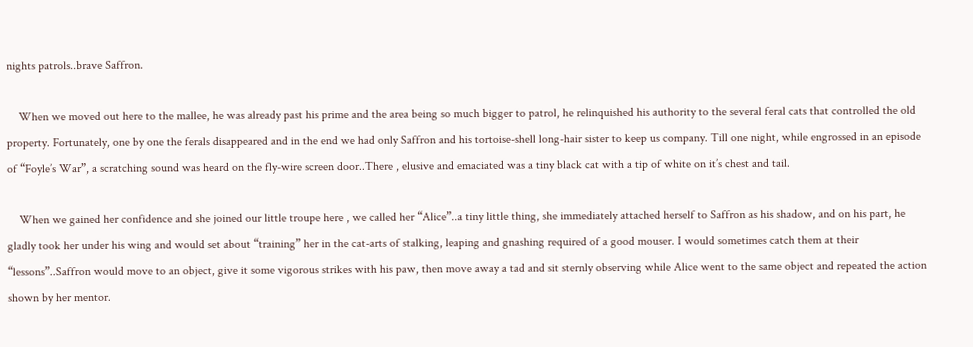nights patrols..brave Saffron.

    When we moved out here to the mallee, he was already past his prime and the area being so much bigger to patrol, he relinquished his authority to the several feral cats that controlled the old property. Fortunately, one by one the ferals disappeared and in the end we had only Saffron and his tortoise-shell long-hair sister to keep us company. Till one night, while engrossed in an episode of “Foyle’s War”, a scratching sound was heard on the fly-wire screen door..There , elusive and emaciated was a tiny black cat with a tip of white on it’s chest and tail.

    When we gained her confidence and she joined our little troupe here , we called her “Alice”..a tiny little thing, she immediately attached herself to Saffron as his shadow, and on his part, he gladly took her under his wing and would set about “training” her in the cat-arts of stalking, leaping and gnashing required of a good mouser. I would sometimes catch them at their “lessons”..Saffron would move to an object, give it some vigorous strikes with his paw, then move away a tad and sit sternly observing while Alice went to the same object and repeated the action shown by her mentor.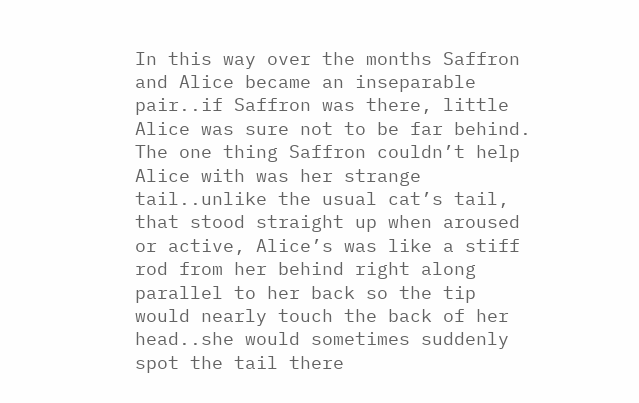In this way over the months Saffron and Alice became an inseparable pair..if Saffron was there, little Alice was sure not to be far behind. The one thing Saffron couldn’t help Alice with was her strange tail..unlike the usual cat’s tail, that stood straight up when aroused or active, Alice’s was like a stiff rod from her behind right along parallel to her back so the tip would nearly touch the back of her head..she would sometimes suddenly spot the tail there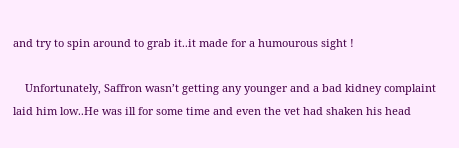and try to spin around to grab it..it made for a humourous sight !

    Unfortunately, Saffron wasn’t getting any younger and a bad kidney complaint laid him low..He was ill for some time and even the vet had shaken his head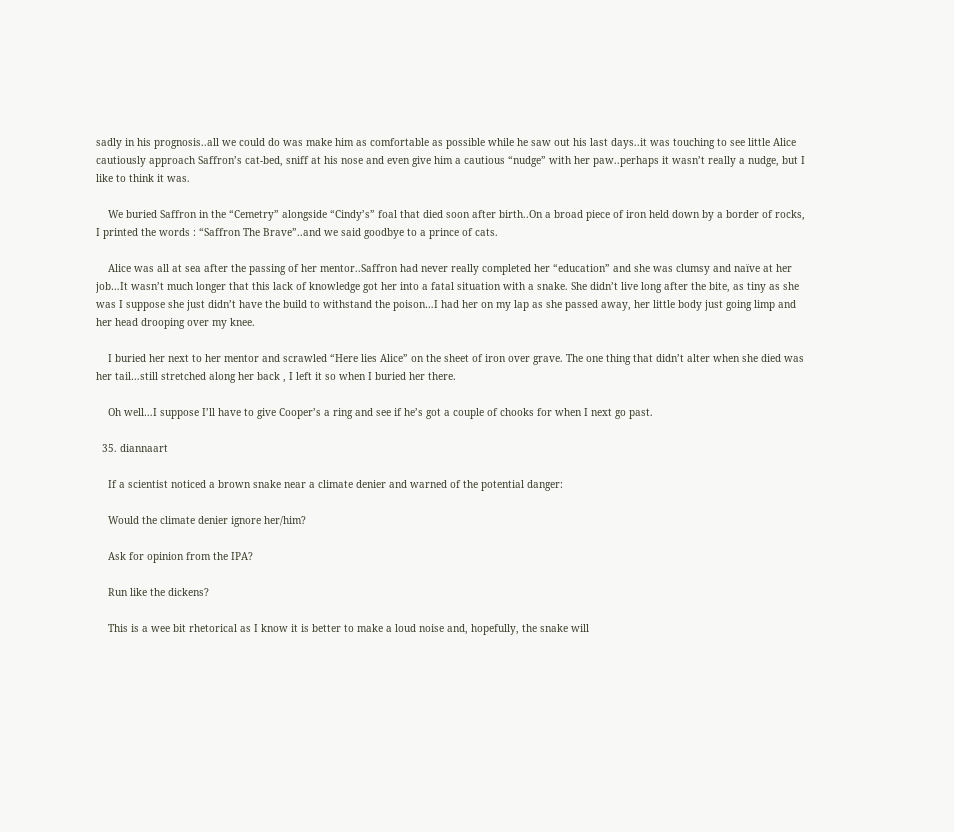sadly in his prognosis..all we could do was make him as comfortable as possible while he saw out his last days..it was touching to see little Alice cautiously approach Saffron’s cat-bed, sniff at his nose and even give him a cautious “nudge” with her paw..perhaps it wasn’t really a nudge, but I like to think it was.

    We buried Saffron in the “Cemetry” alongside “Cindy’s” foal that died soon after birth..On a broad piece of iron held down by a border of rocks, I printed the words : “Saffron The Brave”..and we said goodbye to a prince of cats.

    Alice was all at sea after the passing of her mentor..Saffron had never really completed her “education” and she was clumsy and naïve at her job…It wasn’t much longer that this lack of knowledge got her into a fatal situation with a snake. She didn’t live long after the bite, as tiny as she was I suppose she just didn’t have the build to withstand the poison…I had her on my lap as she passed away, her little body just going limp and her head drooping over my knee.

    I buried her next to her mentor and scrawled “Here lies Alice” on the sheet of iron over grave. The one thing that didn’t alter when she died was her tail…still stretched along her back , I left it so when I buried her there.

    Oh well…I suppose I’ll have to give Cooper’s a ring and see if he’s got a couple of chooks for when I next go past.

  35. diannaart

    If a scientist noticed a brown snake near a climate denier and warned of the potential danger:

    Would the climate denier ignore her/him?

    Ask for opinion from the IPA?

    Run like the dickens?

    This is a wee bit rhetorical as I know it is better to make a loud noise and, hopefully, the snake will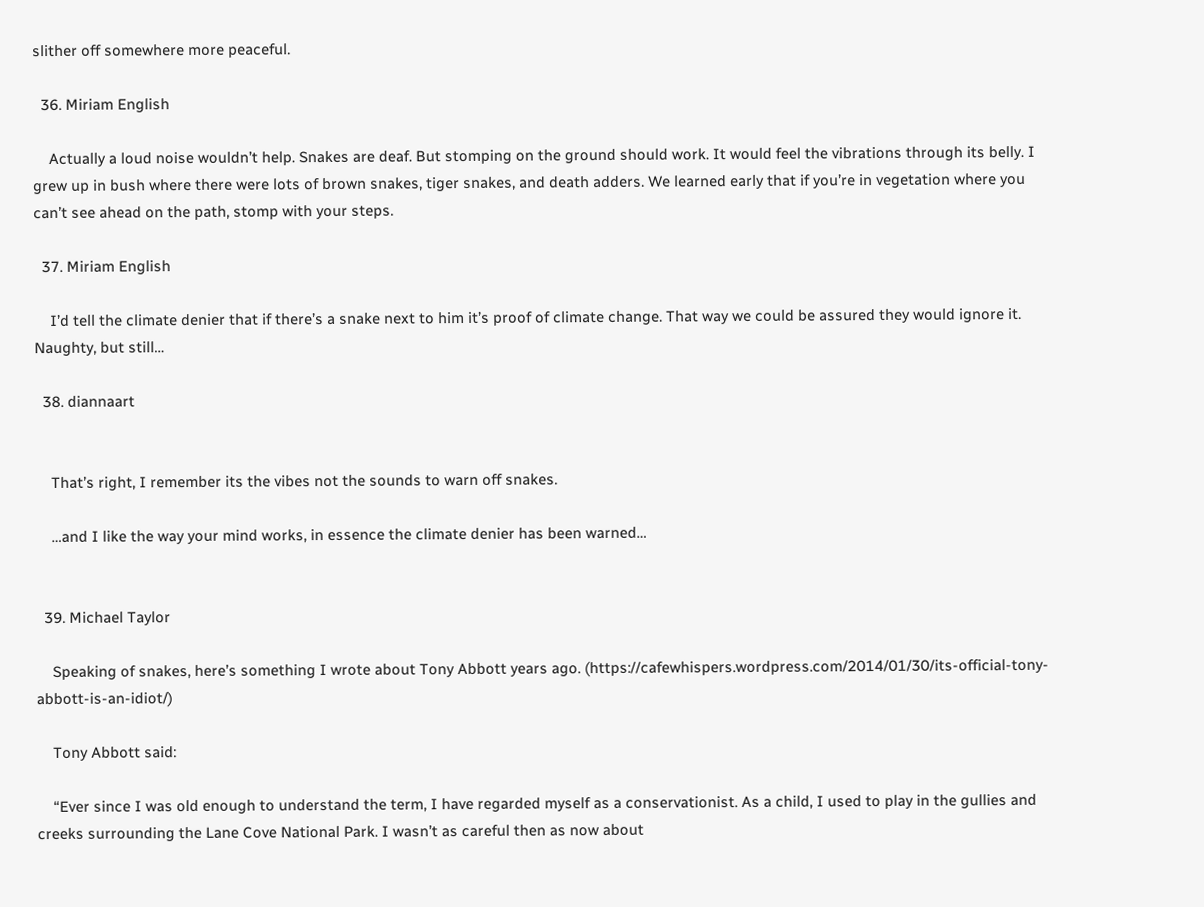slither off somewhere more peaceful.

  36. Miriam English

    Actually a loud noise wouldn’t help. Snakes are deaf. But stomping on the ground should work. It would feel the vibrations through its belly. I grew up in bush where there were lots of brown snakes, tiger snakes, and death adders. We learned early that if you’re in vegetation where you can’t see ahead on the path, stomp with your steps.

  37. Miriam English

    I’d tell the climate denier that if there’s a snake next to him it’s proof of climate change. That way we could be assured they would ignore it. Naughty, but still…

  38. diannaart


    That’s right, I remember its the vibes not the sounds to warn off snakes.

    …and I like the way your mind works, in essence the climate denier has been warned…


  39. Michael Taylor

    Speaking of snakes, here’s something I wrote about Tony Abbott years ago. (https://cafewhispers.wordpress.com/2014/01/30/its-official-tony-abbott-is-an-idiot/)

    Tony Abbott said:

    “Ever since I was old enough to understand the term, I have regarded myself as a conservationist. As a child, I used to play in the gullies and creeks surrounding the Lane Cove National Park. I wasn’t as careful then as now about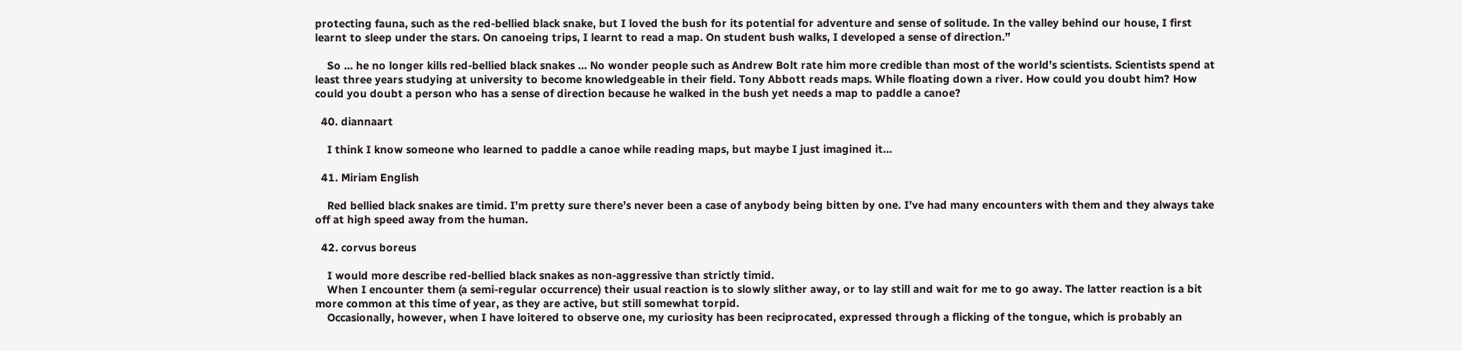protecting fauna, such as the red-bellied black snake, but I loved the bush for its potential for adventure and sense of solitude. In the valley behind our house, I first learnt to sleep under the stars. On canoeing trips, I learnt to read a map. On student bush walks, I developed a sense of direction.”

    So … he no longer kills red-bellied black snakes … No wonder people such as Andrew Bolt rate him more credible than most of the world’s scientists. Scientists spend at least three years studying at university to become knowledgeable in their field. Tony Abbott reads maps. While floating down a river. How could you doubt him? How could you doubt a person who has a sense of direction because he walked in the bush yet needs a map to paddle a canoe?

  40. diannaart

    I think I know someone who learned to paddle a canoe while reading maps, but maybe I just imagined it…

  41. Miriam English

    Red bellied black snakes are timid. I’m pretty sure there’s never been a case of anybody being bitten by one. I’ve had many encounters with them and they always take off at high speed away from the human.

  42. corvus boreus

    I would more describe red-bellied black snakes as non-aggressive than strictly timid.
    When I encounter them (a semi-regular occurrence) their usual reaction is to slowly slither away, or to lay still and wait for me to go away. The latter reaction is a bit more common at this time of year, as they are active, but still somewhat torpid.
    Occasionally, however, when I have loitered to observe one, my curiosity has been reciprocated, expressed through a flicking of the tongue, which is probably an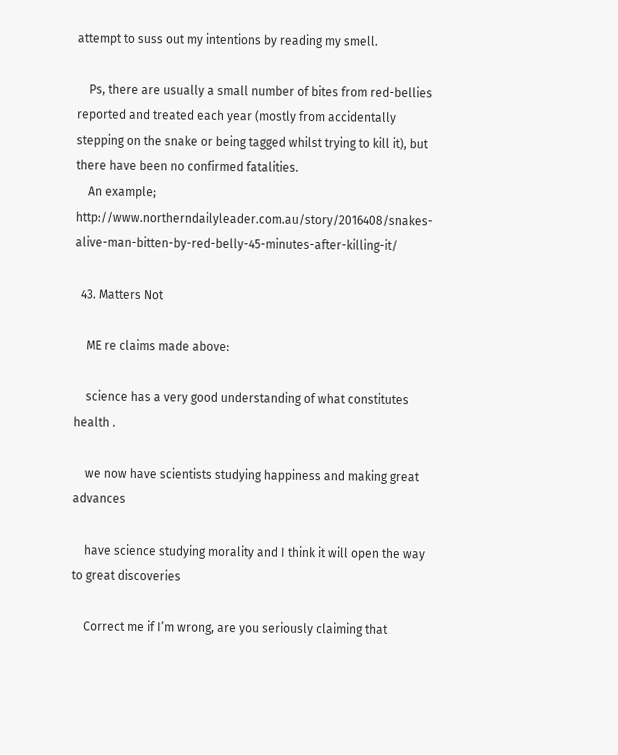attempt to suss out my intentions by reading my smell.

    Ps, there are usually a small number of bites from red-bellies reported and treated each year (mostly from accidentally stepping on the snake or being tagged whilst trying to kill it), but there have been no confirmed fatalities.
    An example; http://www.northerndailyleader.com.au/story/2016408/snakes-alive-man-bitten-by-red-belly-45-minutes-after-killing-it/

  43. Matters Not

    ME re claims made above:

    science has a very good understanding of what constitutes health .

    we now have scientists studying happiness and making great advances

    have science studying morality and I think it will open the way to great discoveries

    Correct me if I’m wrong, are you seriously claiming that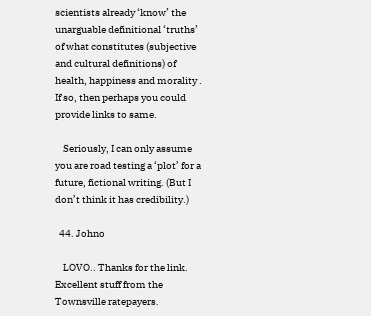scientists already ‘know’ the unarguable definitional ‘truths’ of what constitutes (subjective and cultural definitions) of health, happiness and morality . If so, then perhaps you could provide links to same.

    Seriously, I can only assume you are road testing a ‘plot’ for a future, fictional writing. (But I don’t think it has credibility.)

  44. Johno

    LOVO.. Thanks for the link. Excellent stuff from the Townsville ratepayers.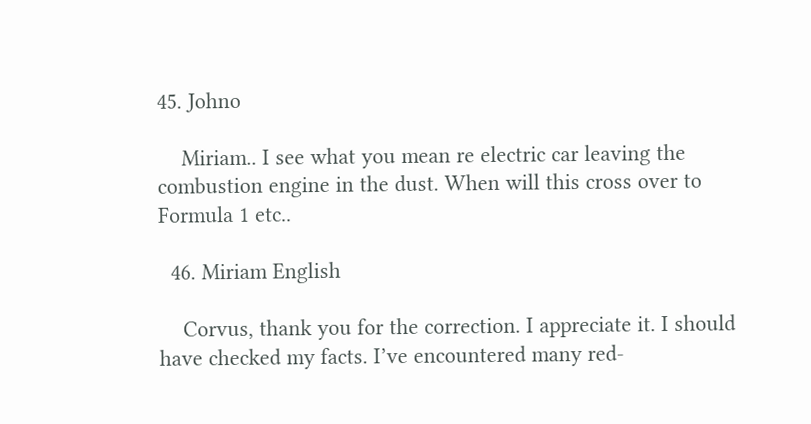45. Johno

    Miriam.. I see what you mean re electric car leaving the combustion engine in the dust. When will this cross over to Formula 1 etc..

  46. Miriam English

    Corvus, thank you for the correction. I appreciate it. I should have checked my facts. I’ve encountered many red-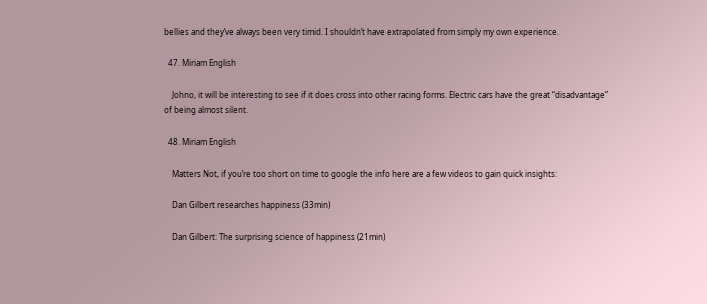bellies and they’ve always been very timid. I shouldn’t have extrapolated from simply my own experience.

  47. Miriam English

    Johno, it will be interesting to see if it does cross into other racing forms. Electric cars have the great “disadvantage” of being almost silent.

  48. Miriam English

    Matters Not, if you’re too short on time to google the info here are a few videos to gain quick insights:

    Dan Gilbert researches happiness (33min)

    Dan Gilbert: The surprising science of happiness (21min)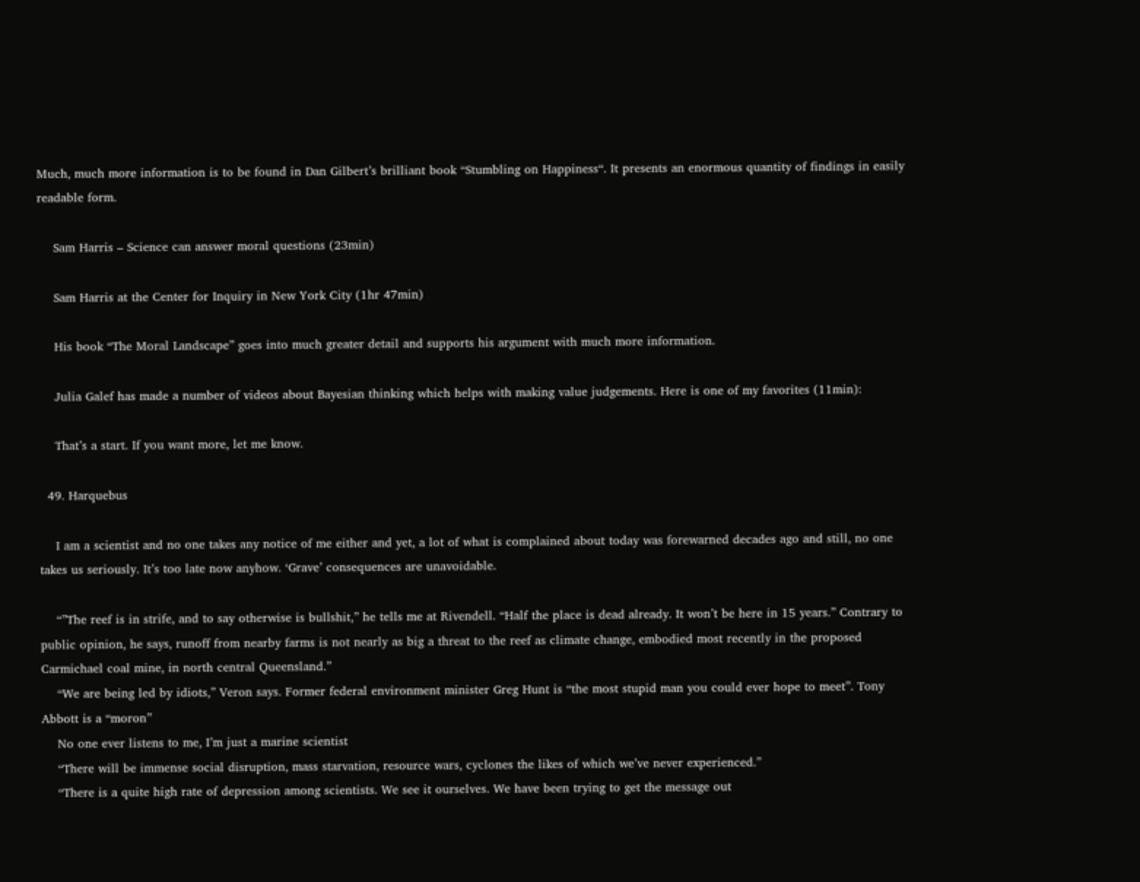Much, much more information is to be found in Dan Gilbert’s brilliant book “Stumbling on Happiness“. It presents an enormous quantity of findings in easily readable form.

    Sam Harris – Science can answer moral questions (23min)

    Sam Harris at the Center for Inquiry in New York City (1hr 47min)

    His book “The Moral Landscape” goes into much greater detail and supports his argument with much more information.

    Julia Galef has made a number of videos about Bayesian thinking which helps with making value judgements. Here is one of my favorites (11min):

    That’s a start. If you want more, let me know.

  49. Harquebus

    I am a scientist and no one takes any notice of me either and yet, a lot of what is complained about today was forewarned decades ago and still, no one takes us seriously. It’s too late now anyhow. ‘Grave’ consequences are unavoidable.

    “”The reef is in strife, and to say otherwise is bullshit,” he tells me at Rivendell. “Half the place is dead already. It won’t be here in 15 years.” Contrary to public opinion, he says, runoff from nearby farms is not nearly as big a threat to the reef as climate change, embodied most recently in the proposed Carmichael coal mine, in north central Queensland.”
    “We are being led by idiots,” Veron says. Former federal environment minister Greg Hunt is “the most stupid man you could ever hope to meet”. Tony Abbott is a “moron”
    No one ever listens to me, I’m just a marine scientist
    “There will be immense social disruption, mass starvation, resource wars, cyclones the likes of which we’ve never experienced.”
    “There is a quite high rate of depression among scientists. We see it ourselves. We have been trying to get the message out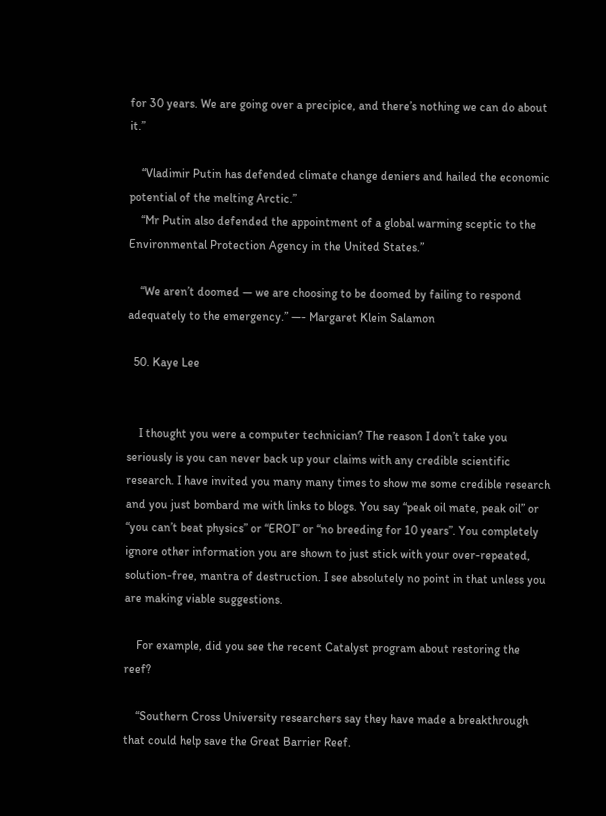for 30 years. We are going over a precipice, and there’s nothing we can do about it.”

    “Vladimir Putin has defended climate change deniers and hailed the economic potential of the melting Arctic.”
    “Mr Putin also defended the appointment of a global warming sceptic to the Environmental Protection Agency in the United States.”

    “We aren’t doomed — we are choosing to be doomed by failing to respond adequately to the emergency.” —- Margaret Klein Salamon

  50. Kaye Lee


    I thought you were a computer technician? The reason I don’t take you seriously is you can never back up your claims with any credible scientific research. I have invited you many many times to show me some credible research and you just bombard me with links to blogs. You say “peak oil mate, peak oil” or “you can’t beat physics” or “EROI” or “no breeding for 10 years”. You completely ignore other information you are shown to just stick with your over-repeated, solution-free, mantra of destruction. I see absolutely no point in that unless you are making viable suggestions.

    For example, did you see the recent Catalyst program about restoring the reef?

    “Southern Cross University researchers say they have made a breakthrough that could help save the Great Barrier Reef.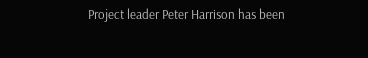Project leader Peter Harrison has been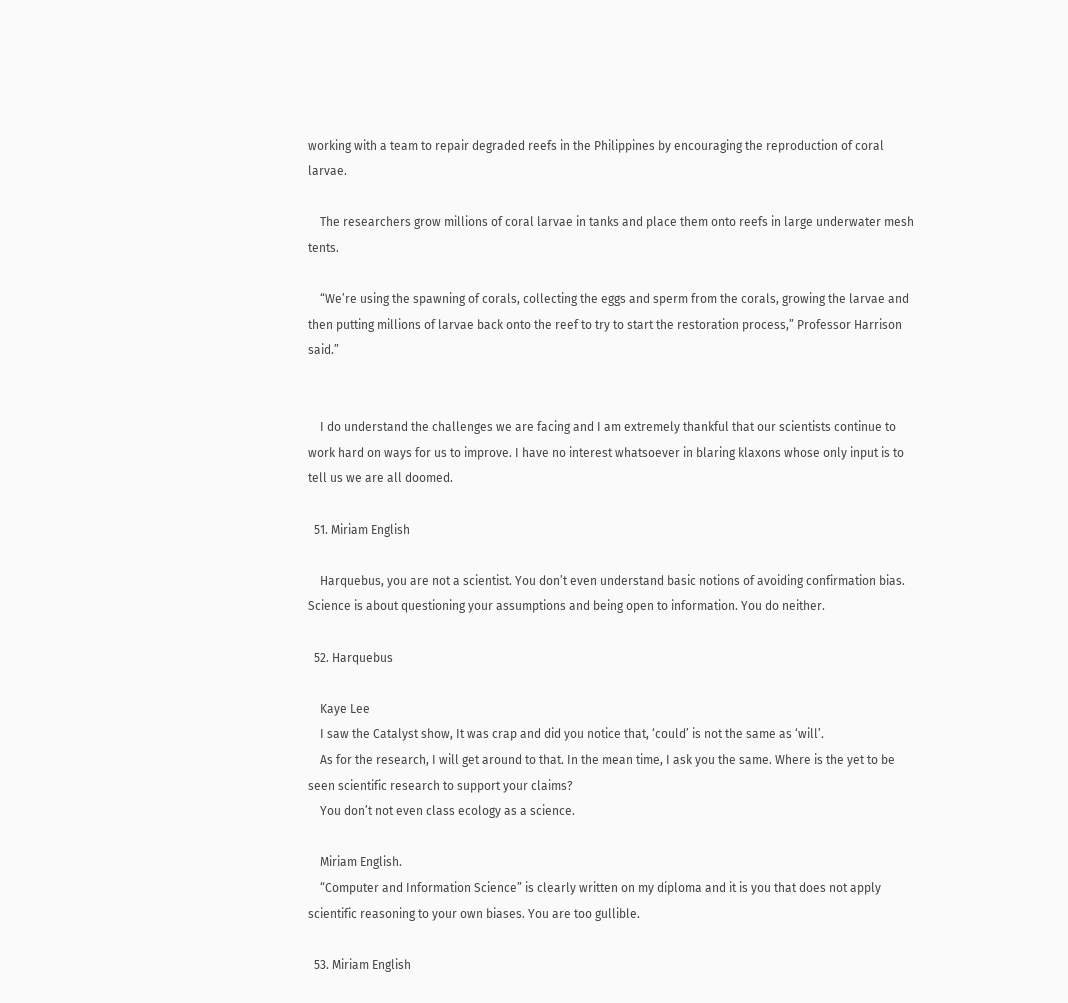working with a team to repair degraded reefs in the Philippines by encouraging the reproduction of coral larvae.

    The researchers grow millions of coral larvae in tanks and place them onto reefs in large underwater mesh tents.

    “We’re using the spawning of corals, collecting the eggs and sperm from the corals, growing the larvae and then putting millions of larvae back onto the reef to try to start the restoration process,” Professor Harrison said.”


    I do understand the challenges we are facing and I am extremely thankful that our scientists continue to work hard on ways for us to improve. I have no interest whatsoever in blaring klaxons whose only input is to tell us we are all doomed.

  51. Miriam English

    Harquebus, you are not a scientist. You don’t even understand basic notions of avoiding confirmation bias. Science is about questioning your assumptions and being open to information. You do neither.

  52. Harquebus

    Kaye Lee
    I saw the Catalyst show, It was crap and did you notice that, ‘could’ is not the same as ‘will’.
    As for the research, I will get around to that. In the mean time, I ask you the same. Where is the yet to be seen scientific research to support your claims?
    You don’t not even class ecology as a science.

    Miriam English.
    “Computer and Information Science” is clearly written on my diploma and it is you that does not apply scientific reasoning to your own biases. You are too gullible.

  53. Miriam English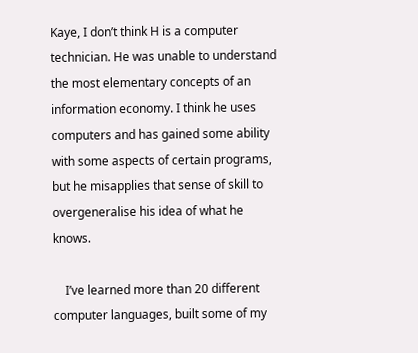Kaye, I don’t think H is a computer technician. He was unable to understand the most elementary concepts of an information economy. I think he uses computers and has gained some ability with some aspects of certain programs, but he misapplies that sense of skill to overgeneralise his idea of what he knows.

    I’ve learned more than 20 different computer languages, built some of my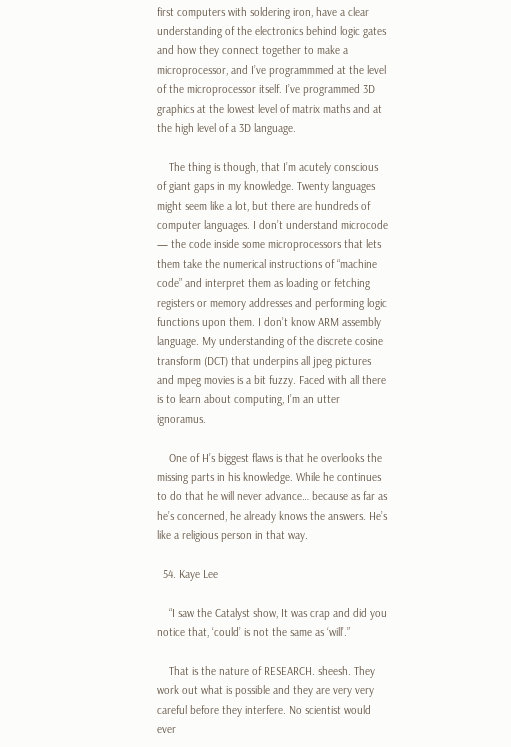first computers with soldering iron, have a clear understanding of the electronics behind logic gates and how they connect together to make a microprocessor, and I’ve programmmed at the level of the microprocessor itself. I’ve programmed 3D graphics at the lowest level of matrix maths and at the high level of a 3D language.

    The thing is though, that I’m acutely conscious of giant gaps in my knowledge. Twenty languages might seem like a lot, but there are hundreds of computer languages. I don’t understand microcode — the code inside some microprocessors that lets them take the numerical instructions of “machine code” and interpret them as loading or fetching registers or memory addresses and performing logic functions upon them. I don’t know ARM assembly language. My understanding of the discrete cosine transform (DCT) that underpins all jpeg pictures and mpeg movies is a bit fuzzy. Faced with all there is to learn about computing, I’m an utter ignoramus.

    One of H’s biggest flaws is that he overlooks the missing parts in his knowledge. While he continues to do that he will never advance… because as far as he’s concerned, he already knows the answers. He’s like a religious person in that way.

  54. Kaye Lee

    “I saw the Catalyst show, It was crap and did you notice that, ‘could’ is not the same as ‘will’.”

    That is the nature of RESEARCH. sheesh. They work out what is possible and they are very very careful before they interfere. No scientist would ever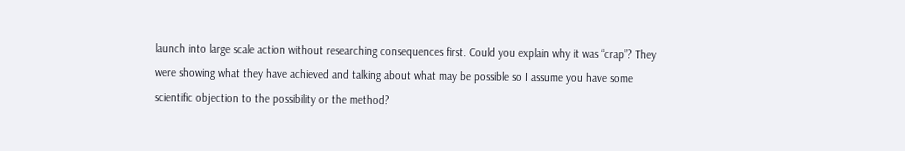launch into large scale action without researching consequences first. Could you explain why it was “crap”? They were showing what they have achieved and talking about what may be possible so I assume you have some scientific objection to the possibility or the method?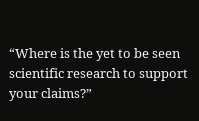“Where is the yet to be seen scientific research to support your claims?”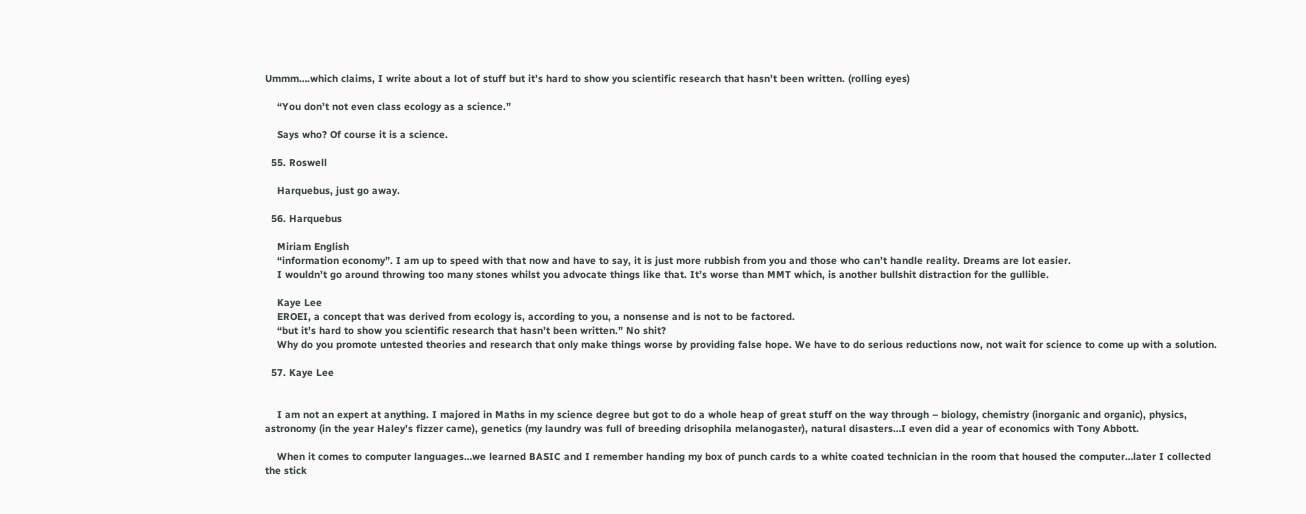Ummm….which claims, I write about a lot of stuff but it’s hard to show you scientific research that hasn’t been written. (rolling eyes)

    “You don’t not even class ecology as a science.”

    Says who? Of course it is a science.

  55. Roswell

    Harquebus, just go away.

  56. Harquebus

    Miriam English
    “information economy”. I am up to speed with that now and have to say, it is just more rubbish from you and those who can’t handle reality. Dreams are lot easier.
    I wouldn’t go around throwing too many stones whilst you advocate things like that. It’s worse than MMT which, is another bullshit distraction for the gullible.

    Kaye Lee
    EROEI, a concept that was derived from ecology is, according to you, a nonsense and is not to be factored.
    “but it’s hard to show you scientific research that hasn’t been written.” No shit?
    Why do you promote untested theories and research that only make things worse by providing false hope. We have to do serious reductions now, not wait for science to come up with a solution.

  57. Kaye Lee


    I am not an expert at anything. I majored in Maths in my science degree but got to do a whole heap of great stuff on the way through – biology, chemistry (inorganic and organic), physics, astronomy (in the year Haley’s fizzer came), genetics (my laundry was full of breeding drisophila melanogaster), natural disasters…I even did a year of economics with Tony Abbott.

    When it comes to computer languages…we learned BASIC and I remember handing my box of punch cards to a white coated technician in the room that housed the computer…later I collected the stick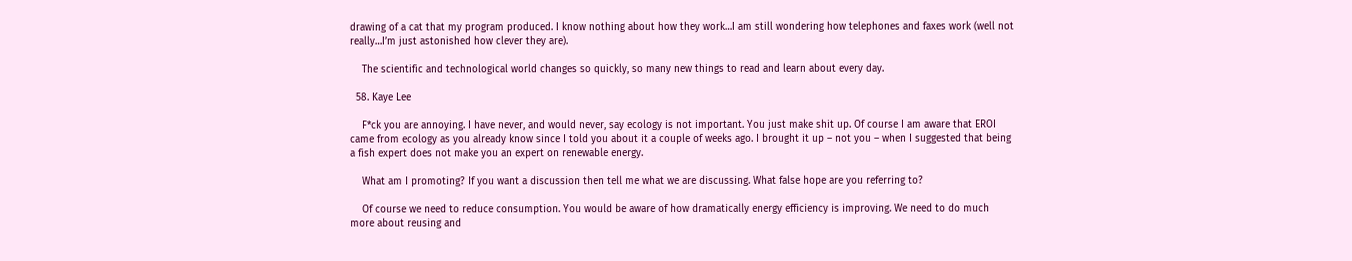drawing of a cat that my program produced. I know nothing about how they work…I am still wondering how telephones and faxes work (well not really…I’m just astonished how clever they are).

    The scientific and technological world changes so quickly, so many new things to read and learn about every day.

  58. Kaye Lee

    F*ck you are annoying. I have never, and would never, say ecology is not important. You just make shit up. Of course I am aware that EROI came from ecology as you already know since I told you about it a couple of weeks ago. I brought it up – not you – when I suggested that being a fish expert does not make you an expert on renewable energy.

    What am I promoting? If you want a discussion then tell me what we are discussing. What false hope are you referring to?

    Of course we need to reduce consumption. You would be aware of how dramatically energy efficiency is improving. We need to do much more about reusing and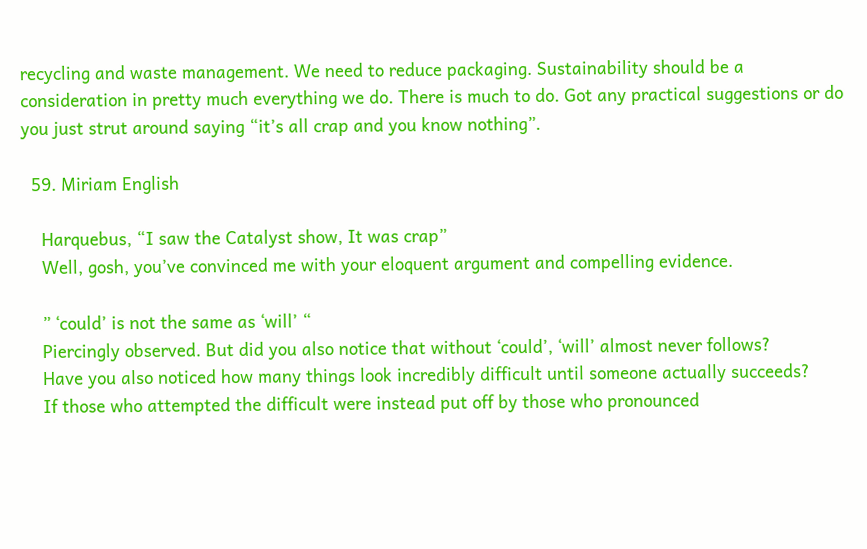recycling and waste management. We need to reduce packaging. Sustainability should be a consideration in pretty much everything we do. There is much to do. Got any practical suggestions or do you just strut around saying “it’s all crap and you know nothing”.

  59. Miriam English

    Harquebus, “I saw the Catalyst show, It was crap”
    Well, gosh, you’ve convinced me with your eloquent argument and compelling evidence.

    ” ‘could’ is not the same as ‘will’ “
    Piercingly observed. But did you also notice that without ‘could’, ‘will’ almost never follows?
    Have you also noticed how many things look incredibly difficult until someone actually succeeds?
    If those who attempted the difficult were instead put off by those who pronounced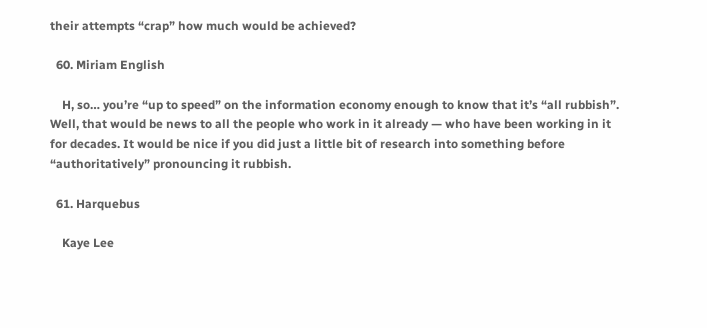their attempts “crap” how much would be achieved?

  60. Miriam English

    H, so… you’re “up to speed” on the information economy enough to know that it’s “all rubbish”. Well, that would be news to all the people who work in it already — who have been working in it for decades. It would be nice if you did just a little bit of research into something before “authoritatively” pronouncing it rubbish.

  61. Harquebus

    Kaye Lee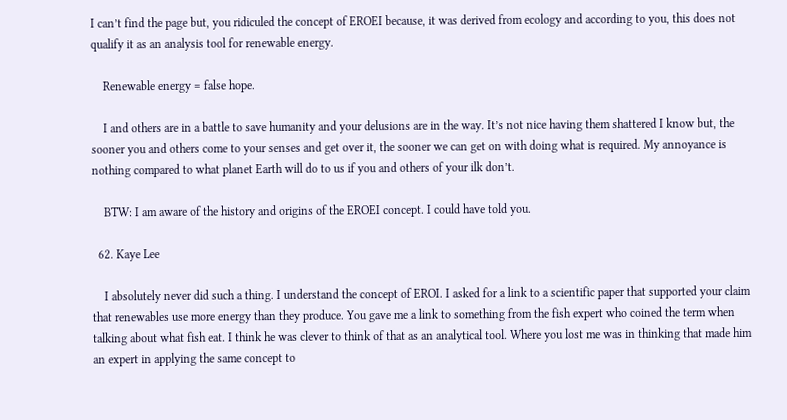I can’t find the page but, you ridiculed the concept of EROEI because, it was derived from ecology and according to you, this does not qualify it as an analysis tool for renewable energy.

    Renewable energy = false hope.

    I and others are in a battle to save humanity and your delusions are in the way. It’s not nice having them shattered I know but, the sooner you and others come to your senses and get over it, the sooner we can get on with doing what is required. My annoyance is nothing compared to what planet Earth will do to us if you and others of your ilk don’t.

    BTW: I am aware of the history and origins of the EROEI concept. I could have told you.

  62. Kaye Lee

    I absolutely never did such a thing. I understand the concept of EROI. I asked for a link to a scientific paper that supported your claim that renewables use more energy than they produce. You gave me a link to something from the fish expert who coined the term when talking about what fish eat. I think he was clever to think of that as an analytical tool. Where you lost me was in thinking that made him an expert in applying the same concept to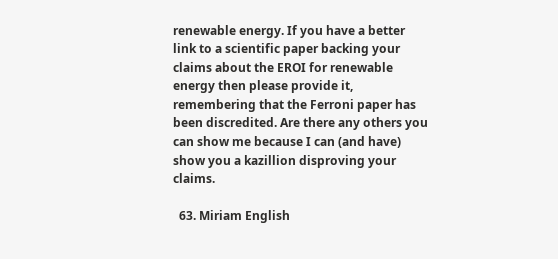renewable energy. If you have a better link to a scientific paper backing your claims about the EROI for renewable energy then please provide it, remembering that the Ferroni paper has been discredited. Are there any others you can show me because I can (and have) show you a kazillion disproving your claims.

  63. Miriam English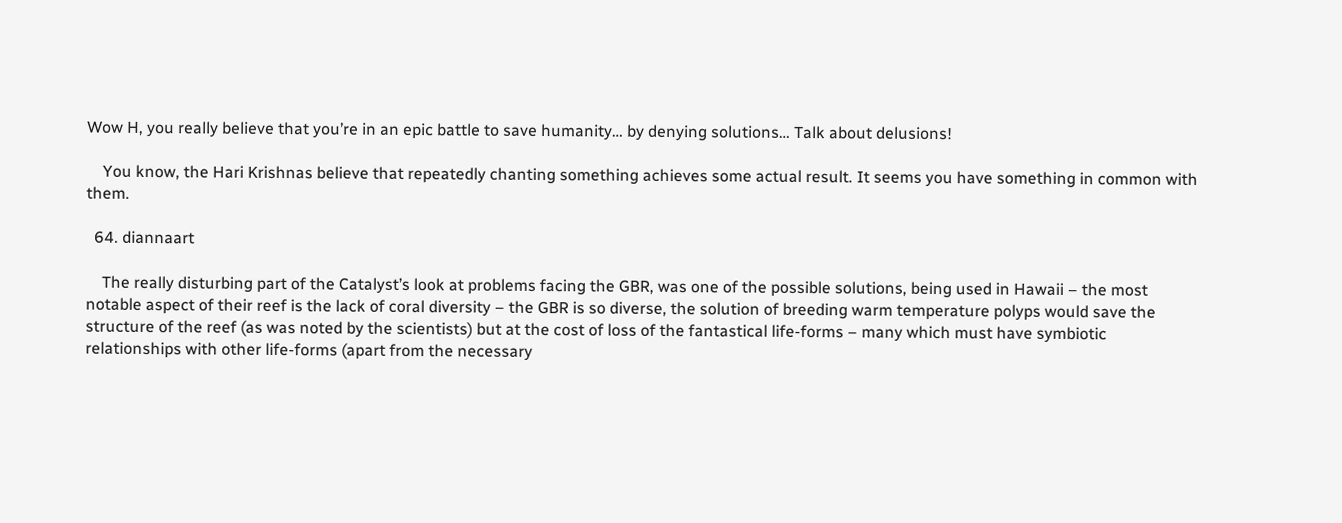Wow H, you really believe that you’re in an epic battle to save humanity… by denying solutions… Talk about delusions!

    You know, the Hari Krishnas believe that repeatedly chanting something achieves some actual result. It seems you have something in common with them.

  64. diannaart

    The really disturbing part of the Catalyst’s look at problems facing the GBR, was one of the possible solutions, being used in Hawaii – the most notable aspect of their reef is the lack of coral diversity – the GBR is so diverse, the solution of breeding warm temperature polyps would save the structure of the reef (as was noted by the scientists) but at the cost of loss of the fantastical life-forms – many which must have symbiotic relationships with other life-forms (apart from the necessary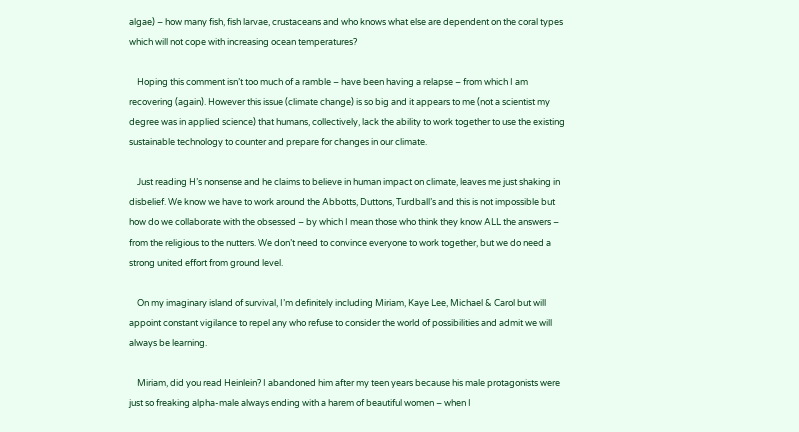algae) – how many fish, fish larvae, crustaceans and who knows what else are dependent on the coral types which will not cope with increasing ocean temperatures?

    Hoping this comment isn’t too much of a ramble – have been having a relapse – from which I am recovering (again). However this issue (climate change) is so big and it appears to me (not a scientist my degree was in applied science) that humans, collectively, lack the ability to work together to use the existing sustainable technology to counter and prepare for changes in our climate.

    Just reading H’s nonsense and he claims to believe in human impact on climate, leaves me just shaking in disbelief. We know we have to work around the Abbotts, Duttons, Turdball’s and this is not impossible but how do we collaborate with the obsessed – by which I mean those who think they know ALL the answers – from the religious to the nutters. We don’t need to convince everyone to work together, but we do need a strong united effort from ground level.

    On my imaginary island of survival, I’m definitely including Miriam, Kaye Lee, Michael & Carol but will appoint constant vigilance to repel any who refuse to consider the world of possibilities and admit we will always be learning.

    Miriam, did you read Heinlein? I abandoned him after my teen years because his male protagonists were just so freaking alpha-male always ending with a harem of beautiful women – when I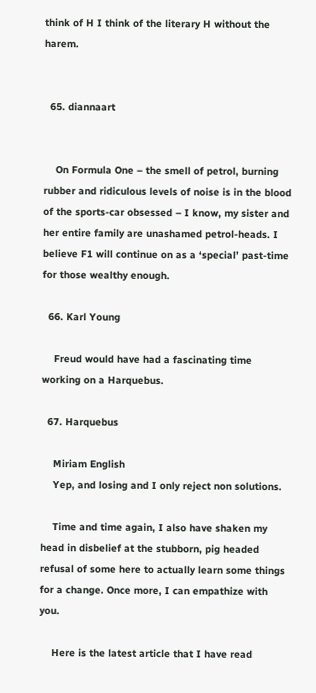think of H I think of the literary H without the harem.


  65. diannaart


    On Formula One – the smell of petrol, burning rubber and ridiculous levels of noise is in the blood of the sports-car obsessed – I know, my sister and her entire family are unashamed petrol-heads. I believe F1 will continue on as a ‘special’ past-time for those wealthy enough.

  66. Karl Young

    Freud would have had a fascinating time working on a Harquebus.

  67. Harquebus

    Miriam English
    Yep, and losing and I only reject non solutions.

    Time and time again, I also have shaken my head in disbelief at the stubborn, pig headed refusal of some here to actually learn some things for a change. Once more, I can empathize with you.

    Here is the latest article that I have read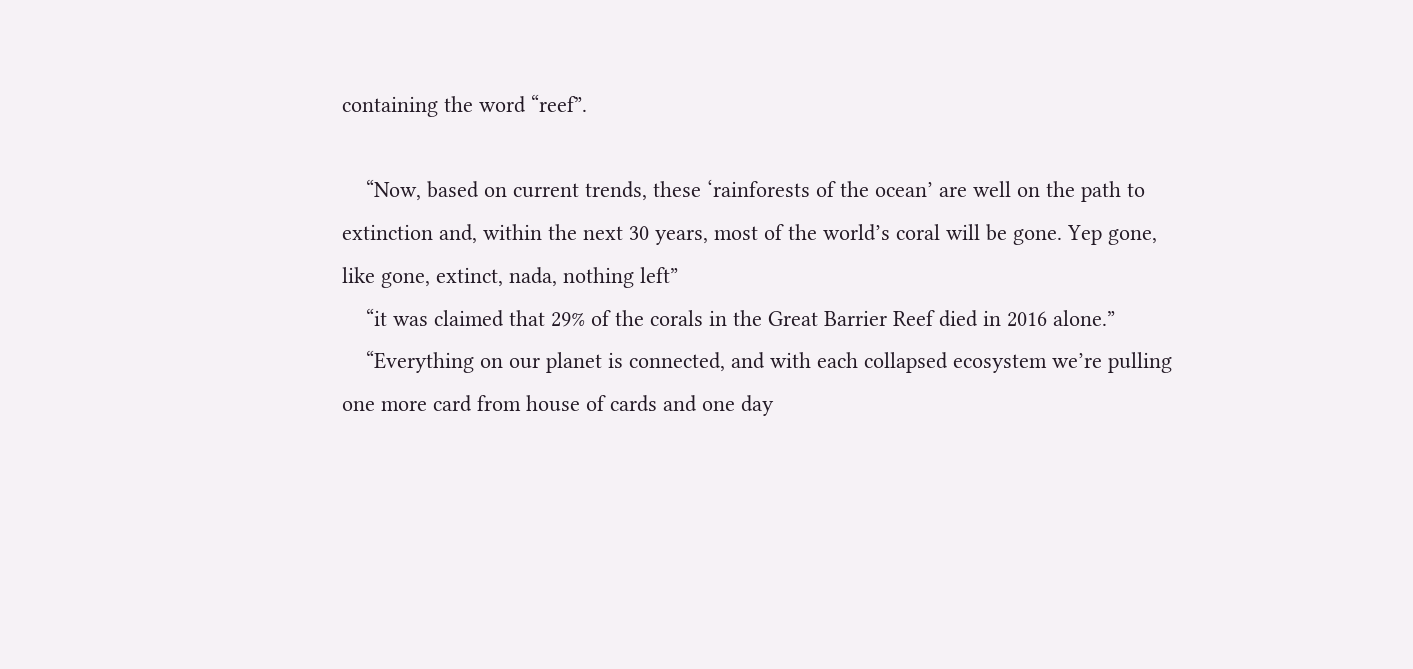containing the word “reef”.

    “Now, based on current trends, these ‘rainforests of the ocean’ are well on the path to extinction and, within the next 30 years, most of the world’s coral will be gone. Yep gone, like gone, extinct, nada, nothing left”
    “it was claimed that 29% of the corals in the Great Barrier Reef died in 2016 alone.”
    “Everything on our planet is connected, and with each collapsed ecosystem we’re pulling one more card from house of cards and one day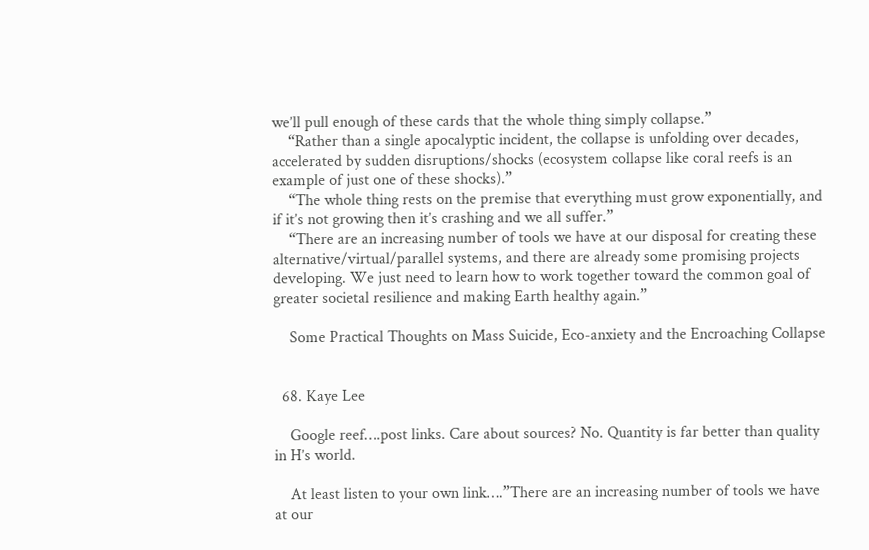we’ll pull enough of these cards that the whole thing simply collapse.”
    “Rather than a single apocalyptic incident, the collapse is unfolding over decades, accelerated by sudden disruptions/shocks (ecosystem collapse like coral reefs is an example of just one of these shocks).”
    “The whole thing rests on the premise that everything must grow exponentially, and if it’s not growing then it’s crashing and we all suffer.”
    “There are an increasing number of tools we have at our disposal for creating these alternative/virtual/parallel systems, and there are already some promising projects developing. We just need to learn how to work together toward the common goal of greater societal resilience and making Earth healthy again.”

    Some Practical Thoughts on Mass Suicide, Eco-anxiety and the Encroaching Collapse


  68. Kaye Lee

    Google reef….post links. Care about sources? No. Quantity is far better than quality in H’s world.

    At least listen to your own link….”There are an increasing number of tools we have at our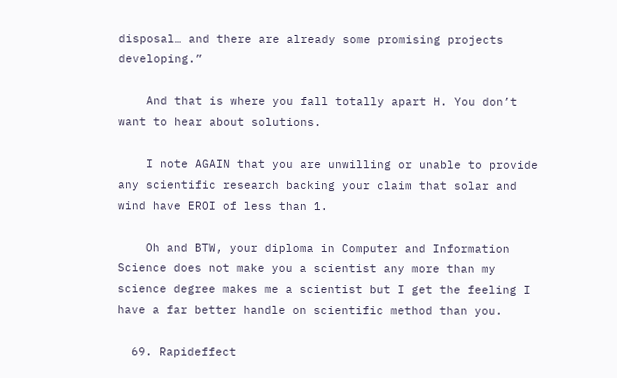disposal… and there are already some promising projects developing.”

    And that is where you fall totally apart H. You don’t want to hear about solutions.

    I note AGAIN that you are unwilling or unable to provide any scientific research backing your claim that solar and wind have EROI of less than 1.

    Oh and BTW, your diploma in Computer and Information Science does not make you a scientist any more than my science degree makes me a scientist but I get the feeling I have a far better handle on scientific method than you.

  69. Rapideffect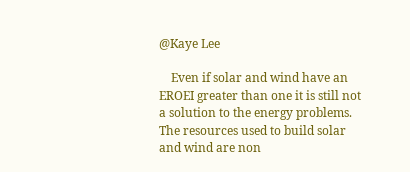@Kaye Lee

    Even if solar and wind have an EROEI greater than one it is still not a solution to the energy problems. The resources used to build solar and wind are non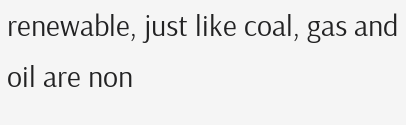renewable, just like coal, gas and oil are non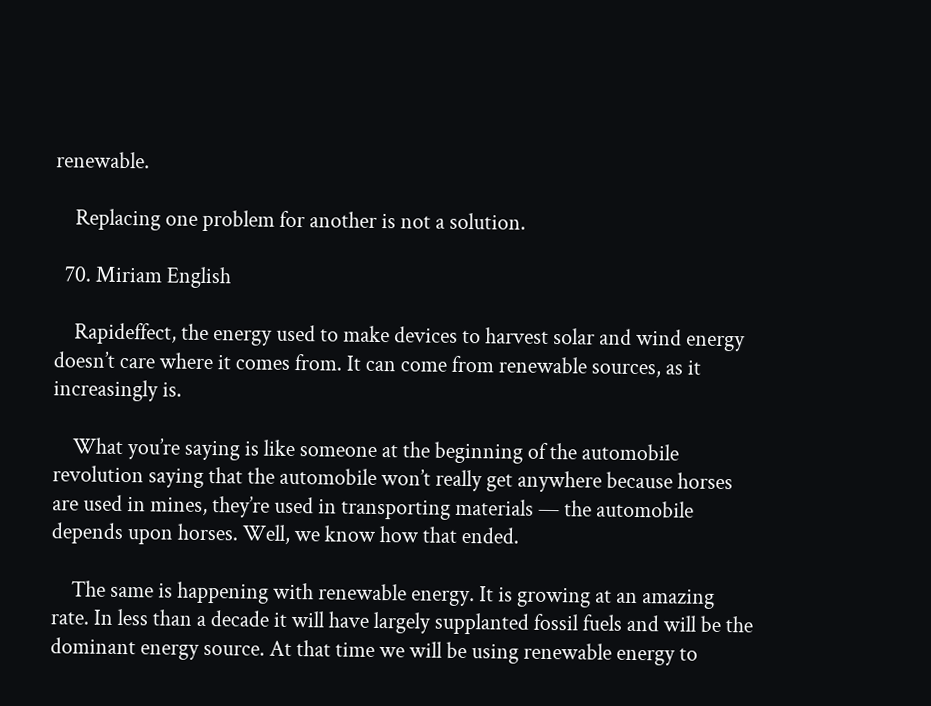renewable.

    Replacing one problem for another is not a solution.

  70. Miriam English

    Rapideffect, the energy used to make devices to harvest solar and wind energy doesn’t care where it comes from. It can come from renewable sources, as it increasingly is.

    What you’re saying is like someone at the beginning of the automobile revolution saying that the automobile won’t really get anywhere because horses are used in mines, they’re used in transporting materials — the automobile depends upon horses. Well, we know how that ended.

    The same is happening with renewable energy. It is growing at an amazing rate. In less than a decade it will have largely supplanted fossil fuels and will be the dominant energy source. At that time we will be using renewable energy to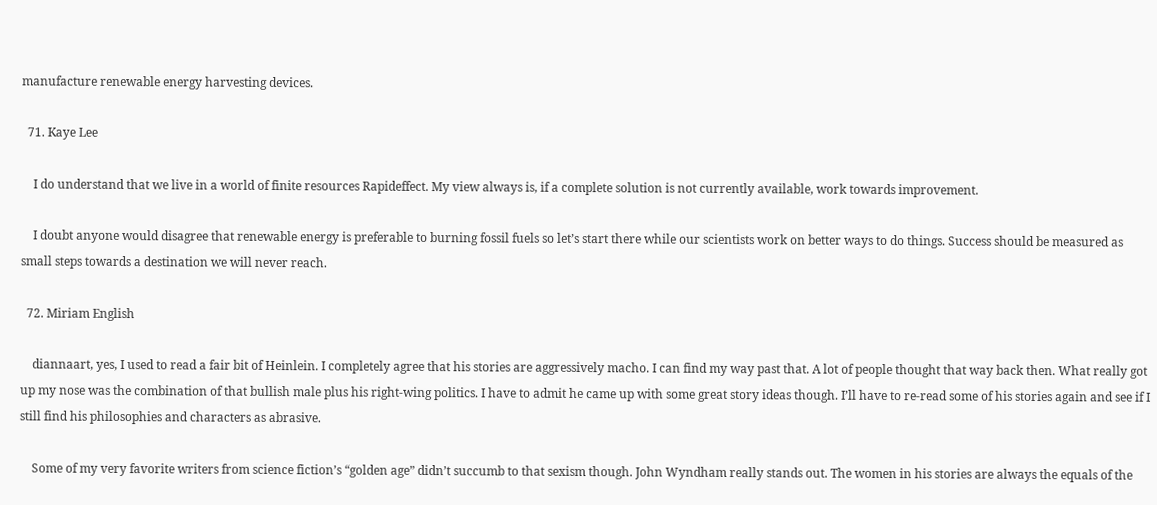manufacture renewable energy harvesting devices.

  71. Kaye Lee

    I do understand that we live in a world of finite resources Rapideffect. My view always is, if a complete solution is not currently available, work towards improvement.

    I doubt anyone would disagree that renewable energy is preferable to burning fossil fuels so let’s start there while our scientists work on better ways to do things. Success should be measured as small steps towards a destination we will never reach.

  72. Miriam English

    diannaart, yes, I used to read a fair bit of Heinlein. I completely agree that his stories are aggressively macho. I can find my way past that. A lot of people thought that way back then. What really got up my nose was the combination of that bullish male plus his right-wing politics. I have to admit he came up with some great story ideas though. I’ll have to re-read some of his stories again and see if I still find his philosophies and characters as abrasive.

    Some of my very favorite writers from science fiction’s “golden age” didn’t succumb to that sexism though. John Wyndham really stands out. The women in his stories are always the equals of the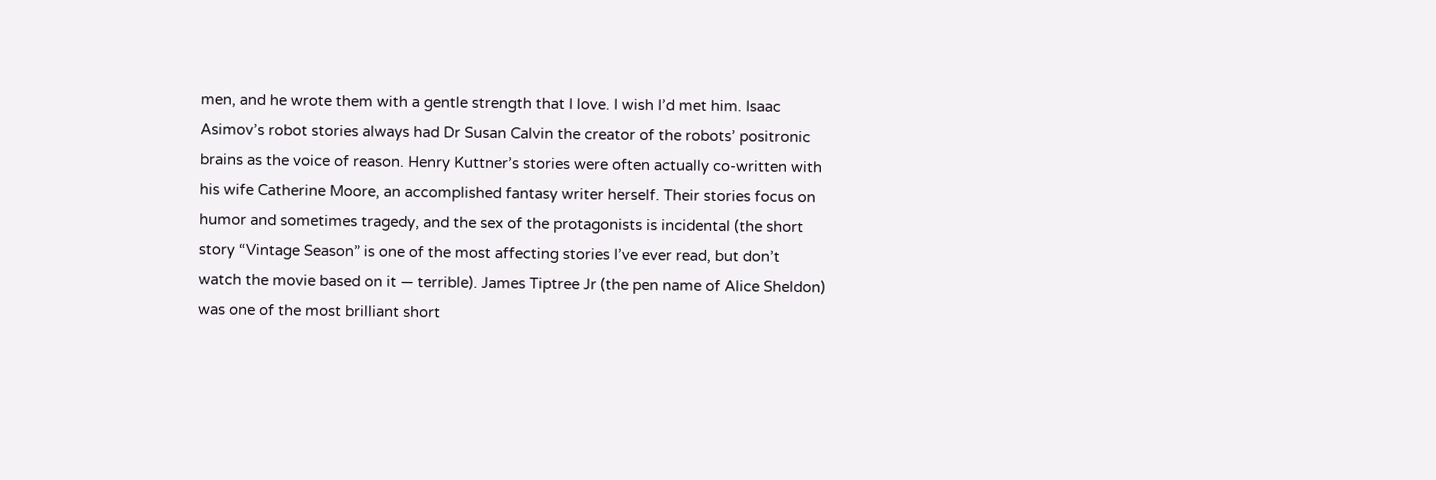men, and he wrote them with a gentle strength that I love. I wish I’d met him. Isaac Asimov’s robot stories always had Dr Susan Calvin the creator of the robots’ positronic brains as the voice of reason. Henry Kuttner’s stories were often actually co-written with his wife Catherine Moore, an accomplished fantasy writer herself. Their stories focus on humor and sometimes tragedy, and the sex of the protagonists is incidental (the short story “Vintage Season” is one of the most affecting stories I’ve ever read, but don’t watch the movie based on it — terrible). James Tiptree Jr (the pen name of Alice Sheldon) was one of the most brilliant short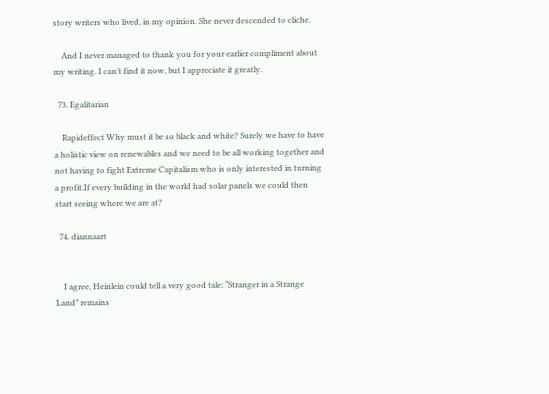story writers who lived, in my opinion. She never descended to cliche.

    And I never managed to thank you for your earlier compliment about my writing. I can’t find it now, but I appreciate it greatly.

  73. Egalitarian

    Rapideffect Why must it be so black and white? Surely we have to have a holistic view on renewables and we need to be all working together and not having to fight Extreme Capitalism who is only interested in turning a profit.If every building in the world had solar panels we could then start seeing where we are at?

  74. diannaart


    I agree, Heinlein could tell a very good tale; “Stranger in a Strange Land” remains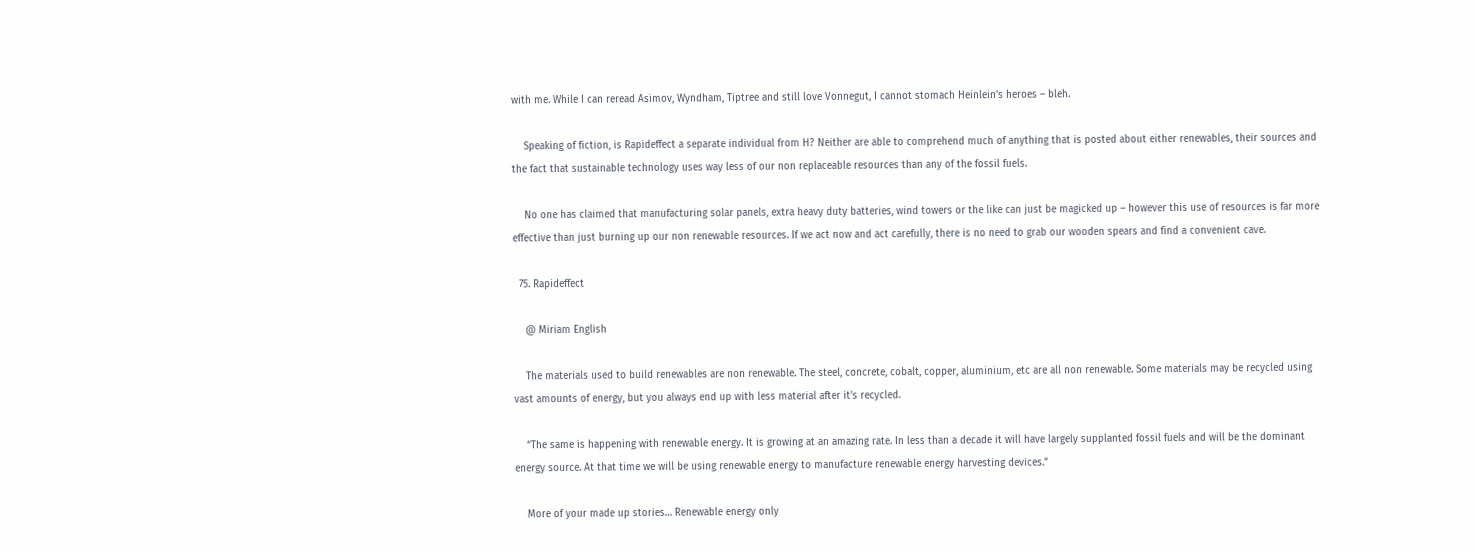with me. While I can reread Asimov, Wyndham, Tiptree and still love Vonnegut, I cannot stomach Heinlein’s heroes – bleh.

    Speaking of fiction, is Rapideffect a separate individual from H? Neither are able to comprehend much of anything that is posted about either renewables, their sources and the fact that sustainable technology uses way less of our non replaceable resources than any of the fossil fuels.

    No one has claimed that manufacturing solar panels, extra heavy duty batteries, wind towers or the like can just be magicked up – however this use of resources is far more effective than just burning up our non renewable resources. If we act now and act carefully, there is no need to grab our wooden spears and find a convenient cave.

  75. Rapideffect

    @ Miriam English

    The materials used to build renewables are non renewable. The steel, concrete, cobalt, copper, aluminium, etc are all non renewable. Some materials may be recycled using vast amounts of energy, but you always end up with less material after it’s recycled.

    “The same is happening with renewable energy. It is growing at an amazing rate. In less than a decade it will have largely supplanted fossil fuels and will be the dominant energy source. At that time we will be using renewable energy to manufacture renewable energy harvesting devices.”

    More of your made up stories… Renewable energy only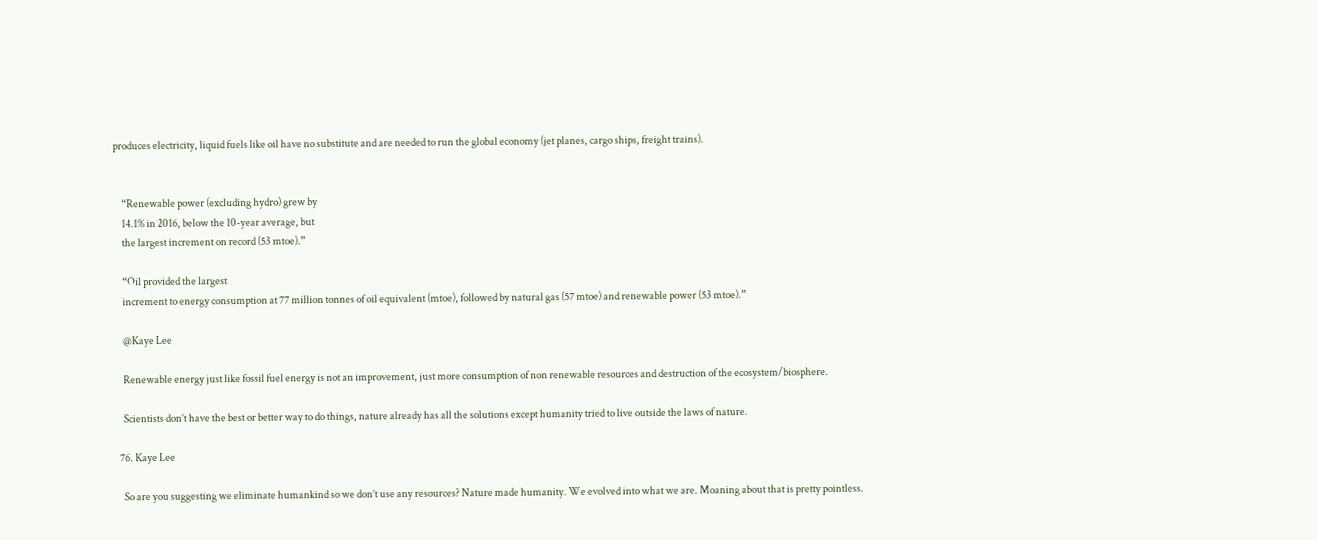produces electricity, liquid fuels like oil have no substitute and are needed to run the global economy (jet planes, cargo ships, freight trains).


    “Renewable power (excluding hydro) grew by
    14.1% in 2016, below the 10-year average, but
    the largest increment on record (53 mtoe).”

    “Oil provided the largest
    increment to energy consumption at 77 million tonnes of oil equivalent (mtoe), followed by natural gas (57 mtoe) and renewable power (53 mtoe).”

    @Kaye Lee

    Renewable energy just like fossil fuel energy is not an improvement, just more consumption of non renewable resources and destruction of the ecosystem/biosphere.

    Scientists don’t have the best or better way to do things, nature already has all the solutions except humanity tried to live outside the laws of nature.

  76. Kaye Lee

    So are you suggesting we eliminate humankind so we don’t use any resources? Nature made humanity. We evolved into what we are. Moaning about that is pretty pointless.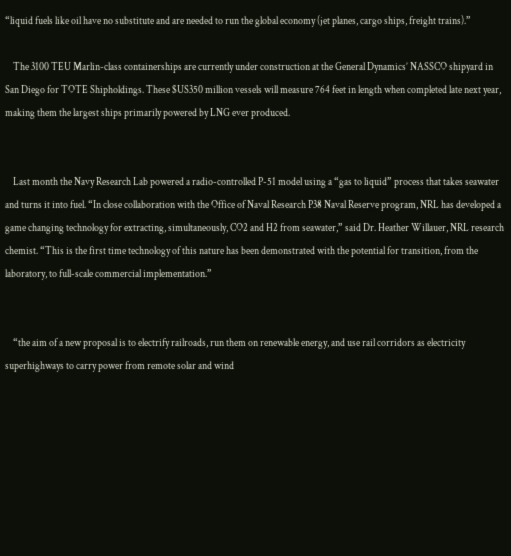“liquid fuels like oil have no substitute and are needed to run the global economy (jet planes, cargo ships, freight trains).”

    The 3100 TEU Marlin-class containerships are currently under construction at the General Dynamics’ NASSCO shipyard in San Diego for TOTE Shipholdings. These $US350 million vessels will measure 764 feet in length when completed late next year, making them the largest ships primarily powered by LNG ever produced.


    Last month the Navy Research Lab powered a radio-controlled P-51 model using a “gas to liquid” process that takes seawater and turns it into fuel. “In close collaboration with the Office of Naval Research P38 Naval Reserve program, NRL has developed a game changing technology for extracting, simultaneously, CO2 and H2 from seawater,” said Dr. Heather Willauer, NRL research chemist. “This is the first time technology of this nature has been demonstrated with the potential for transition, from the laboratory, to full-scale commercial implementation.”


    “the aim of a new proposal is to electrify railroads, run them on renewable energy, and use rail corridors as electricity superhighways to carry power from remote solar and wind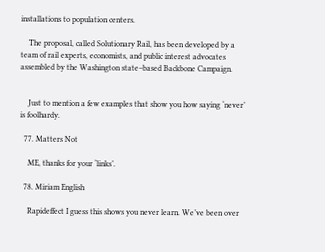installations to population centers.

    The proposal, called Solutionary Rail, has been developed by a team of rail experts, economists, and public interest advocates assembled by the Washington state–based Backbone Campaign.


    Just to mention a few examples that show you how saying ‘never’ is foolhardy.

  77. Matters Not

    ME, thanks for your ‘links’.

  78. Miriam English

    Rapideffect I guess this shows you never learn. We’ve been over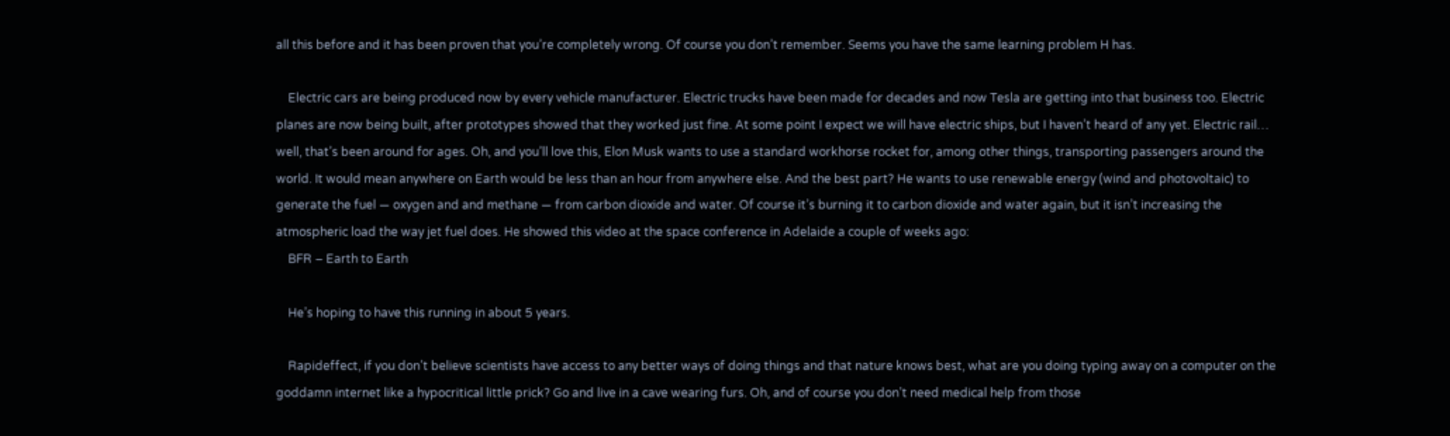all this before and it has been proven that you’re completely wrong. Of course you don’t remember. Seems you have the same learning problem H has.

    Electric cars are being produced now by every vehicle manufacturer. Electric trucks have been made for decades and now Tesla are getting into that business too. Electric planes are now being built, after prototypes showed that they worked just fine. At some point I expect we will have electric ships, but I haven’t heard of any yet. Electric rail… well, that’s been around for ages. Oh, and you’ll love this, Elon Musk wants to use a standard workhorse rocket for, among other things, transporting passengers around the world. It would mean anywhere on Earth would be less than an hour from anywhere else. And the best part? He wants to use renewable energy (wind and photovoltaic) to generate the fuel — oxygen and and methane — from carbon dioxide and water. Of course it’s burning it to carbon dioxide and water again, but it isn’t increasing the atmospheric load the way jet fuel does. He showed this video at the space conference in Adelaide a couple of weeks ago:
    BFR – Earth to Earth

    He’s hoping to have this running in about 5 years.

    Rapideffect, if you don’t believe scientists have access to any better ways of doing things and that nature knows best, what are you doing typing away on a computer on the goddamn internet like a hypocritical little prick? Go and live in a cave wearing furs. Oh, and of course you don’t need medical help from those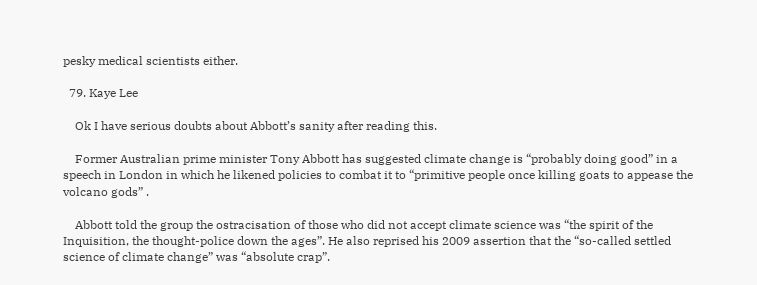pesky medical scientists either.

  79. Kaye Lee

    Ok I have serious doubts about Abbott’s sanity after reading this.

    Former Australian prime minister Tony Abbott has suggested climate change is “probably doing good” in a speech in London in which he likened policies to combat it to “primitive people once killing goats to appease the volcano gods” .

    Abbott told the group the ostracisation of those who did not accept climate science was “the spirit of the Inquisition, the thought-police down the ages”. He also reprised his 2009 assertion that the “so-called settled science of climate change” was “absolute crap”.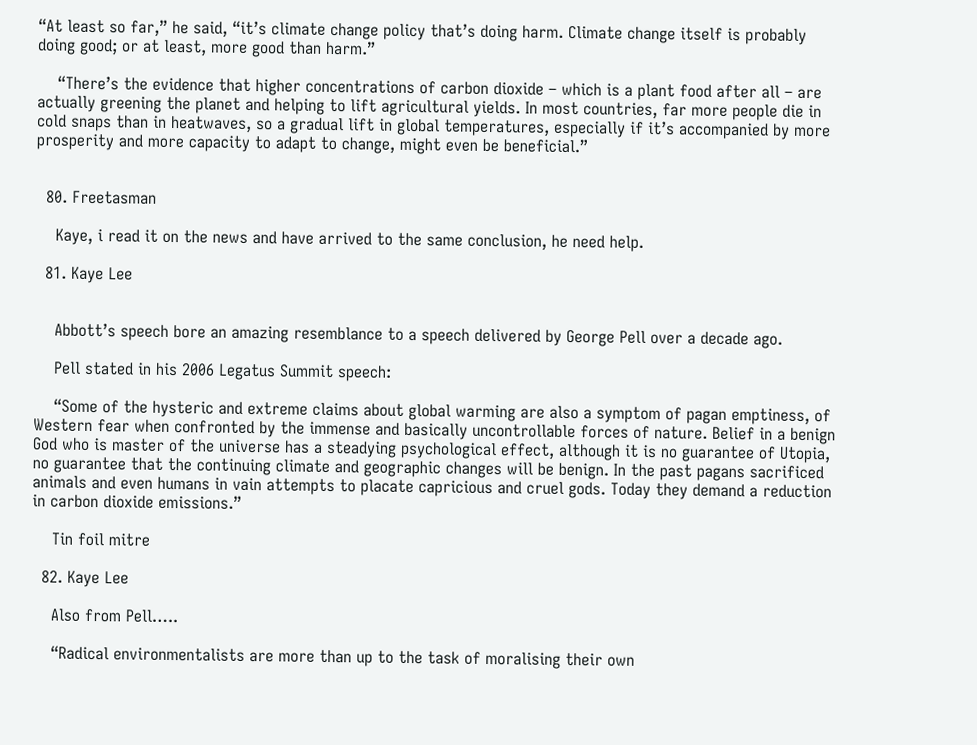“At least so far,” he said, “it’s climate change policy that’s doing harm. Climate change itself is probably doing good; or at least, more good than harm.”

    “There’s the evidence that higher concentrations of carbon dioxide – which is a plant food after all – are actually greening the planet and helping to lift agricultural yields. In most countries, far more people die in cold snaps than in heatwaves, so a gradual lift in global temperatures, especially if it’s accompanied by more prosperity and more capacity to adapt to change, might even be beneficial.”


  80. Freetasman

    Kaye, i read it on the news and have arrived to the same conclusion, he need help.

  81. Kaye Lee


    Abbott’s speech bore an amazing resemblance to a speech delivered by George Pell over a decade ago.

    Pell stated in his 2006 Legatus Summit speech:

    “Some of the hysteric and extreme claims about global warming are also a symptom of pagan emptiness, of Western fear when confronted by the immense and basically uncontrollable forces of nature. Belief in a benign God who is master of the universe has a steadying psychological effect, although it is no guarantee of Utopia, no guarantee that the continuing climate and geographic changes will be benign. In the past pagans sacrificed animals and even humans in vain attempts to placate capricious and cruel gods. Today they demand a reduction in carbon dioxide emissions.”

    Tin foil mitre

  82. Kaye Lee

    Also from Pell…..

    “Radical environmentalists are more than up to the task of moralising their own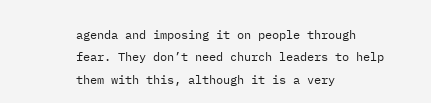agenda and imposing it on people through fear. They don’t need church leaders to help them with this, although it is a very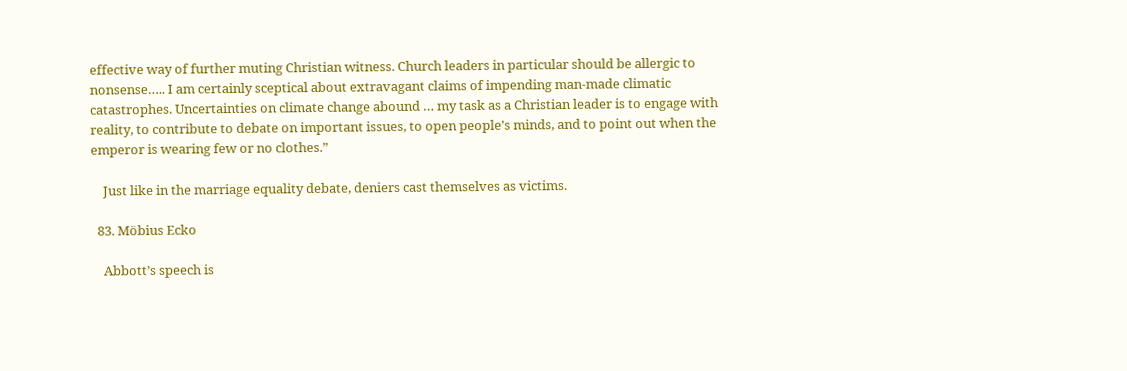effective way of further muting Christian witness. Church leaders in particular should be allergic to nonsense….. I am certainly sceptical about extravagant claims of impending man-made climatic catastrophes. Uncertainties on climate change abound … my task as a Christian leader is to engage with reality, to contribute to debate on important issues, to open people’s minds, and to point out when the emperor is wearing few or no clothes.”

    Just like in the marriage equality debate, deniers cast themselves as victims.

  83. Möbius Ecko

    Abbott’s speech is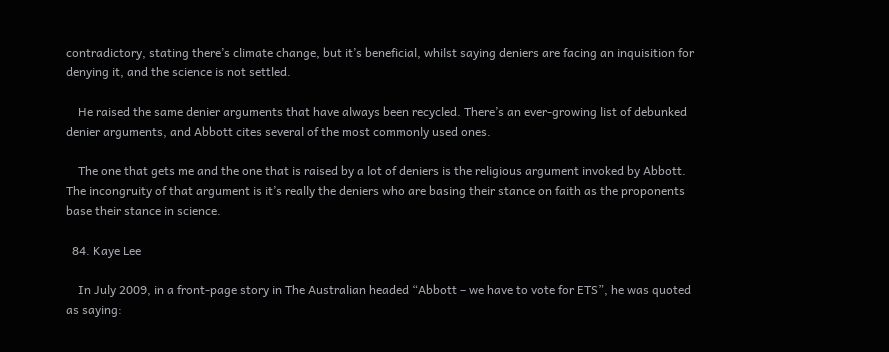contradictory, stating there’s climate change, but it’s beneficial, whilst saying deniers are facing an inquisition for denying it, and the science is not settled.

    He raised the same denier arguments that have always been recycled. There’s an ever-growing list of debunked denier arguments, and Abbott cites several of the most commonly used ones.

    The one that gets me and the one that is raised by a lot of deniers is the religious argument invoked by Abbott. The incongruity of that argument is it’s really the deniers who are basing their stance on faith as the proponents base their stance in science.

  84. Kaye Lee

    In July 2009, in a front-page story in The Australian headed “Abbott – we have to vote for ETS”, he was quoted as saying: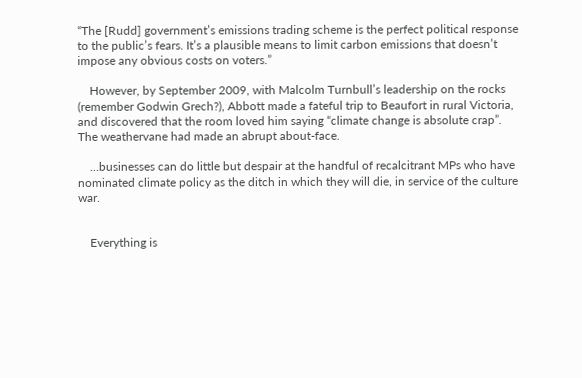“The [Rudd] government’s emissions trading scheme is the perfect political response to the public’s fears. It’s a plausible means to limit carbon emissions that doesn’t impose any obvious costs on voters.”

    However, by September 2009, with Malcolm Turnbull’s leadership on the rocks (remember Godwin Grech?), Abbott made a fateful trip to Beaufort in rural Victoria, and discovered that the room loved him saying “climate change is absolute crap”. The weathervane had made an abrupt about-face.

    …businesses can do little but despair at the handful of recalcitrant MPs who have nominated climate policy as the ditch in which they will die, in service of the culture war.


    Everything is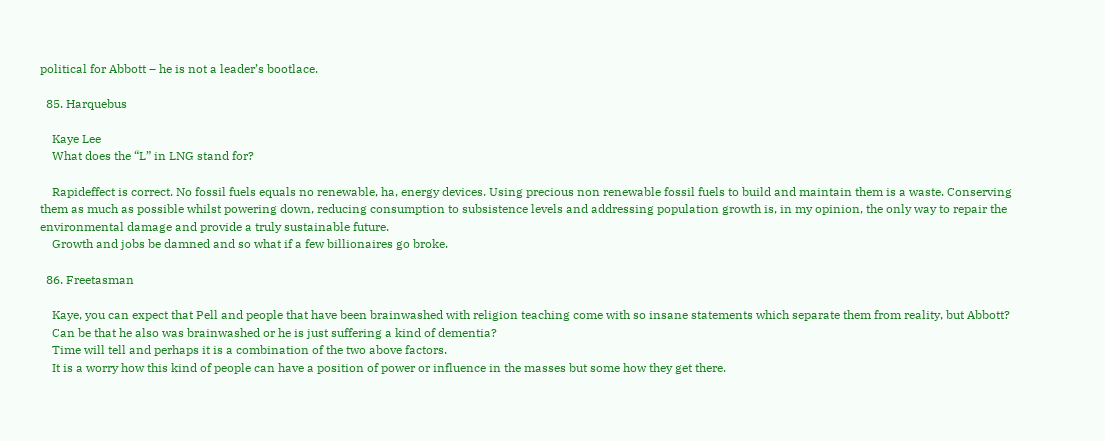political for Abbott – he is not a leader’s bootlace.

  85. Harquebus

    Kaye Lee
    What does the “L” in LNG stand for?

    Rapideffect is correct. No fossil fuels equals no renewable, ha, energy devices. Using precious non renewable fossil fuels to build and maintain them is a waste. Conserving them as much as possible whilst powering down, reducing consumption to subsistence levels and addressing population growth is, in my opinion, the only way to repair the environmental damage and provide a truly sustainable future.
    Growth and jobs be damned and so what if a few billionaires go broke.

  86. Freetasman

    Kaye, you can expect that Pell and people that have been brainwashed with religion teaching come with so insane statements which separate them from reality, but Abbott?
    Can be that he also was brainwashed or he is just suffering a kind of dementia?
    Time will tell and perhaps it is a combination of the two above factors.
    It is a worry how this kind of people can have a position of power or influence in the masses but some how they get there.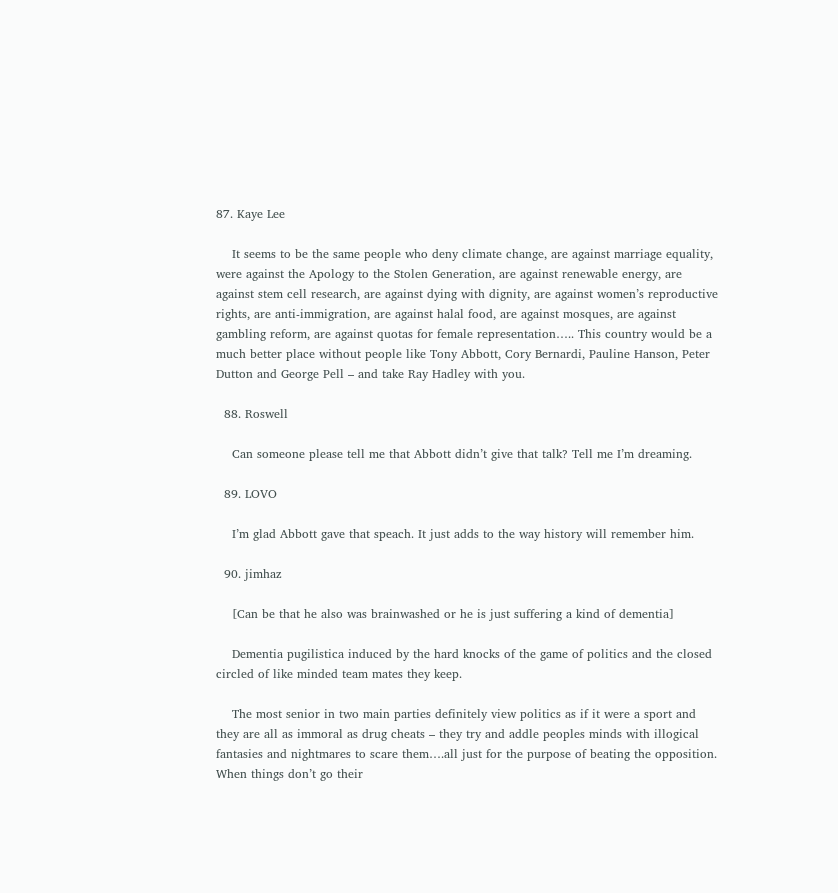87. Kaye Lee

    It seems to be the same people who deny climate change, are against marriage equality, were against the Apology to the Stolen Generation, are against renewable energy, are against stem cell research, are against dying with dignity, are against women’s reproductive rights, are anti-immigration, are against halal food, are against mosques, are against gambling reform, are against quotas for female representation….. This country would be a much better place without people like Tony Abbott, Cory Bernardi, Pauline Hanson, Peter Dutton and George Pell – and take Ray Hadley with you.

  88. Roswell

    Can someone please tell me that Abbott didn’t give that talk? Tell me I’m dreaming.

  89. LOVO

    I’m glad Abbott gave that speach. It just adds to the way history will remember him.

  90. jimhaz

    [Can be that he also was brainwashed or he is just suffering a kind of dementia]

    Dementia pugilistica induced by the hard knocks of the game of politics and the closed circled of like minded team mates they keep.

    The most senior in two main parties definitely view politics as if it were a sport and they are all as immoral as drug cheats – they try and addle peoples minds with illogical fantasies and nightmares to scare them….all just for the purpose of beating the opposition. When things don’t go their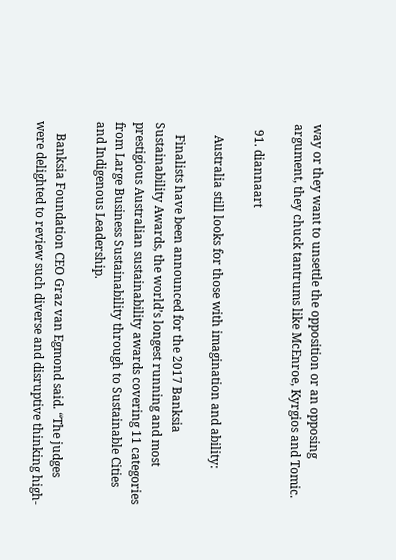way or they want to unsettle the opposition or an opposing argument, they chuck tantrums like McEnroe, Kyrgios and Tomic.

  91. diannaart

    Australia still looks for those with imagination and ability:

    Finalists have been announced for the 2017 Banksia Sustainability Awards, the world’s longest running and most prestigious Australian sustainability awards covering 11 categories from Large Business Sustainability through to Sustainable Cities and Indigenous Leadership.

    Banksia Foundation CEO Graz van Egmond said. “The judges were delighted to review such diverse and disruptive thinking high-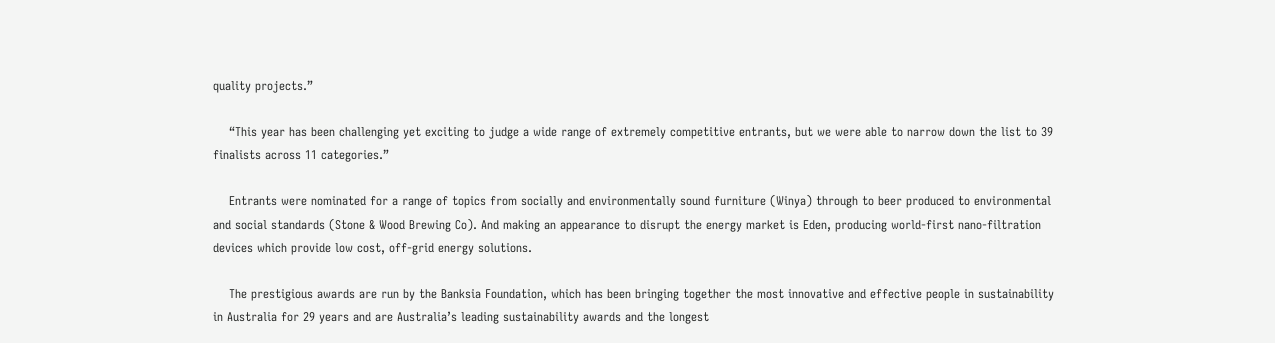quality projects.”

    “This year has been challenging yet exciting to judge a wide range of extremely competitive entrants, but we were able to narrow down the list to 39 finalists across 11 categories.”

    Entrants were nominated for a range of topics from socially and environmentally sound furniture (Winya) through to beer produced to environmental and social standards (Stone & Wood Brewing Co). And making an appearance to disrupt the energy market is Eden, producing world-first nano-filtration devices which provide low cost, off-grid energy solutions.

    The prestigious awards are run by the Banksia Foundation, which has been bringing together the most innovative and effective people in sustainability in Australia for 29 years and are Australia’s leading sustainability awards and the longest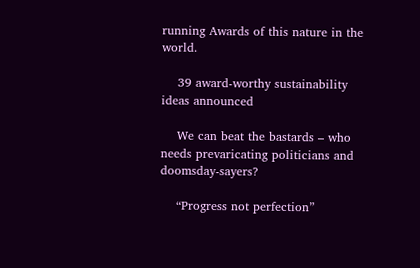running Awards of this nature in the world.

    39 award-worthy sustainability ideas announced

    We can beat the bastards – who needs prevaricating politicians and doomsday-sayers?

    “Progress not perfection”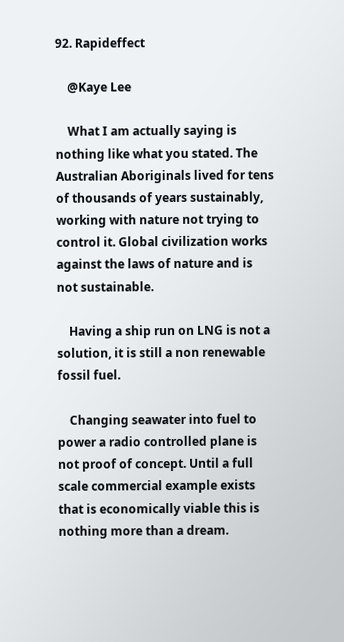92. Rapideffect

    @Kaye Lee

    What I am actually saying is nothing like what you stated. The Australian Aboriginals lived for tens of thousands of years sustainably, working with nature not trying to control it. Global civilization works against the laws of nature and is not sustainable.

    Having a ship run on LNG is not a solution, it is still a non renewable fossil fuel.

    Changing seawater into fuel to power a radio controlled plane is not proof of concept. Until a full scale commercial example exists that is economically viable this is nothing more than a dream.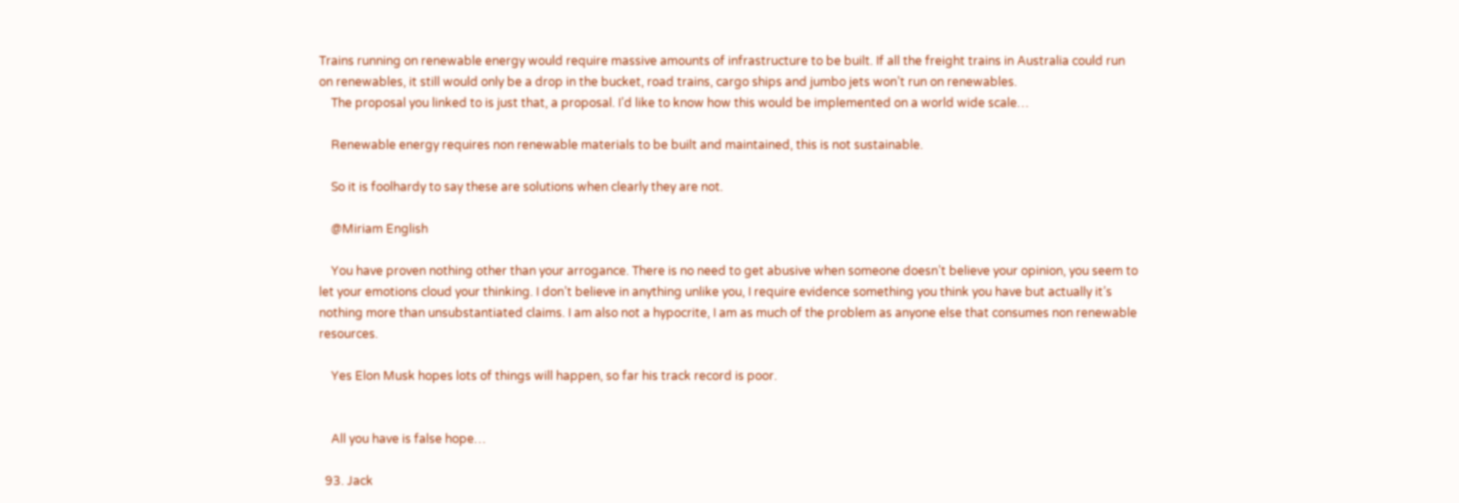Trains running on renewable energy would require massive amounts of infrastructure to be built. If all the freight trains in Australia could run on renewables, it still would only be a drop in the bucket, road trains, cargo ships and jumbo jets won’t run on renewables.
    The proposal you linked to is just that, a proposal. I’d like to know how this would be implemented on a world wide scale…

    Renewable energy requires non renewable materials to be built and maintained, this is not sustainable.

    So it is foolhardy to say these are solutions when clearly they are not.

    @Miriam English

    You have proven nothing other than your arrogance. There is no need to get abusive when someone doesn’t believe your opinion, you seem to let your emotions cloud your thinking. I don’t believe in anything unlike you, I require evidence something you think you have but actually it’s nothing more than unsubstantiated claims. I am also not a hypocrite, I am as much of the problem as anyone else that consumes non renewable resources.

    Yes Elon Musk hopes lots of things will happen, so far his track record is poor.


    All you have is false hope…

  93. Jack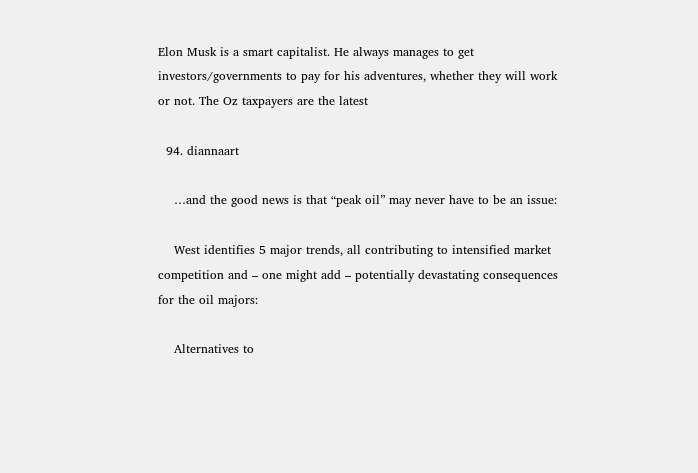Elon Musk is a smart capitalist. He always manages to get investors/governments to pay for his adventures, whether they will work or not. The Oz taxpayers are the latest

  94. diannaart

    …and the good news is that “peak oil” may never have to be an issue:

    West identifies 5 major trends, all contributing to intensified market competition and – one might add – potentially devastating consequences for the oil majors:

    Alternatives to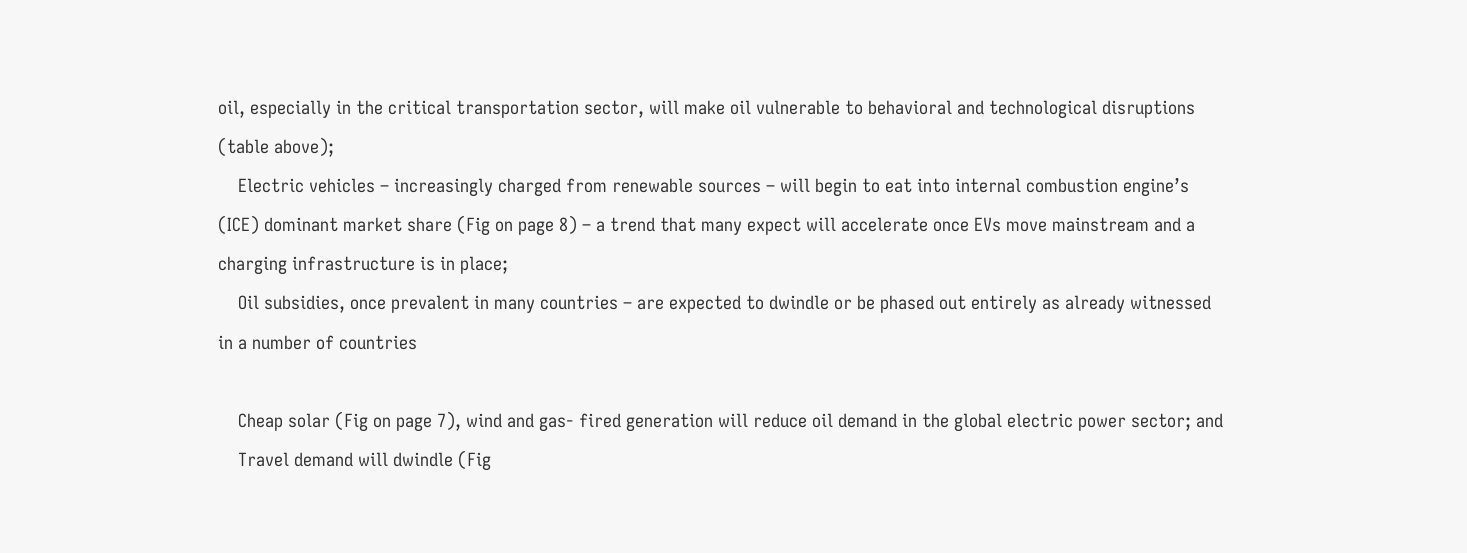oil, especially in the critical transportation sector, will make oil vulnerable to behavioral and technological disruptions (table above);
    Electric vehicles – increasingly charged from renewable sources – will begin to eat into internal combustion engine’s (ICE) dominant market share (Fig on page 8) – a trend that many expect will accelerate once EVs move mainstream and a charging infrastructure is in place;
    Oil subsidies, once prevalent in many countries – are expected to dwindle or be phased out entirely as already witnessed in a number of countries

    Cheap solar (Fig on page 7), wind and gas- fired generation will reduce oil demand in the global electric power sector; and
    Travel demand will dwindle (Fig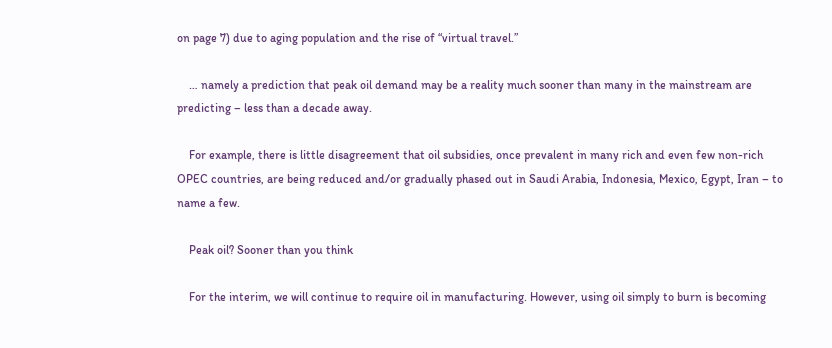on page 7) due to aging population and the rise of “virtual travel.”

    … namely a prediction that peak oil demand may be a reality much sooner than many in the mainstream are predicting – less than a decade away.

    For example, there is little disagreement that oil subsidies, once prevalent in many rich and even few non-rich OPEC countries, are being reduced and/or gradually phased out in Saudi Arabia, Indonesia, Mexico, Egypt, Iran – to name a few.

    Peak oil? Sooner than you think

    For the interim, we will continue to require oil in manufacturing. However, using oil simply to burn is becoming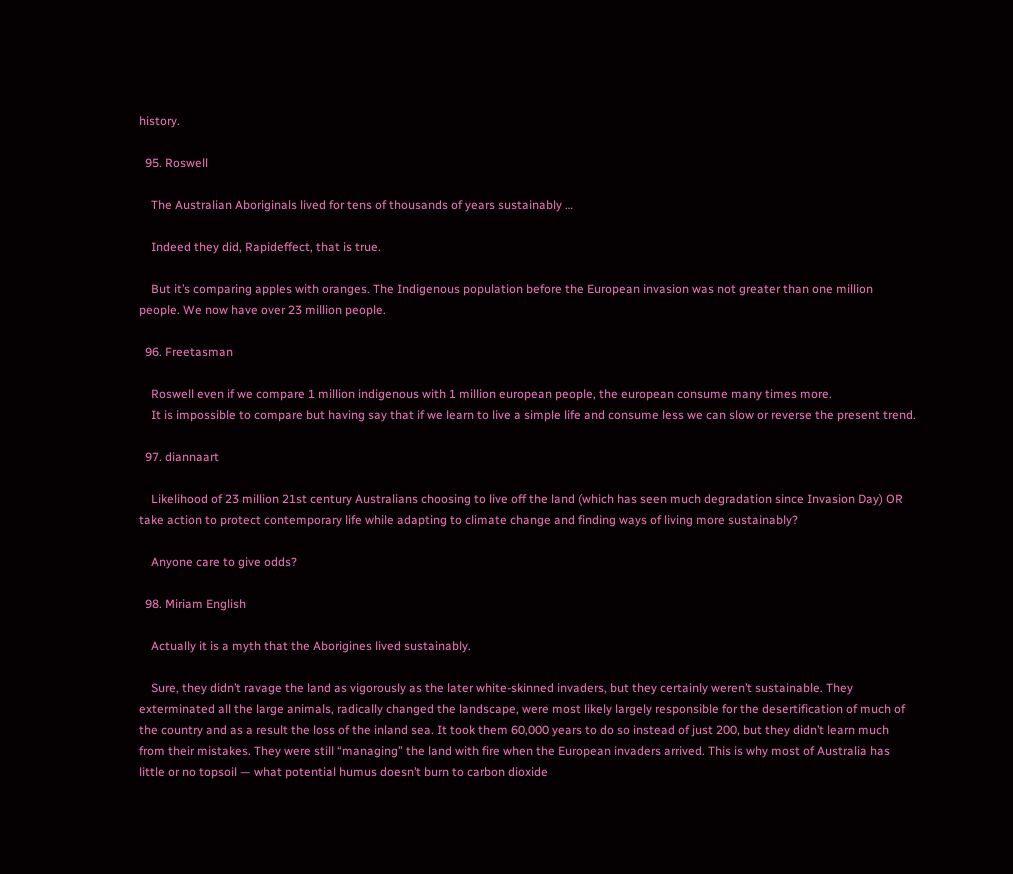history.

  95. Roswell

    The Australian Aboriginals lived for tens of thousands of years sustainably …

    Indeed they did, Rapideffect, that is true.

    But it’s comparing apples with oranges. The Indigenous population before the European invasion was not greater than one million people. We now have over 23 million people.

  96. Freetasman

    Roswell even if we compare 1 million indigenous with 1 million european people, the european consume many times more.
    It is impossible to compare but having say that if we learn to live a simple life and consume less we can slow or reverse the present trend.

  97. diannaart

    Likelihood of 23 million 21st century Australians choosing to live off the land (which has seen much degradation since Invasion Day) OR take action to protect contemporary life while adapting to climate change and finding ways of living more sustainably?

    Anyone care to give odds?

  98. Miriam English

    Actually it is a myth that the Aborigines lived sustainably.

    Sure, they didn’t ravage the land as vigorously as the later white-skinned invaders, but they certainly weren’t sustainable. They exterminated all the large animals, radically changed the landscape, were most likely largely responsible for the desertification of much of the country and as a result the loss of the inland sea. It took them 60,000 years to do so instead of just 200, but they didn’t learn much from their mistakes. They were still “managing” the land with fire when the European invaders arrived. This is why most of Australia has little or no topsoil — what potential humus doesn’t burn to carbon dioxide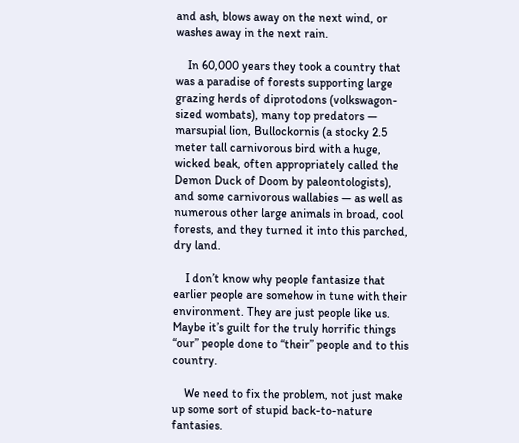and ash, blows away on the next wind, or washes away in the next rain.

    In 60,000 years they took a country that was a paradise of forests supporting large grazing herds of diprotodons (volkswagon-sized wombats), many top predators — marsupial lion, Bullockornis (a stocky 2.5 meter tall carnivorous bird with a huge, wicked beak, often appropriately called the Demon Duck of Doom by paleontologists), and some carnivorous wallabies — as well as numerous other large animals in broad, cool forests, and they turned it into this parched, dry land.

    I don’t know why people fantasize that earlier people are somehow in tune with their environment. They are just people like us. Maybe it’s guilt for the truly horrific things “our” people done to “their” people and to this country.

    We need to fix the problem, not just make up some sort of stupid back-to-nature fantasies.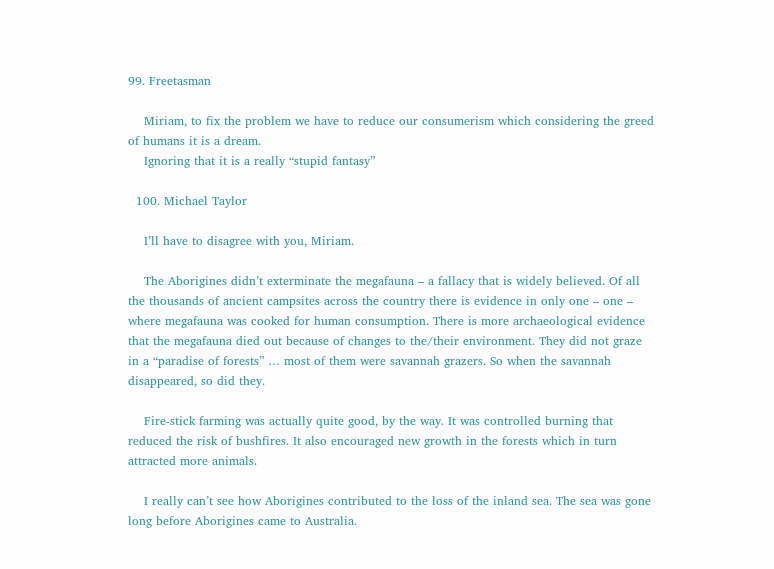99. Freetasman

    Miriam, to fix the problem we have to reduce our consumerism which considering the greed of humans it is a dream.
    Ignoring that it is a really “stupid fantasy”

  100. Michael Taylor

    I’ll have to disagree with you, Miriam.

    The Aborigines didn’t exterminate the megafauna – a fallacy that is widely believed. Of all the thousands of ancient campsites across the country there is evidence in only one – one – where megafauna was cooked for human consumption. There is more archaeological evidence that the megafauna died out because of changes to the/their environment. They did not graze in a “paradise of forests” … most of them were savannah grazers. So when the savannah disappeared, so did they.

    Fire-stick farming was actually quite good, by the way. It was controlled burning that reduced the risk of bushfires. It also encouraged new growth in the forests which in turn attracted more animals.

    I really can’t see how Aborigines contributed to the loss of the inland sea. The sea was gone long before Aborigines came to Australia.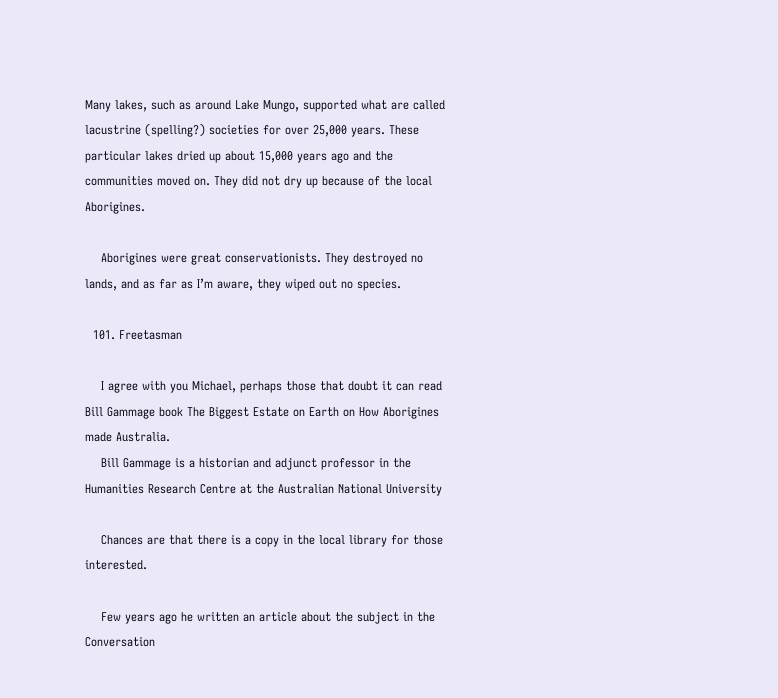Many lakes, such as around Lake Mungo, supported what are called lacustrine (spelling?) societies for over 25,000 years. These particular lakes dried up about 15,000 years ago and the communities moved on. They did not dry up because of the local Aborigines.

    Aborigines were great conservationists. They destroyed no lands, and as far as I’m aware, they wiped out no species.

  101. Freetasman

    I agree with you Michael, perhaps those that doubt it can read Bill Gammage book The Biggest Estate on Earth on How Aborigines made Australia.
    Bill Gammage is a historian and adjunct professor in the Humanities Research Centre at the Australian National University

    Chances are that there is a copy in the local library for those interested.

    Few years ago he written an article about the subject in the Conversation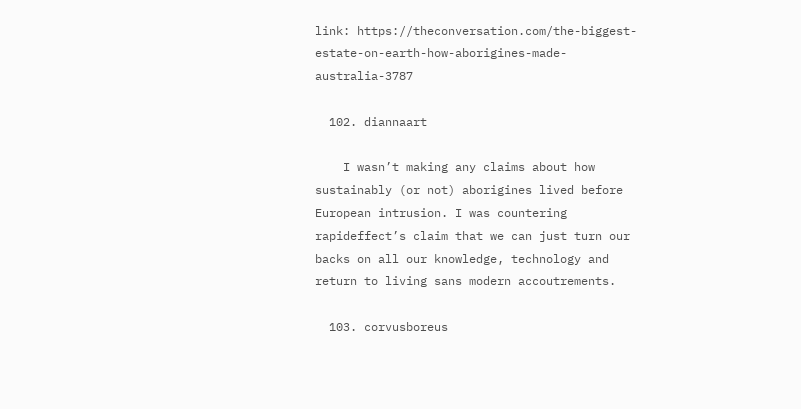link: https://theconversation.com/the-biggest-estate-on-earth-how-aborigines-made-australia-3787

  102. diannaart

    I wasn’t making any claims about how sustainably (or not) aborigines lived before European intrusion. I was countering rapideffect’s claim that we can just turn our backs on all our knowledge, technology and return to living sans modern accoutrements.

  103. corvusboreus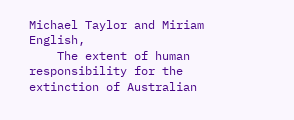Michael Taylor and Miriam English,
    The extent of human responsibility for the extinction of Australian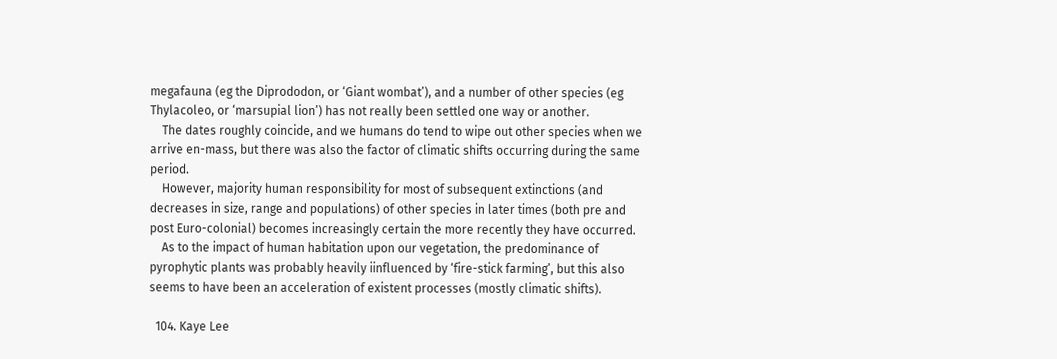megafauna (eg the Diprododon, or ‘Giant wombat’), and a number of other species (eg Thylacoleo, or ‘marsupial lion’) has not really been settled one way or another.
    The dates roughly coincide, and we humans do tend to wipe out other species when we arrive en-mass, but there was also the factor of climatic shifts occurring during the same period.
    However, majority human responsibility for most of subsequent extinctions (and decreases in size, range and populations) of other species in later times (both pre and post Euro-colonial) becomes increasingly certain the more recently they have occurred.
    As to the impact of human habitation upon our vegetation, the predominance of pyrophytic plants was probably heavily iinfluenced by ‘fire-stick farming’, but this also seems to have been an acceleration of existent processes (mostly climatic shifts).

  104. Kaye Lee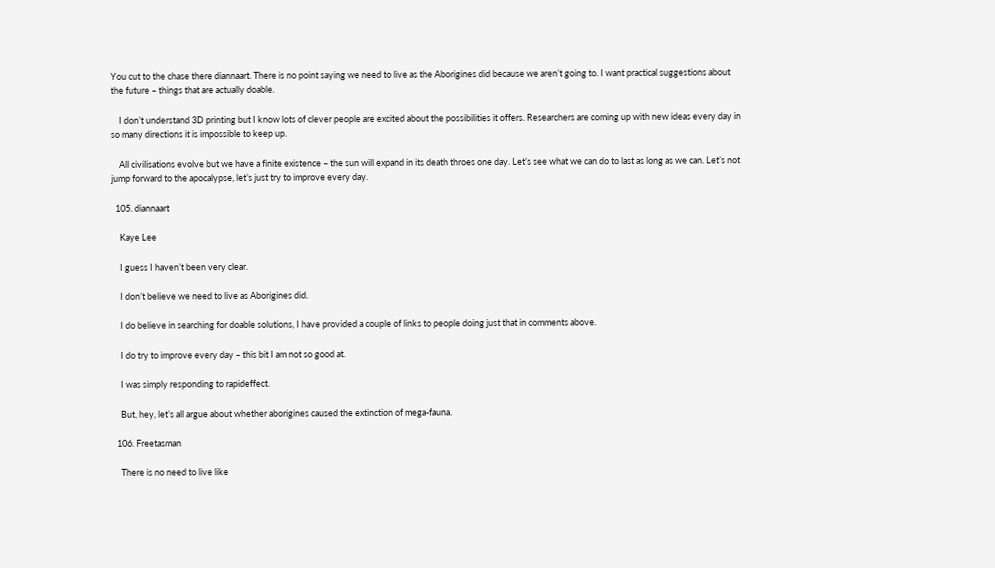You cut to the chase there diannaart. There is no point saying we need to live as the Aborigines did because we aren’t going to. I want practical suggestions about the future – things that are actually doable.

    I don’t understand 3D printing but I know lots of clever people are excited about the possibilities it offers. Researchers are coming up with new ideas every day in so many directions it is impossible to keep up.

    All civilisations evolve but we have a finite existence – the sun will expand in its death throes one day. Let’s see what we can do to last as long as we can. Let’s not jump forward to the apocalypse, let’s just try to improve every day.

  105. diannaart

    Kaye Lee

    I guess I haven’t been very clear.

    I don’t believe we need to live as Aborigines did.

    I do believe in searching for doable solutions, I have provided a couple of links to people doing just that in comments above.

    I do try to improve every day – this bit I am not so good at.

    I was simply responding to rapideffect.

    But, hey, let’s all argue about whether aborigines caused the extinction of mega-fauna.

  106. Freetasman

    There is no need to live like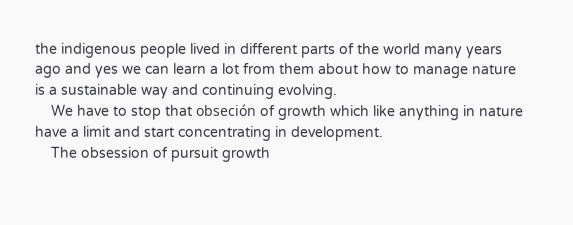the indigenous people lived in different parts of the world many years ago and yes we can learn a lot from them about how to manage nature is a sustainable way and continuing evolving.
    We have to stop that obseción of growth which like anything in nature have a limit and start concentrating in development.
    The obsession of pursuit growth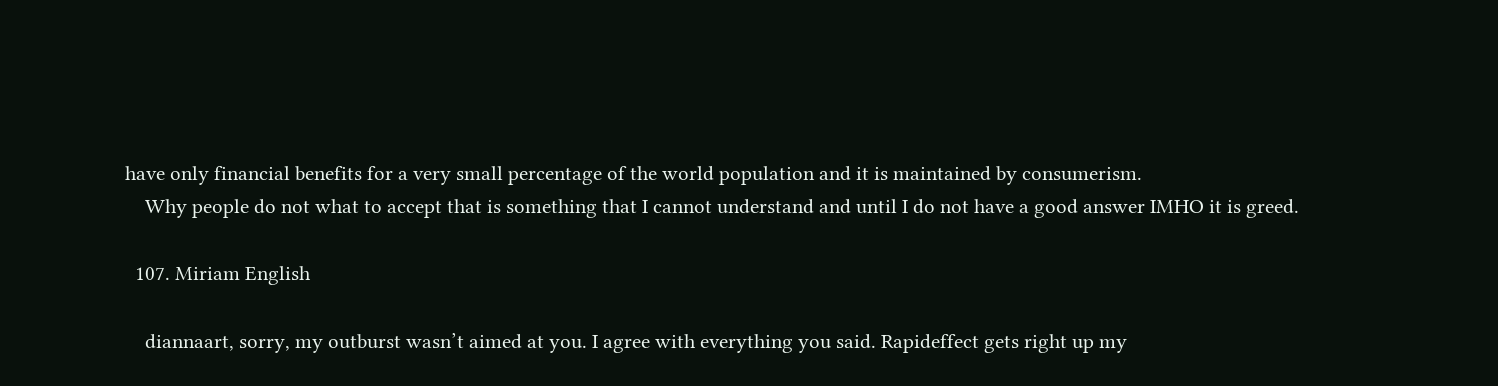have only financial benefits for a very small percentage of the world population and it is maintained by consumerism.
    Why people do not what to accept that is something that I cannot understand and until I do not have a good answer IMHO it is greed.

  107. Miriam English

    diannaart, sorry, my outburst wasn’t aimed at you. I agree with everything you said. Rapideffect gets right up my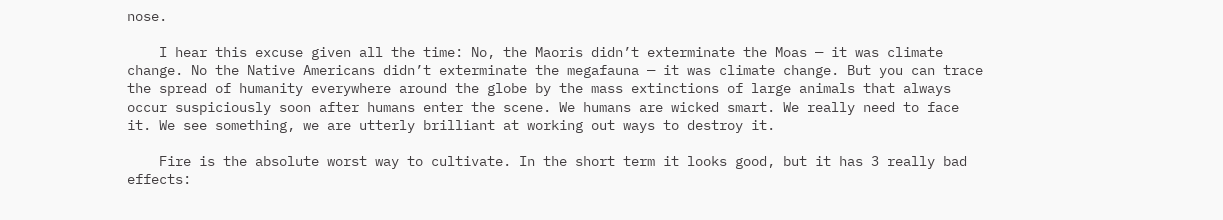nose.

    I hear this excuse given all the time: No, the Maoris didn’t exterminate the Moas — it was climate change. No the Native Americans didn’t exterminate the megafauna — it was climate change. But you can trace the spread of humanity everywhere around the globe by the mass extinctions of large animals that always occur suspiciously soon after humans enter the scene. We humans are wicked smart. We really need to face it. We see something, we are utterly brilliant at working out ways to destroy it.

    Fire is the absolute worst way to cultivate. In the short term it looks good, but it has 3 really bad effects: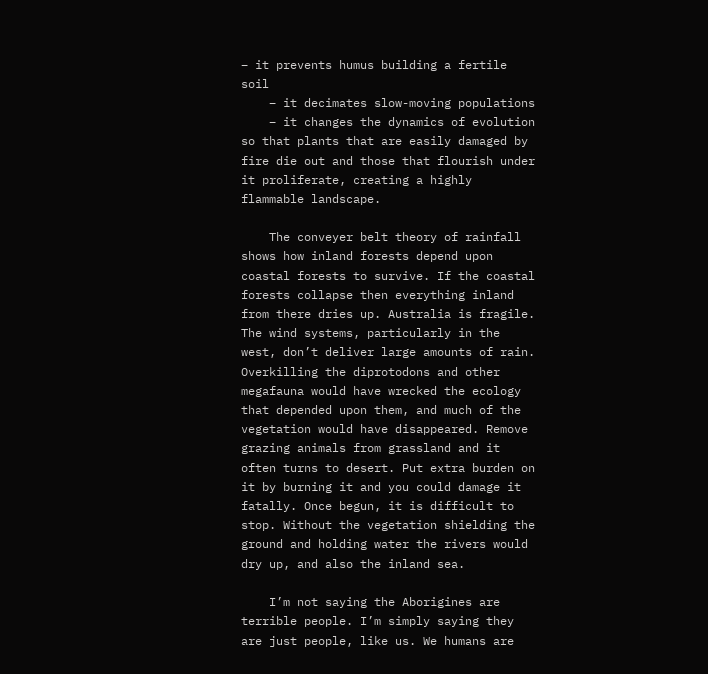– it prevents humus building a fertile soil
    – it decimates slow-moving populations
    – it changes the dynamics of evolution so that plants that are easily damaged by fire die out and those that flourish under it proliferate, creating a highly flammable landscape.

    The conveyer belt theory of rainfall shows how inland forests depend upon coastal forests to survive. If the coastal forests collapse then everything inland from there dries up. Australia is fragile. The wind systems, particularly in the west, don’t deliver large amounts of rain. Overkilling the diprotodons and other megafauna would have wrecked the ecology that depended upon them, and much of the vegetation would have disappeared. Remove grazing animals from grassland and it often turns to desert. Put extra burden on it by burning it and you could damage it fatally. Once begun, it is difficult to stop. Without the vegetation shielding the ground and holding water the rivers would dry up, and also the inland sea.

    I’m not saying the Aborigines are terrible people. I’m simply saying they are just people, like us. We humans are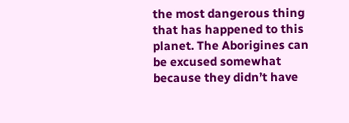the most dangerous thing that has happened to this planet. The Aborigines can be excused somewhat because they didn’t have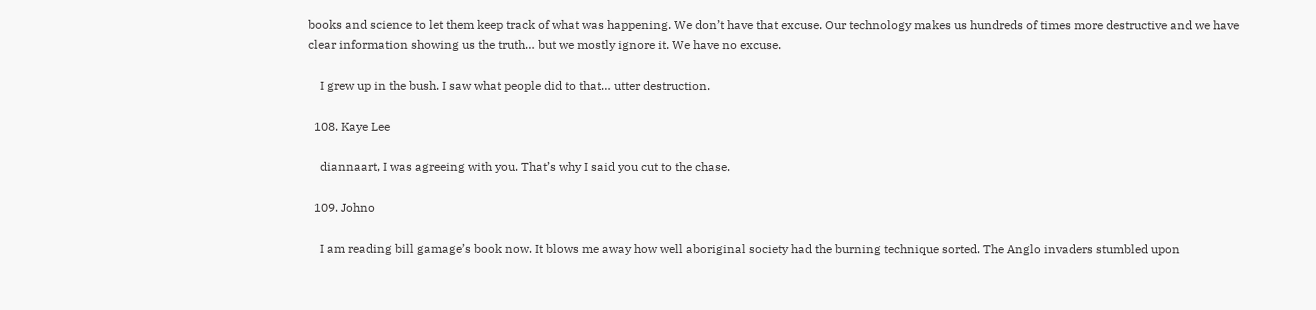books and science to let them keep track of what was happening. We don’t have that excuse. Our technology makes us hundreds of times more destructive and we have clear information showing us the truth… but we mostly ignore it. We have no excuse.

    I grew up in the bush. I saw what people did to that… utter destruction.

  108. Kaye Lee

    diannaart, I was agreeing with you. That’s why I said you cut to the chase.

  109. Johno

    I am reading bill gamage’s book now. It blows me away how well aboriginal society had the burning technique sorted. The Anglo invaders stumbled upon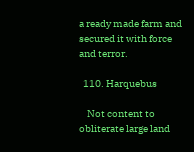a ready made farm and secured it with force and terror.

  110. Harquebus

    Not content to obliterate large land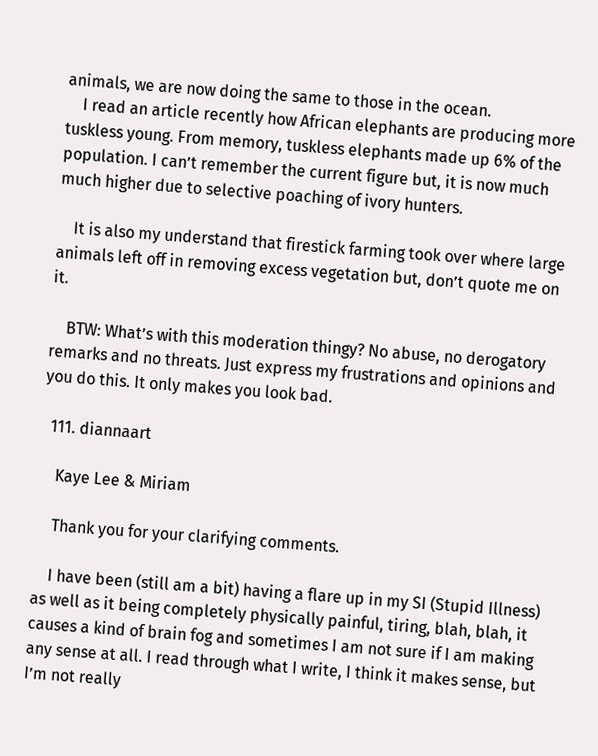animals, we are now doing the same to those in the ocean.
    I read an article recently how African elephants are producing more tuskless young. From memory, tuskless elephants made up 6% of the population. I can’t remember the current figure but, it is now much much higher due to selective poaching of ivory hunters.

    It is also my understand that firestick farming took over where large animals left off in removing excess vegetation but, don’t quote me on it.

    BTW: What’s with this moderation thingy? No abuse, no derogatory remarks and no threats. Just express my frustrations and opinions and you do this. It only makes you look bad.

  111. diannaart

    Kaye Lee & Miriam

    Thank you for your clarifying comments.

    I have been (still am a bit) having a flare up in my SI (Stupid Illness) as well as it being completely physically painful, tiring, blah, blah, it causes a kind of brain fog and sometimes I am not sure if I am making any sense at all. I read through what I write, I think it makes sense, but I’m not really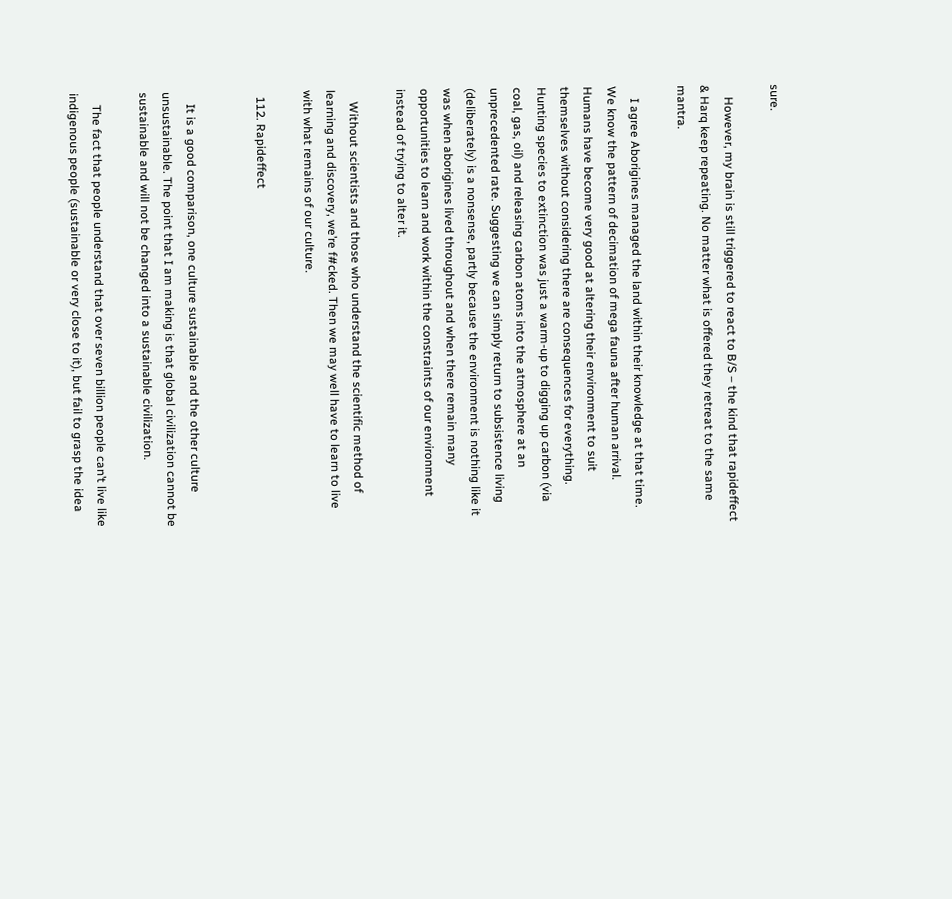sure.

    However, my brain is still triggered to react to B/S – the kind that rapideffect & Harq keep repeating. No matter what is offered they retreat to the same mantra.

    I agree Aborigines managed the land within their knowledge at that time. We know the pattern of decimation of mega fauna after human arrival. Humans have become very good at altering their environment to suit themselves without considering there are consequences for everything. Hunting species to extinction was just a warm-up to digging up carbon (via coal, gas, oil) and releasing carbon atoms into the atmosphere at an unprecedented rate. Suggesting we can simply return to subsistence living (deliberately) is a nonsense, partly because the environment is nothing like it was when aborigines lived throughout and when there remain many opportunities to learn and work within the constraints of our environment instead of trying to alter it.

    Without scientists and those who understand the scientific method of learning and discovery, we’re f#cked. Then we may well have to learn to live with what remains of our culture.

  112. Rapideffect


    It is a good comparison, one culture sustainable and the other culture unsustainable. The point that I am making is that global civilization cannot be sustainable and will not be changed into a sustainable civilization.

    The fact that people understand that over seven billion people can’t live like indigenous people (sustainable or very close to it), but fail to grasp the idea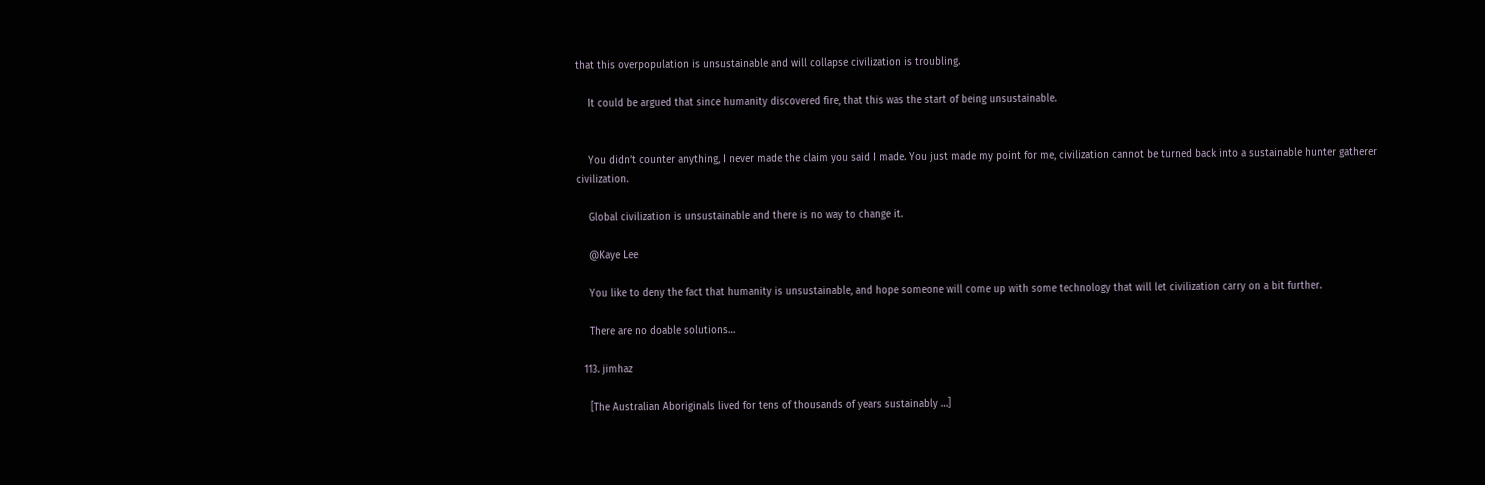that this overpopulation is unsustainable and will collapse civilization is troubling.

    It could be argued that since humanity discovered fire, that this was the start of being unsustainable.


    You didn’t counter anything, I never made the claim you said I made. You just made my point for me, civilization cannot be turned back into a sustainable hunter gatherer civilization.

    Global civilization is unsustainable and there is no way to change it.

    @Kaye Lee

    You like to deny the fact that humanity is unsustainable, and hope someone will come up with some technology that will let civilization carry on a bit further.

    There are no doable solutions…

  113. jimhaz

    [The Australian Aboriginals lived for tens of thousands of years sustainably …]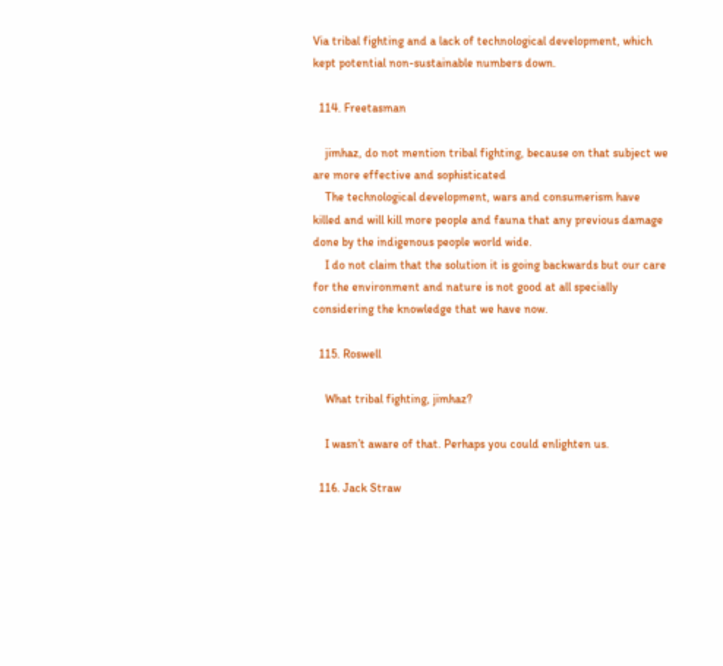Via tribal fighting and a lack of technological development, which kept potential non-sustainable numbers down.

  114. Freetasman

    jimhaz, do not mention tribal fighting, because on that subject we are more effective and sophisticated
    The technological development, wars and consumerism have killed and will kill more people and fauna that any previous damage done by the indigenous people world wide.
    I do not claim that the solution it is going backwards but our care for the environment and nature is not good at all specially considering the knowledge that we have now.

  115. Roswell

    What tribal fighting, jimhaz?

    I wasn’t aware of that. Perhaps you could enlighten us.

  116. Jack Straw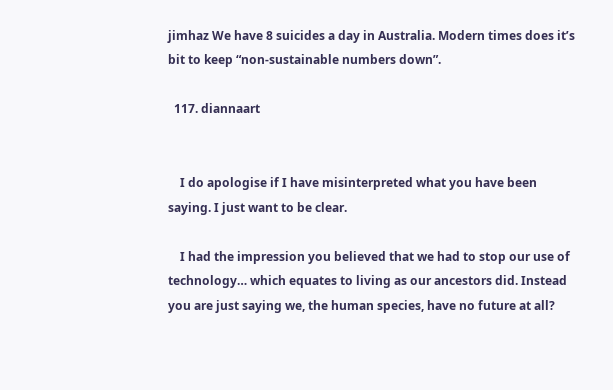jimhaz We have 8 suicides a day in Australia. Modern times does it’s bit to keep “non-sustainable numbers down”.

  117. diannaart


    I do apologise if I have misinterpreted what you have been saying. I just want to be clear.

    I had the impression you believed that we had to stop our use of technology… which equates to living as our ancestors did. Instead you are just saying we, the human species, have no future at all?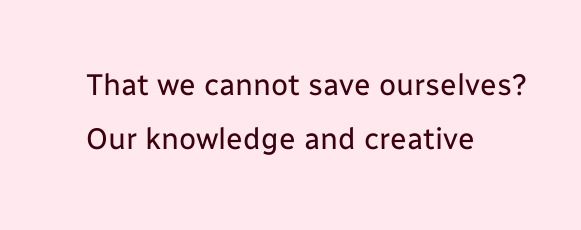That we cannot save ourselves? Our knowledge and creative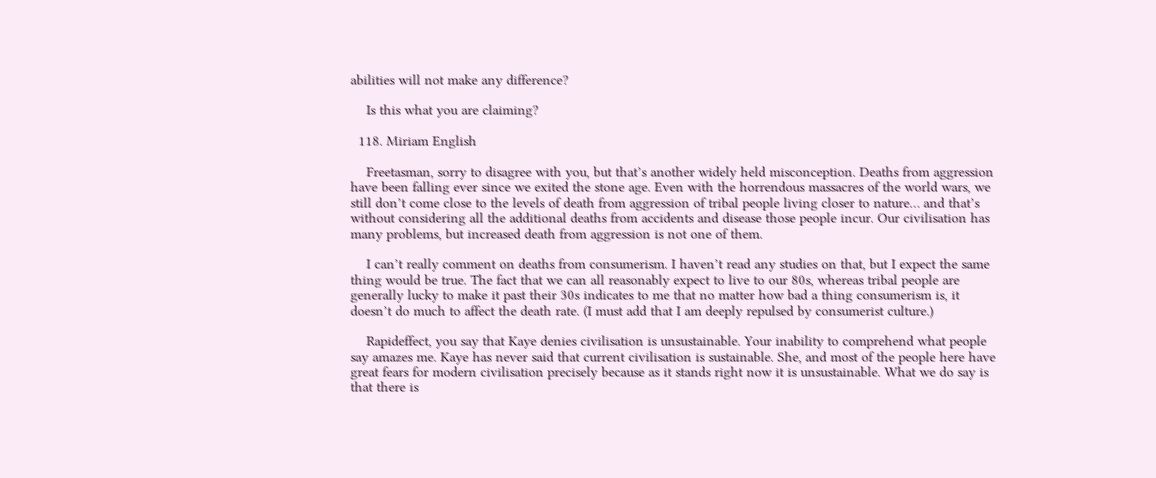abilities will not make any difference?

    Is this what you are claiming?

  118. Miriam English

    Freetasman, sorry to disagree with you, but that’s another widely held misconception. Deaths from aggression have been falling ever since we exited the stone age. Even with the horrendous massacres of the world wars, we still don’t come close to the levels of death from aggression of tribal people living closer to nature… and that’s without considering all the additional deaths from accidents and disease those people incur. Our civilisation has many problems, but increased death from aggression is not one of them.

    I can’t really comment on deaths from consumerism. I haven’t read any studies on that, but I expect the same thing would be true. The fact that we can all reasonably expect to live to our 80s, whereas tribal people are generally lucky to make it past their 30s indicates to me that no matter how bad a thing consumerism is, it doesn’t do much to affect the death rate. (I must add that I am deeply repulsed by consumerist culture.)

    Rapideffect, you say that Kaye denies civilisation is unsustainable. Your inability to comprehend what people say amazes me. Kaye has never said that current civilisation is sustainable. She, and most of the people here have great fears for modern civilisation precisely because as it stands right now it is unsustainable. What we do say is that there is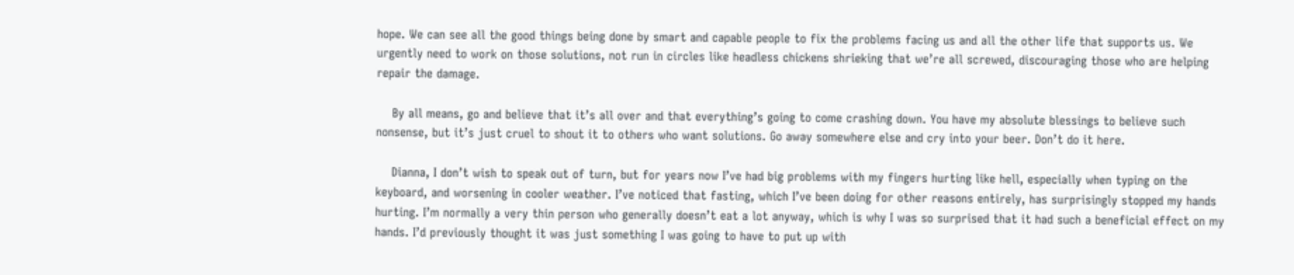hope. We can see all the good things being done by smart and capable people to fix the problems facing us and all the other life that supports us. We urgently need to work on those solutions, not run in circles like headless chickens shrieking that we’re all screwed, discouraging those who are helping repair the damage.

    By all means, go and believe that it’s all over and that everything’s going to come crashing down. You have my absolute blessings to believe such nonsense, but it’s just cruel to shout it to others who want solutions. Go away somewhere else and cry into your beer. Don’t do it here.

    Dianna, I don’t wish to speak out of turn, but for years now I’ve had big problems with my fingers hurting like hell, especially when typing on the keyboard, and worsening in cooler weather. I’ve noticed that fasting, which I’ve been doing for other reasons entirely, has surprisingly stopped my hands hurting. I’m normally a very thin person who generally doesn’t eat a lot anyway, which is why I was so surprised that it had such a beneficial effect on my hands. I’d previously thought it was just something I was going to have to put up with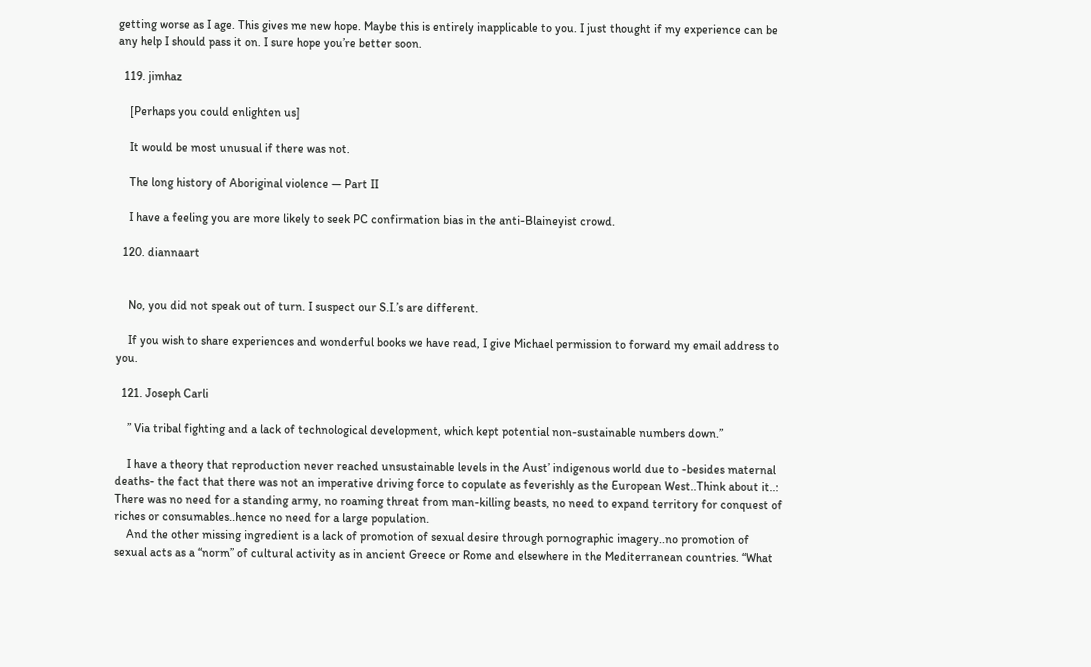getting worse as I age. This gives me new hope. Maybe this is entirely inapplicable to you. I just thought if my experience can be any help I should pass it on. I sure hope you’re better soon.

  119. jimhaz

    [Perhaps you could enlighten us]

    It would be most unusual if there was not.

    The long history of Aboriginal violence — Part II

    I have a feeling you are more likely to seek PC confirmation bias in the anti-Blaineyist crowd.

  120. diannaart


    No, you did not speak out of turn. I suspect our S.I.’s are different.

    If you wish to share experiences and wonderful books we have read, I give Michael permission to forward my email address to you.

  121. Joseph Carli

    ” Via tribal fighting and a lack of technological development, which kept potential non-sustainable numbers down.”

    I have a theory that reproduction never reached unsustainable levels in the Aust’ indigenous world due to -besides maternal deaths- the fact that there was not an imperative driving force to copulate as feverishly as the European West..Think about it..: There was no need for a standing army, no roaming threat from man-killing beasts, no need to expand territory for conquest of riches or consumables..hence no need for a large population.
    And the other missing ingredient is a lack of promotion of sexual desire through pornographic imagery..no promotion of sexual acts as a “norm” of cultural activity as in ancient Greece or Rome and elsewhere in the Mediterranean countries. “What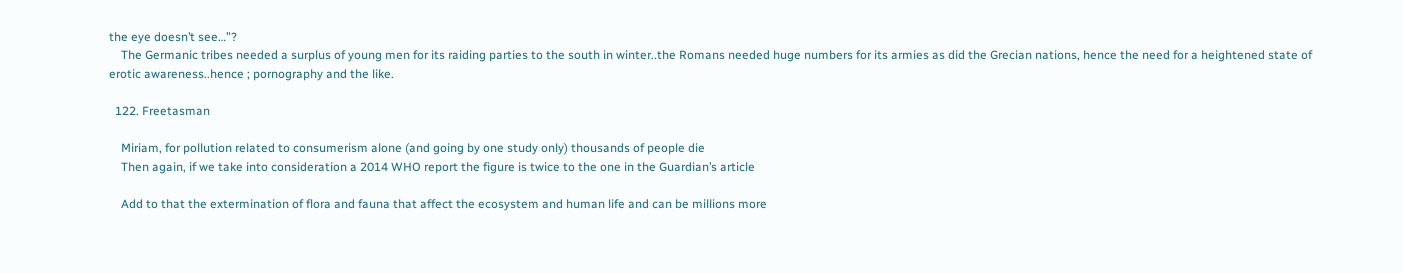the eye doesn’t see…”?
    The Germanic tribes needed a surplus of young men for its raiding parties to the south in winter..the Romans needed huge numbers for its armies as did the Grecian nations, hence the need for a heightened state of erotic awareness..hence ; pornography and the like.

  122. Freetasman

    Miriam, for pollution related to consumerism alone (and going by one study only) thousands of people die
    Then again, if we take into consideration a 2014 WHO report the figure is twice to the one in the Guardian’s article

    Add to that the extermination of flora and fauna that affect the ecosystem and human life and can be millions more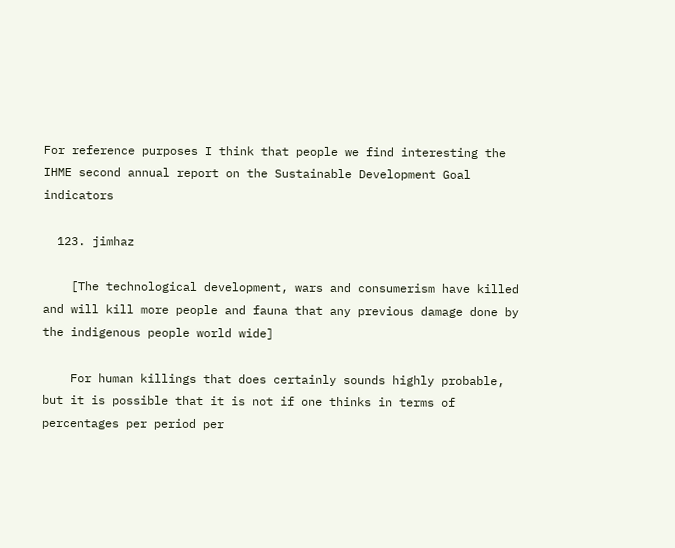For reference purposes I think that people we find interesting the IHME second annual report on the Sustainable Development Goal indicators

  123. jimhaz

    [The technological development, wars and consumerism have killed and will kill more people and fauna that any previous damage done by the indigenous people world wide]

    For human killings that does certainly sounds highly probable, but it is possible that it is not if one thinks in terms of percentages per period per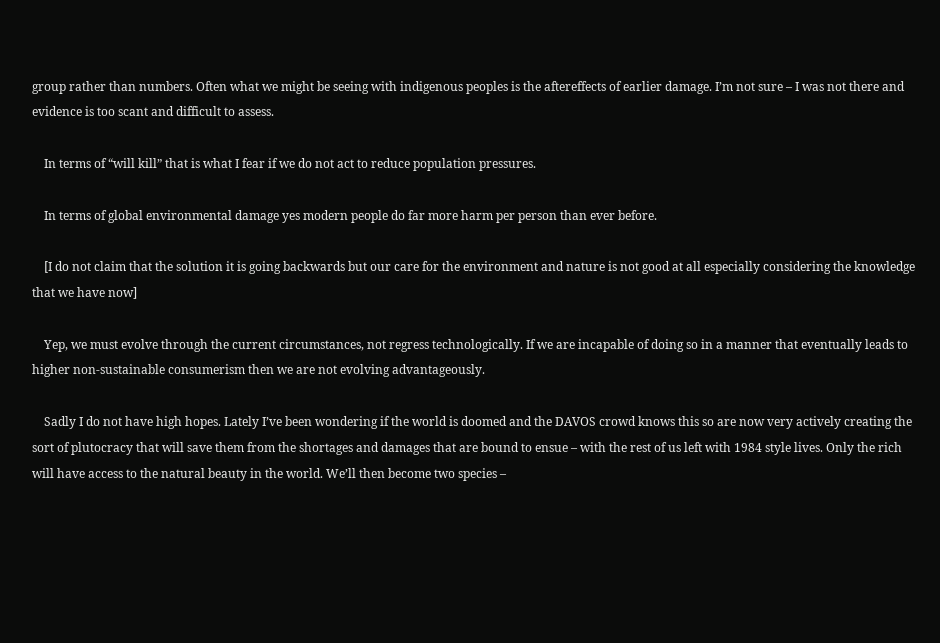group rather than numbers. Often what we might be seeing with indigenous peoples is the aftereffects of earlier damage. I’m not sure – I was not there and evidence is too scant and difficult to assess.

    In terms of “will kill” that is what I fear if we do not act to reduce population pressures.

    In terms of global environmental damage yes modern people do far more harm per person than ever before.

    [I do not claim that the solution it is going backwards but our care for the environment and nature is not good at all especially considering the knowledge that we have now]

    Yep, we must evolve through the current circumstances, not regress technologically. If we are incapable of doing so in a manner that eventually leads to higher non-sustainable consumerism then we are not evolving advantageously.

    Sadly I do not have high hopes. Lately I’ve been wondering if the world is doomed and the DAVOS crowd knows this so are now very actively creating the sort of plutocracy that will save them from the shortages and damages that are bound to ensue – with the rest of us left with 1984 style lives. Only the rich will have access to the natural beauty in the world. We’ll then become two species –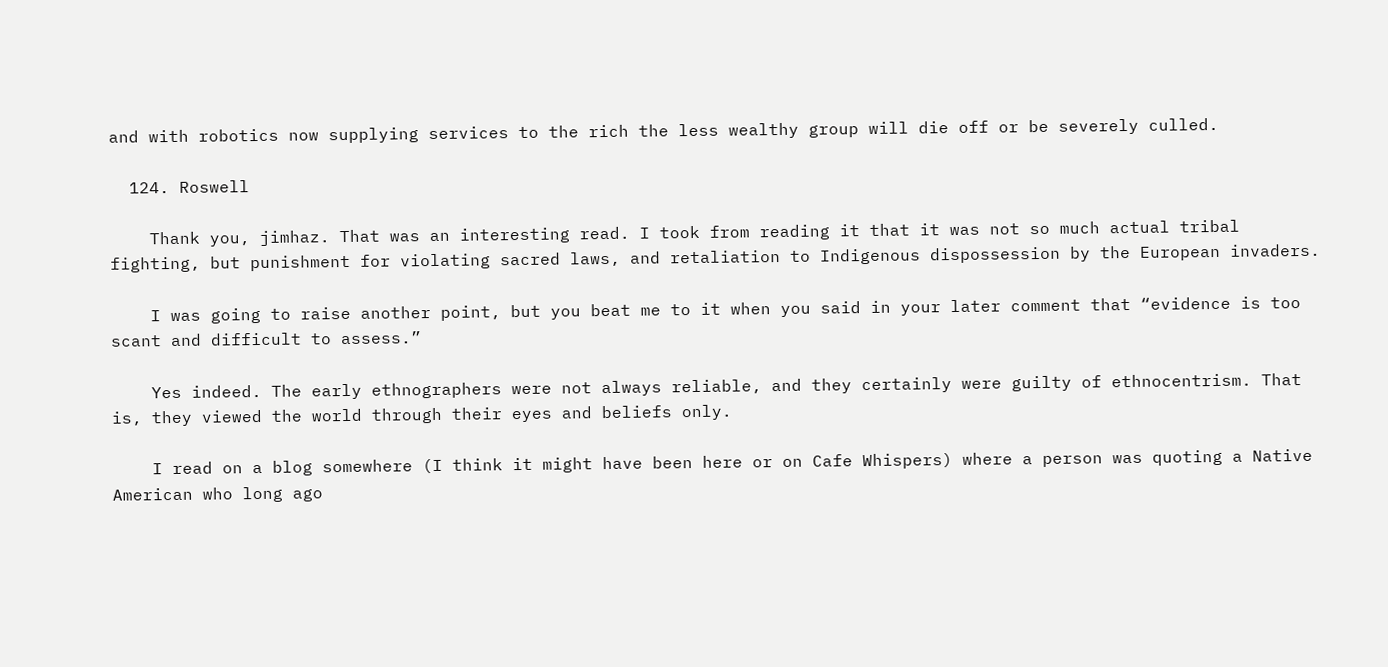and with robotics now supplying services to the rich the less wealthy group will die off or be severely culled.

  124. Roswell

    Thank you, jimhaz. That was an interesting read. I took from reading it that it was not so much actual tribal fighting, but punishment for violating sacred laws, and retaliation to Indigenous dispossession by the European invaders.

    I was going to raise another point, but you beat me to it when you said in your later comment that “evidence is too scant and difficult to assess.”

    Yes indeed. The early ethnographers were not always reliable, and they certainly were guilty of ethnocentrism. That is, they viewed the world through their eyes and beliefs only.

    I read on a blog somewhere (I think it might have been here or on Cafe Whispers) where a person was quoting a Native American who long ago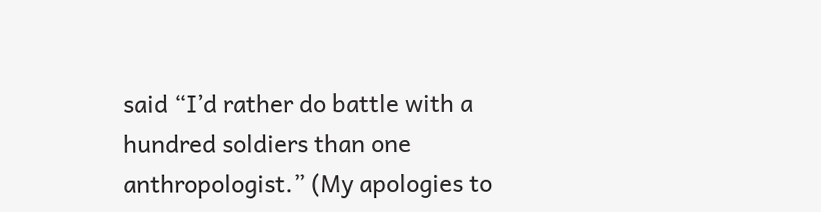said “I’d rather do battle with a hundred soldiers than one anthropologist.” (My apologies to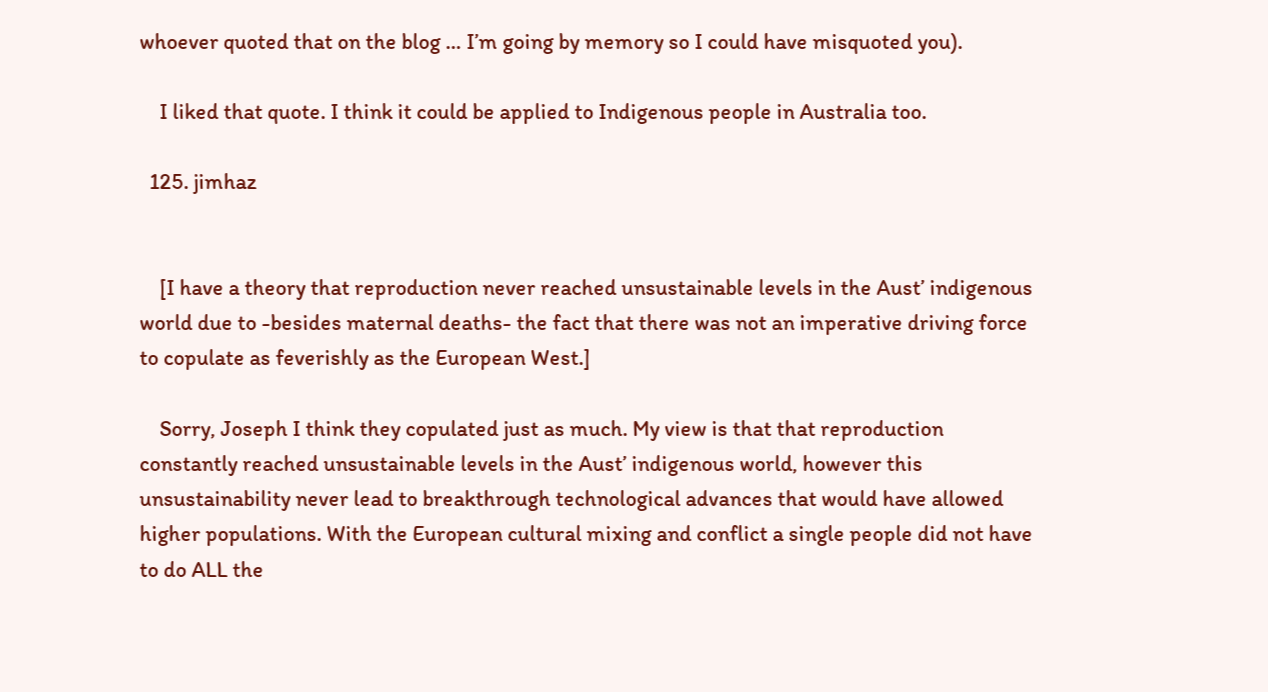whoever quoted that on the blog … I’m going by memory so I could have misquoted you).

    I liked that quote. I think it could be applied to Indigenous people in Australia too.

  125. jimhaz


    [I have a theory that reproduction never reached unsustainable levels in the Aust’ indigenous world due to -besides maternal deaths- the fact that there was not an imperative driving force to copulate as feverishly as the European West.]

    Sorry, Joseph I think they copulated just as much. My view is that that reproduction constantly reached unsustainable levels in the Aust’ indigenous world, however this unsustainability never lead to breakthrough technological advances that would have allowed higher populations. With the European cultural mixing and conflict a single people did not have to do ALL the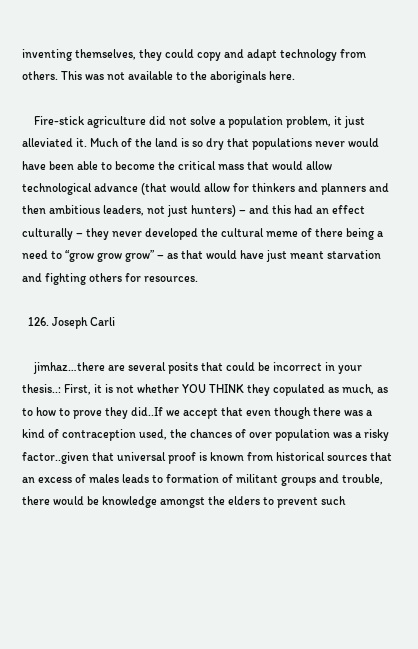inventing themselves, they could copy and adapt technology from others. This was not available to the aboriginals here.

    Fire-stick agriculture did not solve a population problem, it just alleviated it. Much of the land is so dry that populations never would have been able to become the critical mass that would allow technological advance (that would allow for thinkers and planners and then ambitious leaders, not just hunters) – and this had an effect culturally – they never developed the cultural meme of there being a need to “grow grow grow” – as that would have just meant starvation and fighting others for resources.

  126. Joseph Carli

    jimhaz…there are several posits that could be incorrect in your thesis..: First, it is not whether YOU THINK they copulated as much, as to how to prove they did..If we accept that even though there was a kind of contraception used, the chances of over population was a risky factor..given that universal proof is known from historical sources that an excess of males leads to formation of militant groups and trouble, there would be knowledge amongst the elders to prevent such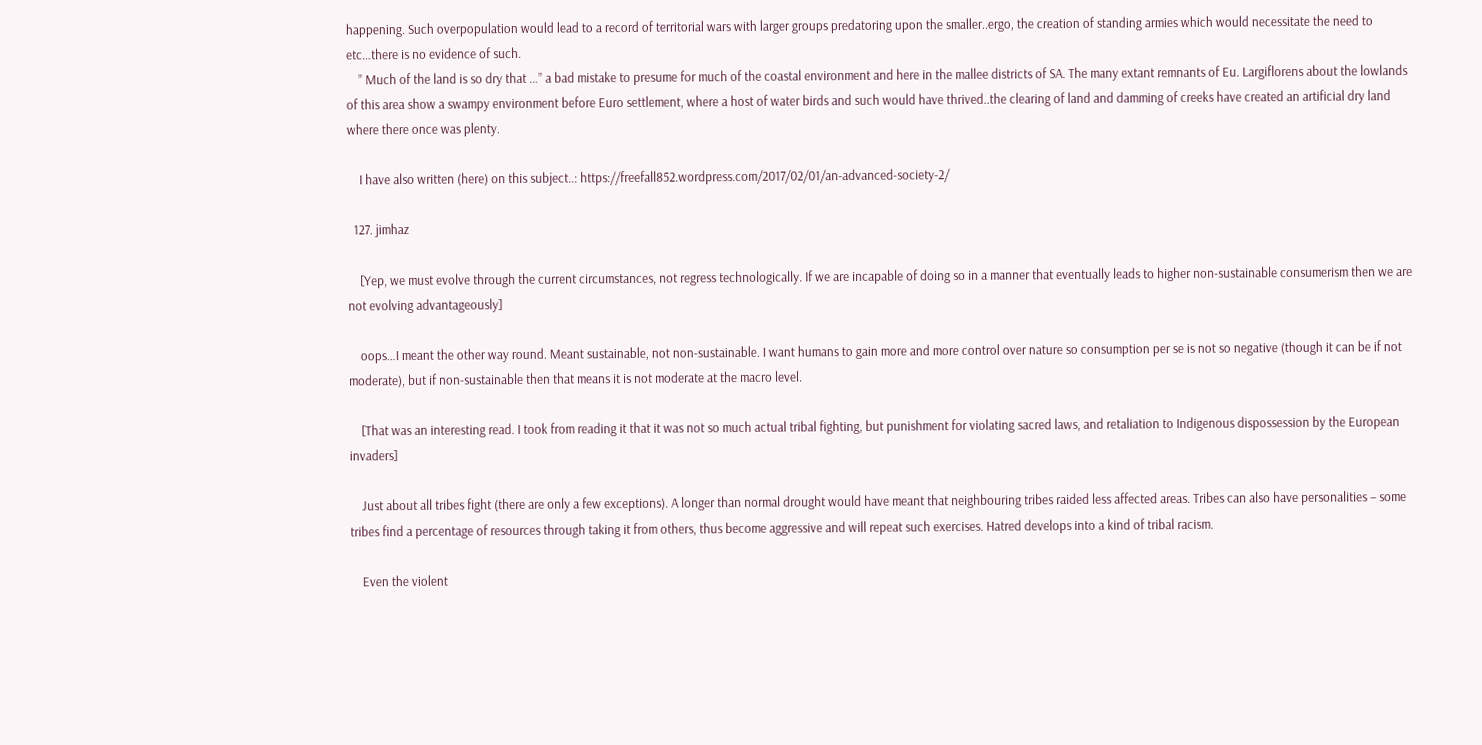happening. Such overpopulation would lead to a record of territorial wars with larger groups predatoring upon the smaller..ergo, the creation of standing armies which would necessitate the need to etc…there is no evidence of such.
    ” Much of the land is so dry that …” a bad mistake to presume for much of the coastal environment and here in the mallee districts of SA. The many extant remnants of Eu. Largiflorens about the lowlands of this area show a swampy environment before Euro settlement, where a host of water birds and such would have thrived..the clearing of land and damming of creeks have created an artificial dry land where there once was plenty.

    I have also written (here) on this subject..: https://freefall852.wordpress.com/2017/02/01/an-advanced-society-2/

  127. jimhaz

    [Yep, we must evolve through the current circumstances, not regress technologically. If we are incapable of doing so in a manner that eventually leads to higher non-sustainable consumerism then we are not evolving advantageously]

    oops…I meant the other way round. Meant sustainable, not non-sustainable. I want humans to gain more and more control over nature so consumption per se is not so negative (though it can be if not moderate), but if non-sustainable then that means it is not moderate at the macro level.

    [That was an interesting read. I took from reading it that it was not so much actual tribal fighting, but punishment for violating sacred laws, and retaliation to Indigenous dispossession by the European invaders]

    Just about all tribes fight (there are only a few exceptions). A longer than normal drought would have meant that neighbouring tribes raided less affected areas. Tribes can also have personalities – some tribes find a percentage of resources through taking it from others, thus become aggressive and will repeat such exercises. Hatred develops into a kind of tribal racism.

    Even the violent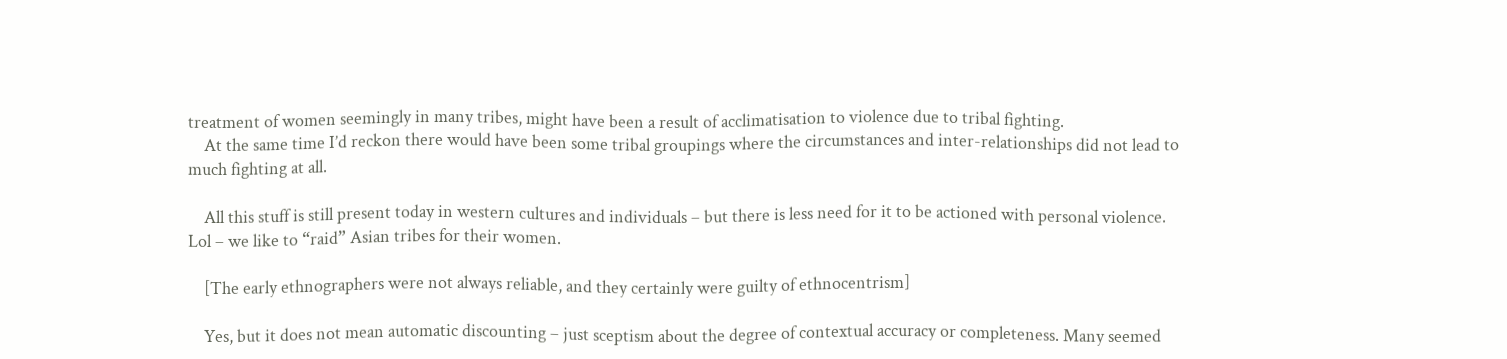treatment of women seemingly in many tribes, might have been a result of acclimatisation to violence due to tribal fighting.
    At the same time I’d reckon there would have been some tribal groupings where the circumstances and inter-relationships did not lead to much fighting at all.

    All this stuff is still present today in western cultures and individuals – but there is less need for it to be actioned with personal violence. Lol – we like to “raid” Asian tribes for their women.

    [The early ethnographers were not always reliable, and they certainly were guilty of ethnocentrism]

    Yes, but it does not mean automatic discounting – just sceptism about the degree of contextual accuracy or completeness. Many seemed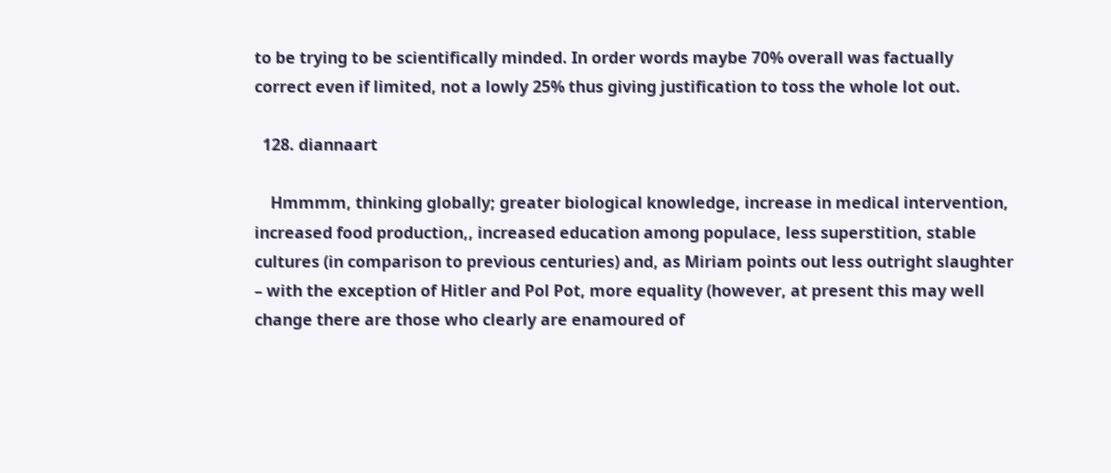to be trying to be scientifically minded. In order words maybe 70% overall was factually correct even if limited, not a lowly 25% thus giving justification to toss the whole lot out.

  128. diannaart

    Hmmmm, thinking globally; greater biological knowledge, increase in medical intervention, increased food production,, increased education among populace, less superstition, stable cultures (in comparison to previous centuries) and, as Miriam points out less outright slaughter – with the exception of Hitler and Pol Pot, more equality (however, at present this may well change there are those who clearly are enamoured of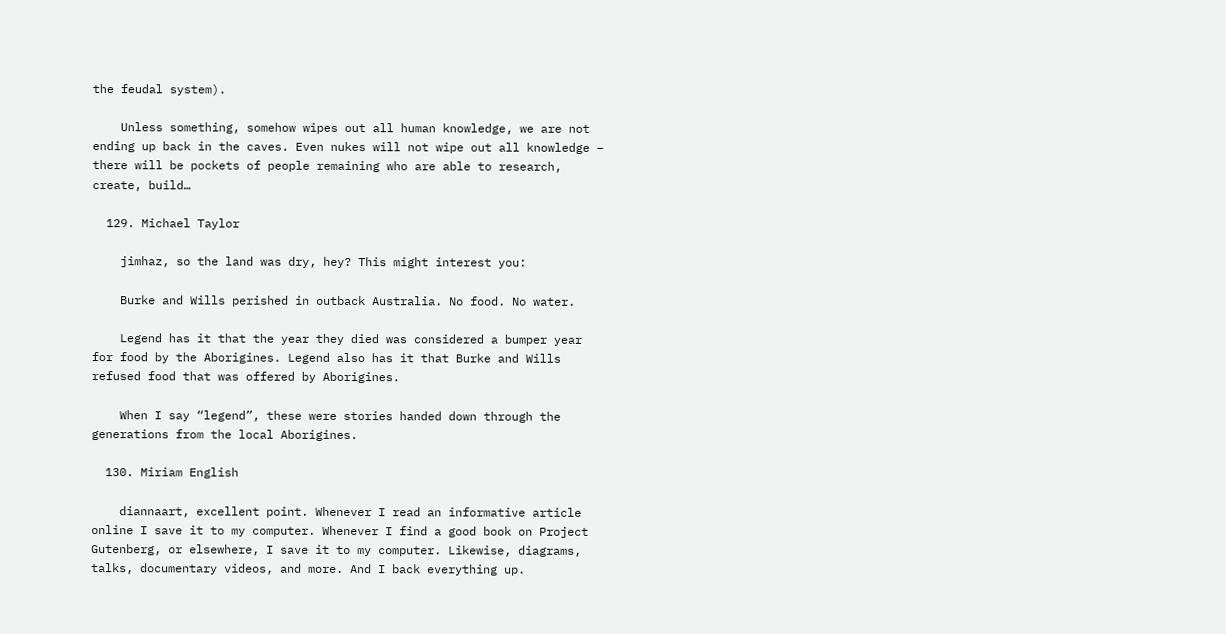the feudal system).

    Unless something, somehow wipes out all human knowledge, we are not ending up back in the caves. Even nukes will not wipe out all knowledge – there will be pockets of people remaining who are able to research, create, build…

  129. Michael Taylor

    jimhaz, so the land was dry, hey? This might interest you:

    Burke and Wills perished in outback Australia. No food. No water.

    Legend has it that the year they died was considered a bumper year for food by the Aborigines. Legend also has it that Burke and Wills refused food that was offered by Aborigines.

    When I say “legend”, these were stories handed down through the generations from the local Aborigines.

  130. Miriam English

    diannaart, excellent point. Whenever I read an informative article online I save it to my computer. Whenever I find a good book on Project Gutenberg, or elsewhere, I save it to my computer. Likewise, diagrams, talks, documentary videos, and more. And I back everything up.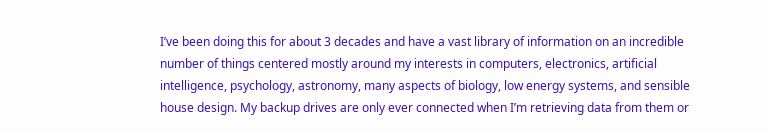I’ve been doing this for about 3 decades and have a vast library of information on an incredible number of things centered mostly around my interests in computers, electronics, artificial intelligence, psychology, astronomy, many aspects of biology, low energy systems, and sensible house design. My backup drives are only ever connected when I’m retrieving data from them or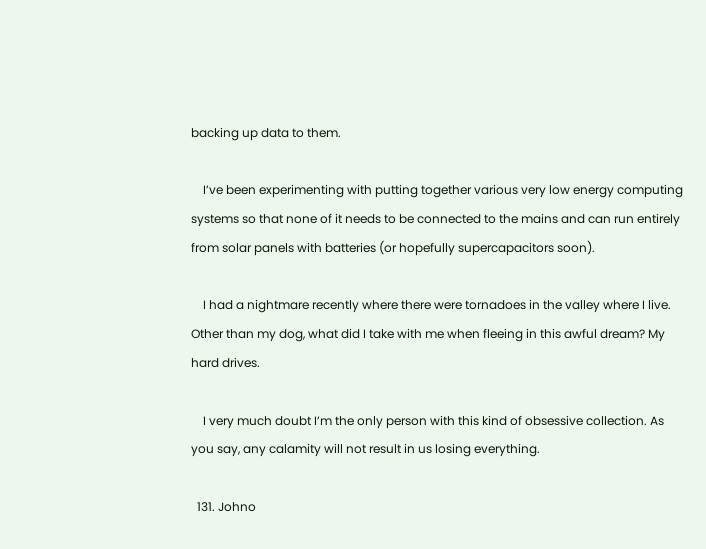backing up data to them.

    I’ve been experimenting with putting together various very low energy computing systems so that none of it needs to be connected to the mains and can run entirely from solar panels with batteries (or hopefully supercapacitors soon).

    I had a nightmare recently where there were tornadoes in the valley where I live. Other than my dog, what did I take with me when fleeing in this awful dream? My hard drives.

    I very much doubt I’m the only person with this kind of obsessive collection. As you say, any calamity will not result in us losing everything.

  131. Johno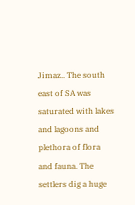Jimaz.. The south east of SA was saturated with lakes and lagoons and plethora of flora and fauna. The settlers dig a huge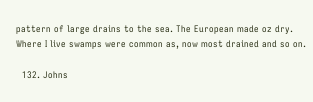pattern of large drains to the sea. The European made oz dry. Where I live swamps were common as, now most drained and so on.

  132. Johns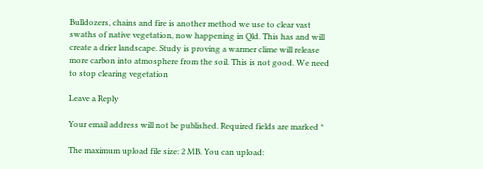Bulldozers, chains and fire is another method we use to clear vast swaths of native vegetation, now happening in Qld. This has and will create a drier landscape. Study is proving a warmer clime will release more carbon into atmosphere from the soil. This is not good. We need to stop clearing vegetation

Leave a Reply

Your email address will not be published. Required fields are marked *

The maximum upload file size: 2 MB. You can upload: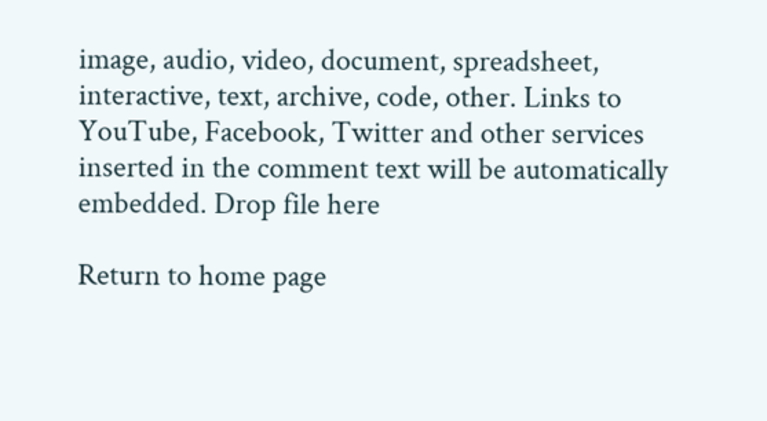image, audio, video, document, spreadsheet, interactive, text, archive, code, other. Links to YouTube, Facebook, Twitter and other services inserted in the comment text will be automatically embedded. Drop file here

Return to home page